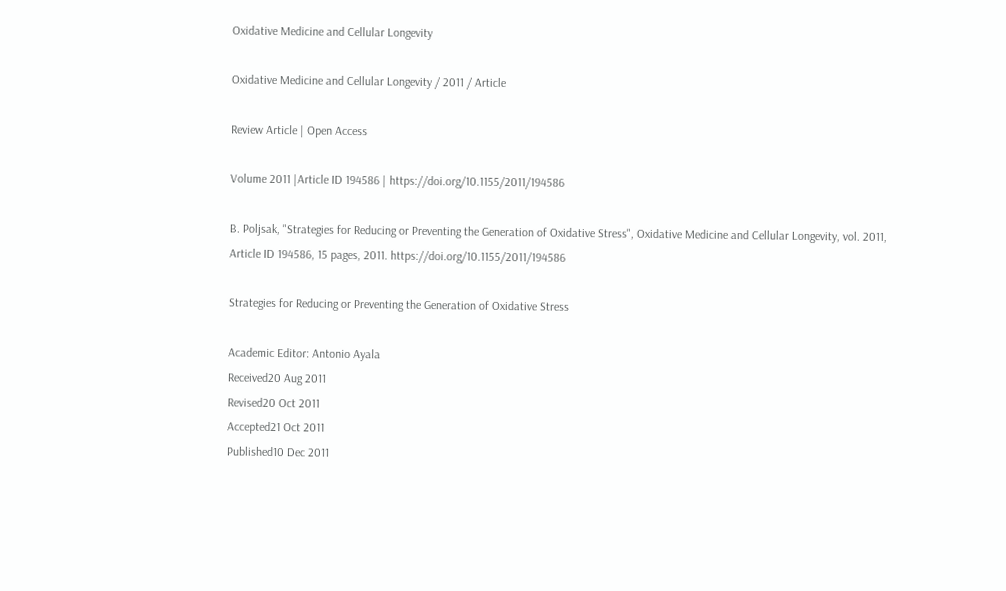Oxidative Medicine and Cellular Longevity

Oxidative Medicine and Cellular Longevity / 2011 / Article

Review Article | Open Access

Volume 2011 |Article ID 194586 | https://doi.org/10.1155/2011/194586

B. Poljsak, "Strategies for Reducing or Preventing the Generation of Oxidative Stress", Oxidative Medicine and Cellular Longevity, vol. 2011, Article ID 194586, 15 pages, 2011. https://doi.org/10.1155/2011/194586

Strategies for Reducing or Preventing the Generation of Oxidative Stress

Academic Editor: Antonio Ayala
Received20 Aug 2011
Revised20 Oct 2011
Accepted21 Oct 2011
Published10 Dec 2011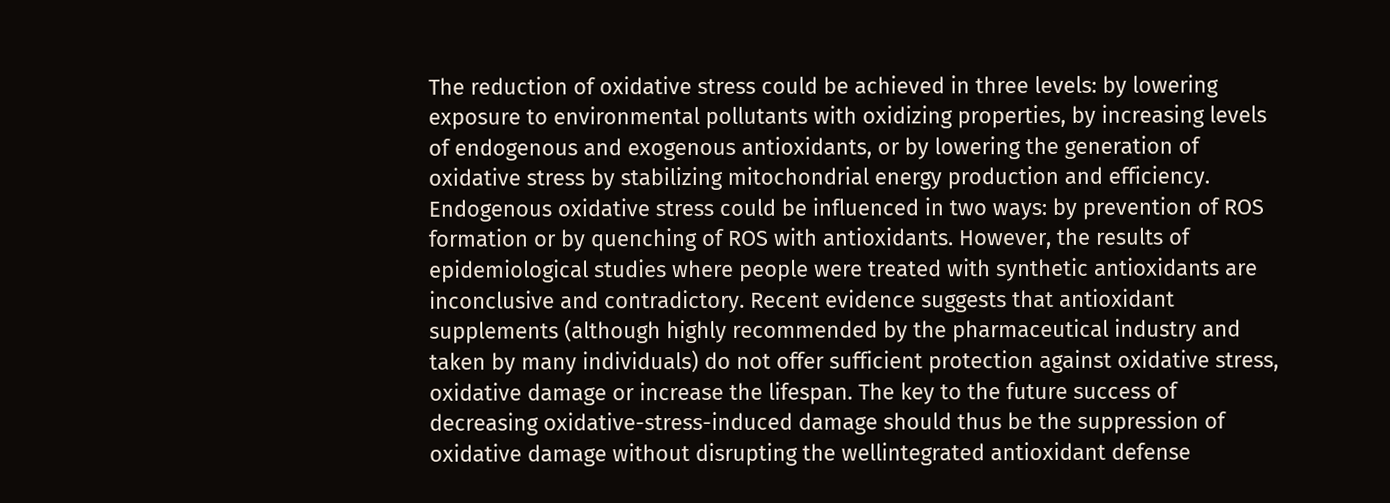The reduction of oxidative stress could be achieved in three levels: by lowering exposure to environmental pollutants with oxidizing properties, by increasing levels of endogenous and exogenous antioxidants, or by lowering the generation of oxidative stress by stabilizing mitochondrial energy production and efficiency. Endogenous oxidative stress could be influenced in two ways: by prevention of ROS formation or by quenching of ROS with antioxidants. However, the results of epidemiological studies where people were treated with synthetic antioxidants are inconclusive and contradictory. Recent evidence suggests that antioxidant supplements (although highly recommended by the pharmaceutical industry and taken by many individuals) do not offer sufficient protection against oxidative stress, oxidative damage or increase the lifespan. The key to the future success of decreasing oxidative-stress-induced damage should thus be the suppression of oxidative damage without disrupting the wellintegrated antioxidant defense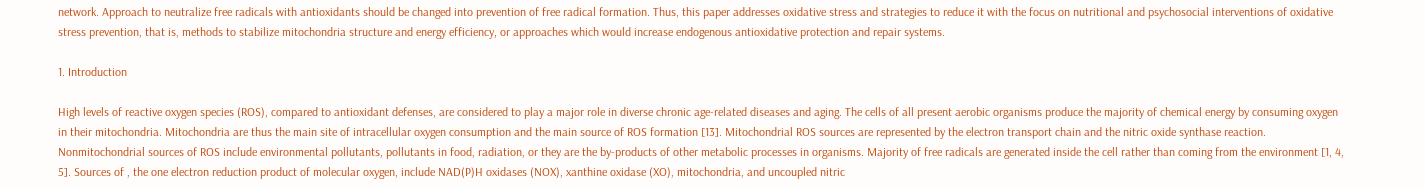network. Approach to neutralize free radicals with antioxidants should be changed into prevention of free radical formation. Thus, this paper addresses oxidative stress and strategies to reduce it with the focus on nutritional and psychosocial interventions of oxidative stress prevention, that is, methods to stabilize mitochondria structure and energy efficiency, or approaches which would increase endogenous antioxidative protection and repair systems.

1. Introduction

High levels of reactive oxygen species (ROS), compared to antioxidant defenses, are considered to play a major role in diverse chronic age-related diseases and aging. The cells of all present aerobic organisms produce the majority of chemical energy by consuming oxygen in their mitochondria. Mitochondria are thus the main site of intracellular oxygen consumption and the main source of ROS formation [13]. Mitochondrial ROS sources are represented by the electron transport chain and the nitric oxide synthase reaction. Nonmitochondrial sources of ROS include environmental pollutants, pollutants in food, radiation, or they are the by-products of other metabolic processes in organisms. Majority of free radicals are generated inside the cell rather than coming from the environment [1, 4, 5]. Sources of , the one electron reduction product of molecular oxygen, include NAD(P)H oxidases (NOX), xanthine oxidase (XO), mitochondria, and uncoupled nitric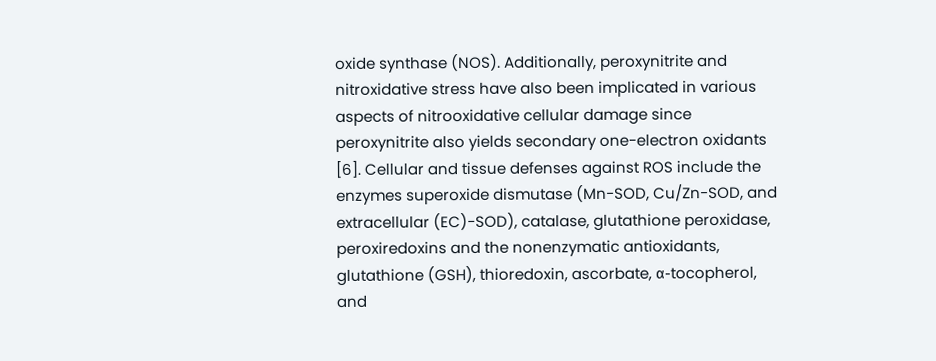oxide synthase (NOS). Additionally, peroxynitrite and nitroxidative stress have also been implicated in various aspects of nitrooxidative cellular damage since peroxynitrite also yields secondary one-electron oxidants [6]. Cellular and tissue defenses against ROS include the enzymes superoxide dismutase (Mn-SOD, Cu/Zn-SOD, and extracellular (EC)-SOD), catalase, glutathione peroxidase, peroxiredoxins and the nonenzymatic antioxidants, glutathione (GSH), thioredoxin, ascorbate, α-tocopherol, and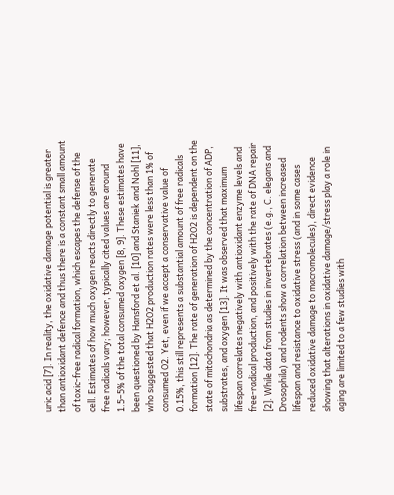uric acid [7]. In reality, the oxidative damage potential is greater than antioxidant defence and thus there is a constant small amount of toxic-free radical formation, which escapes the defense of the cell. Estimates of how much oxygen reacts directly to generate free radicals vary; however, typically cited values are around 1.5–5% of the total consumed oxygen [8, 9]. These estimates have been questioned by Hansford et al. [10] and Staniek and Nohl [11], who suggested that H2O2 production rates were less than 1% of consumed O2. Yet, even if we accept a conservative value of 0.15%, this still represents a substantial amount of free radicals formation [12]. The rate of generation of H2O2 is dependent on the state of mitochondria as determined by the concentration of ADP, substrates, and oxygen [13]. It was observed that maximum lifespan correlates negatively with antioxidant enzyme levels and free-radical production, and positively with the rate of DNA repair [2]. While data from studies in invertebrates (e.g., C. elegans and Drosophila) and rodents show a correlation between increased lifespan and resistance to oxidative stress (and in some cases reduced oxidative damage to macromolecules), direct evidence showing that alterations in oxidative damage/stress play a role in aging are limited to a few studies with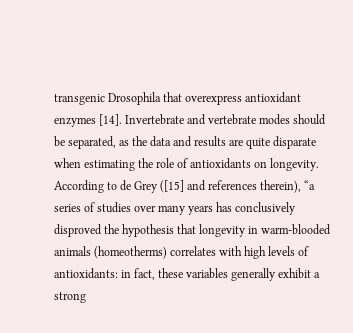transgenic Drosophila that overexpress antioxidant enzymes [14]. Invertebrate and vertebrate modes should be separated, as the data and results are quite disparate when estimating the role of antioxidants on longevity. According to de Grey ([15] and references therein), “a series of studies over many years has conclusively disproved the hypothesis that longevity in warm-blooded animals (homeotherms) correlates with high levels of antioxidants: in fact, these variables generally exhibit a strong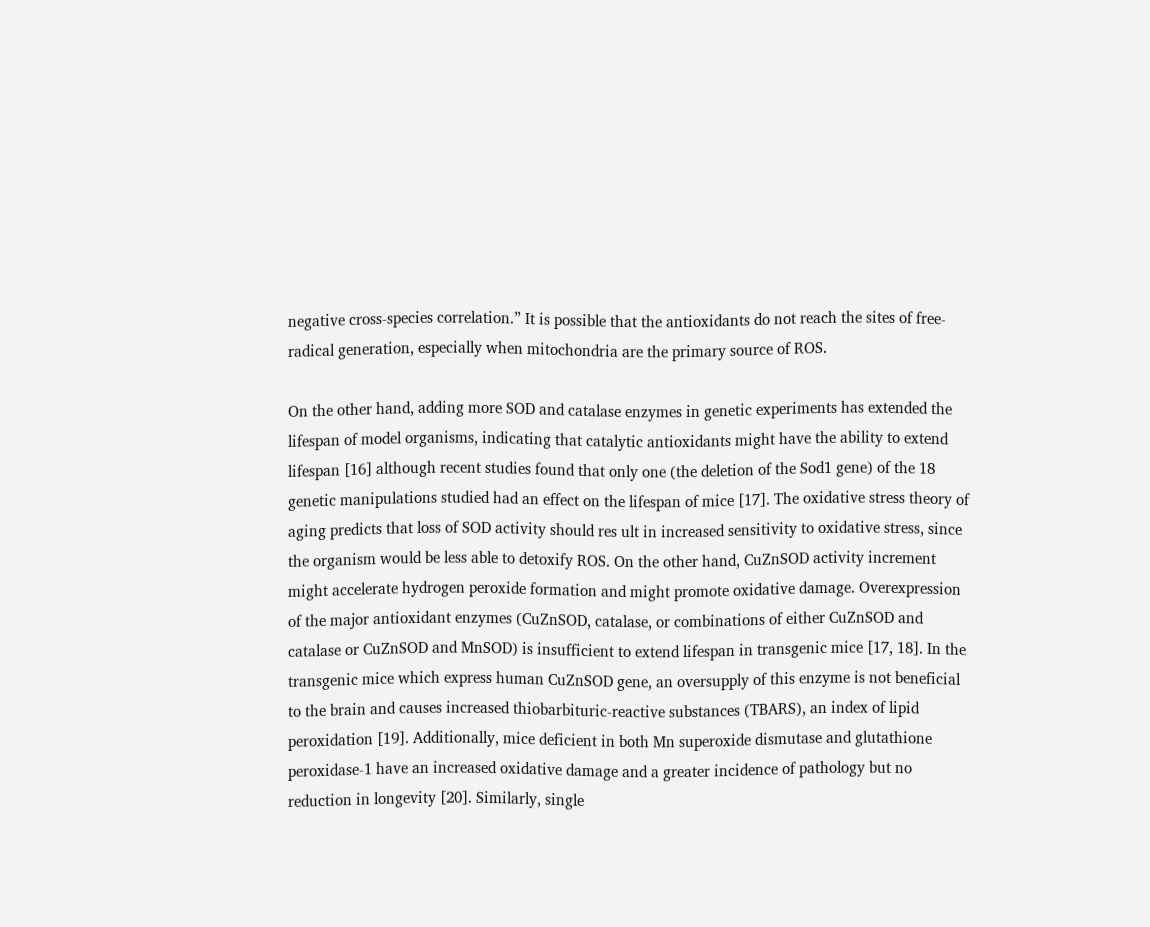negative cross-species correlation.” It is possible that the antioxidants do not reach the sites of free-radical generation, especially when mitochondria are the primary source of ROS.

On the other hand, adding more SOD and catalase enzymes in genetic experiments has extended the lifespan of model organisms, indicating that catalytic antioxidants might have the ability to extend lifespan [16] although recent studies found that only one (the deletion of the Sod1 gene) of the 18 genetic manipulations studied had an effect on the lifespan of mice [17]. The oxidative stress theory of aging predicts that loss of SOD activity should res ult in increased sensitivity to oxidative stress, since the organism would be less able to detoxify ROS. On the other hand, CuZnSOD activity increment might accelerate hydrogen peroxide formation and might promote oxidative damage. Overexpression of the major antioxidant enzymes (CuZnSOD, catalase, or combinations of either CuZnSOD and catalase or CuZnSOD and MnSOD) is insufficient to extend lifespan in transgenic mice [17, 18]. In the transgenic mice which express human CuZnSOD gene, an oversupply of this enzyme is not beneficial to the brain and causes increased thiobarbituric-reactive substances (TBARS), an index of lipid peroxidation [19]. Additionally, mice deficient in both Mn superoxide dismutase and glutathione peroxidase-1 have an increased oxidative damage and a greater incidence of pathology but no reduction in longevity [20]. Similarly, single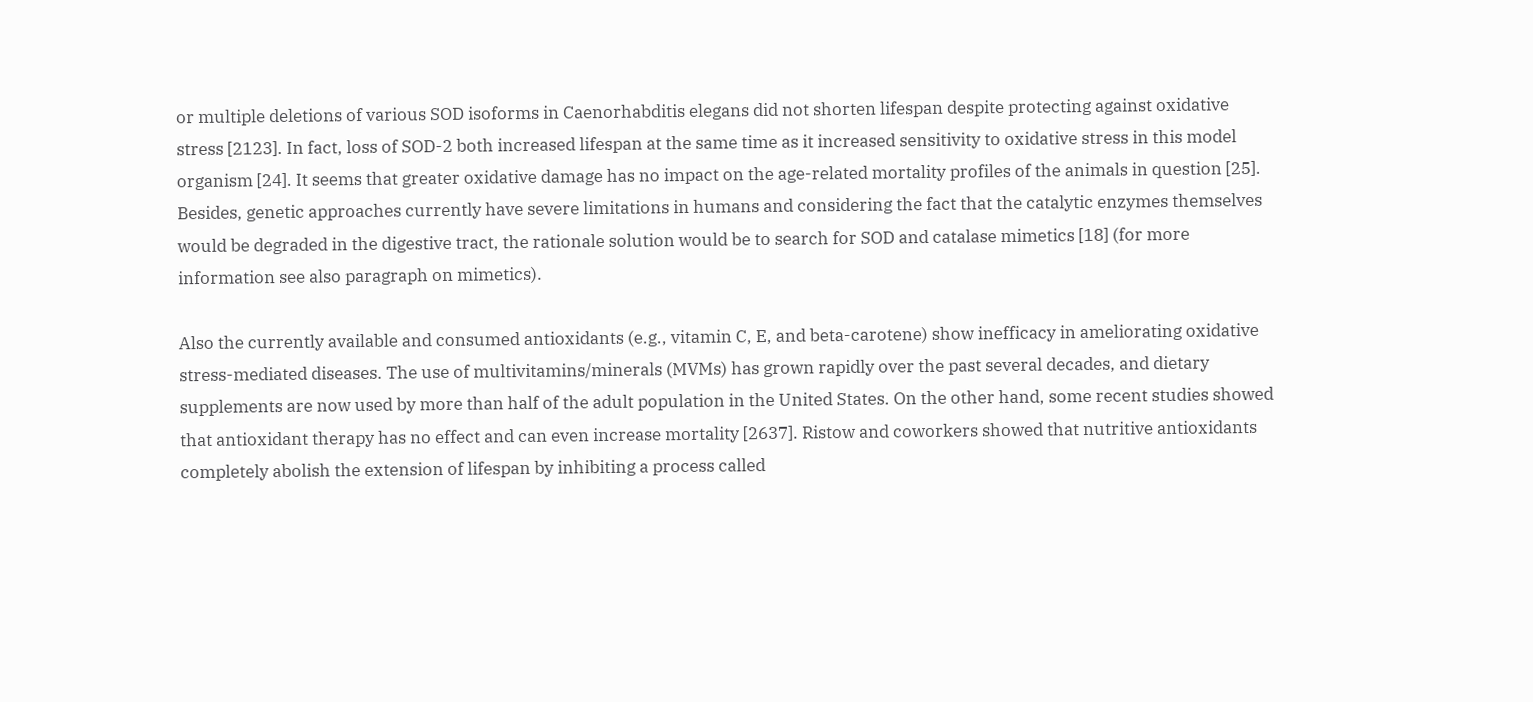or multiple deletions of various SOD isoforms in Caenorhabditis elegans did not shorten lifespan despite protecting against oxidative stress [2123]. In fact, loss of SOD-2 both increased lifespan at the same time as it increased sensitivity to oxidative stress in this model organism [24]. It seems that greater oxidative damage has no impact on the age-related mortality profiles of the animals in question [25]. Besides, genetic approaches currently have severe limitations in humans and considering the fact that the catalytic enzymes themselves would be degraded in the digestive tract, the rationale solution would be to search for SOD and catalase mimetics [18] (for more information see also paragraph on mimetics).

Also the currently available and consumed antioxidants (e.g., vitamin C, E, and beta-carotene) show inefficacy in ameliorating oxidative stress-mediated diseases. The use of multivitamins/minerals (MVMs) has grown rapidly over the past several decades, and dietary supplements are now used by more than half of the adult population in the United States. On the other hand, some recent studies showed that antioxidant therapy has no effect and can even increase mortality [2637]. Ristow and coworkers showed that nutritive antioxidants completely abolish the extension of lifespan by inhibiting a process called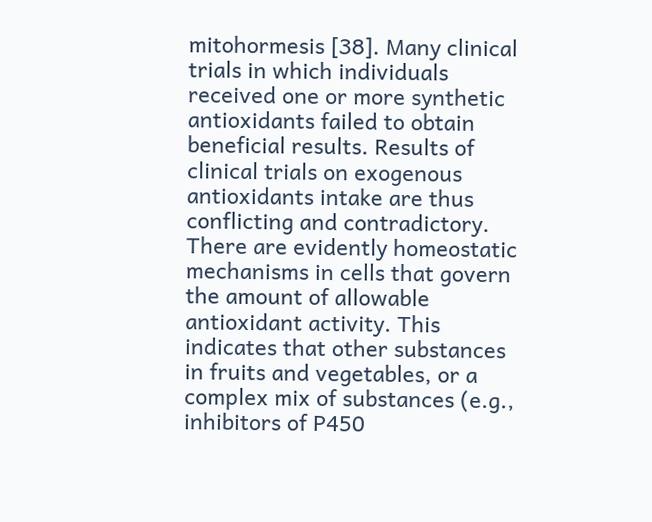mitohormesis [38]. Many clinical trials in which individuals received one or more synthetic antioxidants failed to obtain beneficial results. Results of clinical trials on exogenous antioxidants intake are thus conflicting and contradictory. There are evidently homeostatic mechanisms in cells that govern the amount of allowable antioxidant activity. This indicates that other substances in fruits and vegetables, or a complex mix of substances (e.g., inhibitors of P450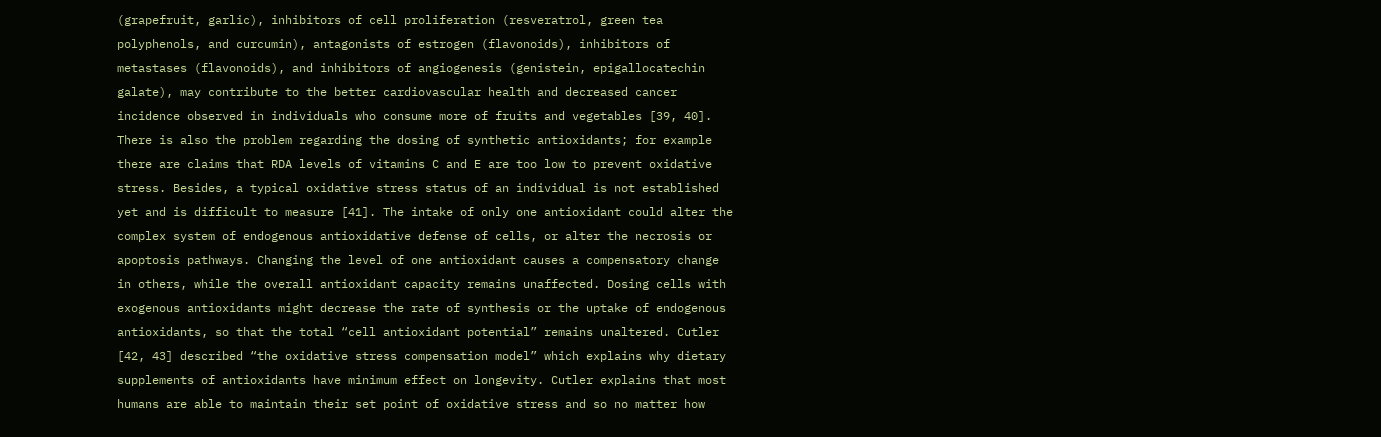(grapefruit, garlic), inhibitors of cell proliferation (resveratrol, green tea polyphenols, and curcumin), antagonists of estrogen (flavonoids), inhibitors of metastases (flavonoids), and inhibitors of angiogenesis (genistein, epigallocatechin galate), may contribute to the better cardiovascular health and decreased cancer incidence observed in individuals who consume more of fruits and vegetables [39, 40]. There is also the problem regarding the dosing of synthetic antioxidants; for example there are claims that RDA levels of vitamins C and E are too low to prevent oxidative stress. Besides, a typical oxidative stress status of an individual is not established yet and is difficult to measure [41]. The intake of only one antioxidant could alter the complex system of endogenous antioxidative defense of cells, or alter the necrosis or apoptosis pathways. Changing the level of one antioxidant causes a compensatory change in others, while the overall antioxidant capacity remains unaffected. Dosing cells with exogenous antioxidants might decrease the rate of synthesis or the uptake of endogenous antioxidants, so that the total “cell antioxidant potential” remains unaltered. Cutler [42, 43] described “the oxidative stress compensation model” which explains why dietary supplements of antioxidants have minimum effect on longevity. Cutler explains that most humans are able to maintain their set point of oxidative stress and so no matter how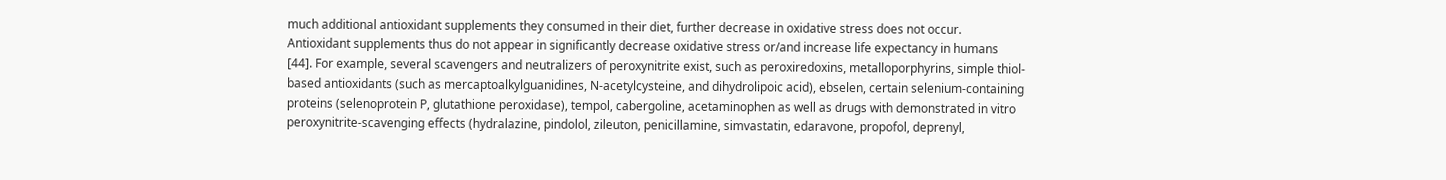much additional antioxidant supplements they consumed in their diet, further decrease in oxidative stress does not occur. Antioxidant supplements thus do not appear in significantly decrease oxidative stress or/and increase life expectancy in humans [44]. For example, several scavengers and neutralizers of peroxynitrite exist, such as peroxiredoxins, metalloporphyrins, simple thiol-based antioxidants (such as mercaptoalkylguanidines, N-acetylcysteine, and dihydrolipoic acid), ebselen, certain selenium-containing proteins (selenoprotein P, glutathione peroxidase), tempol, cabergoline, acetaminophen as well as drugs with demonstrated in vitro peroxynitrite-scavenging effects (hydralazine, pindolol, zileuton, penicillamine, simvastatin, edaravone, propofol, deprenyl,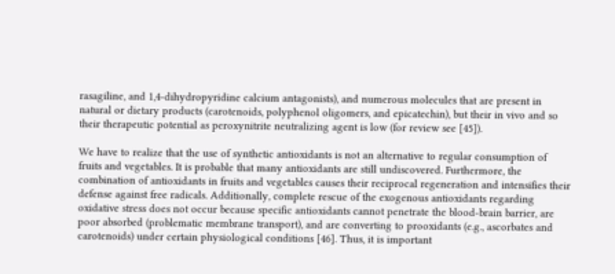rasagiline, and 1,4-dihydropyridine calcium antagonists), and numerous molecules that are present in natural or dietary products (carotenoids, polyphenol oligomers, and epicatechin), but their in vivo and so their therapeutic potential as peroxynitrite neutralizing agent is low (for review see [45]).

We have to realize that the use of synthetic antioxidants is not an alternative to regular consumption of fruits and vegetables. It is probable that many antioxidants are still undiscovered. Furthermore, the combination of antioxidants in fruits and vegetables causes their reciprocal regeneration and intensifies their defense against free radicals. Additionally, complete rescue of the exogenous antioxidants regarding oxidative stress does not occur because specific antioxidants cannot penetrate the blood-brain barrier, are poor absorbed (problematic membrane transport), and are converting to prooxidants (e.g., ascorbates and carotenoids) under certain physiological conditions [46]. Thus, it is important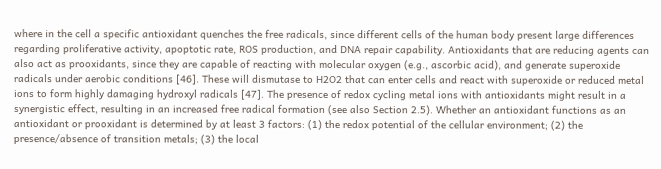where in the cell a specific antioxidant quenches the free radicals, since different cells of the human body present large differences regarding proliferative activity, apoptotic rate, ROS production, and DNA repair capability. Antioxidants that are reducing agents can also act as prooxidants, since they are capable of reacting with molecular oxygen (e.g., ascorbic acid), and generate superoxide radicals under aerobic conditions [46]. These will dismutase to H2O2 that can enter cells and react with superoxide or reduced metal ions to form highly damaging hydroxyl radicals [47]. The presence of redox cycling metal ions with antioxidants might result in a synergistic effect, resulting in an increased free radical formation (see also Section 2.5). Whether an antioxidant functions as an antioxidant or prooxidant is determined by at least 3 factors: (1) the redox potential of the cellular environment; (2) the presence/absence of transition metals; (3) the local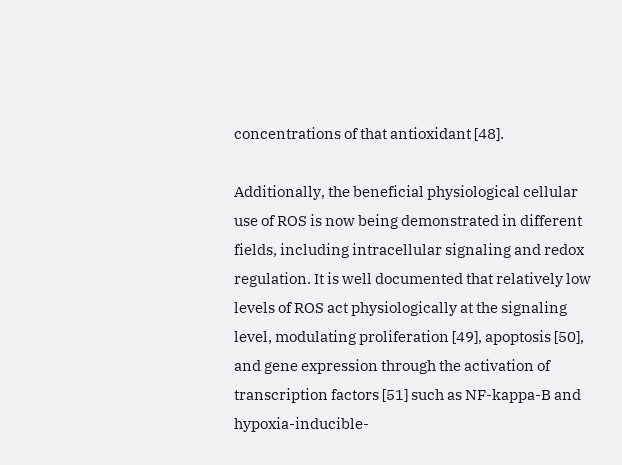concentrations of that antioxidant [48].

Additionally, the beneficial physiological cellular use of ROS is now being demonstrated in different fields, including intracellular signaling and redox regulation. It is well documented that relatively low levels of ROS act physiologically at the signaling level, modulating proliferation [49], apoptosis [50], and gene expression through the activation of transcription factors [51] such as NF-kappa-B and hypoxia-inducible-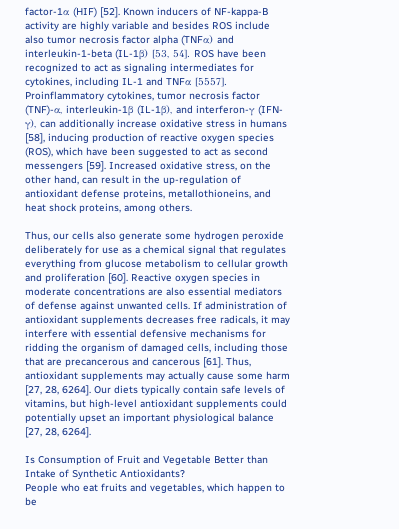factor-1α (HIF) [52]. Known inducers of NF-kappa-B activity are highly variable and besides ROS include also tumor necrosis factor alpha (TNFα) and interleukin-1-beta (IL-1β) [53, 54]. ROS have been recognized to act as signaling intermediates for cytokines, including IL-1 and TNFα [5557]. Proinflammatory cytokines, tumor necrosis factor (TNF)-α, interleukin-1β (IL-1β), and interferon-γ (IFN-γ), can additionally increase oxidative stress in humans [58], inducing production of reactive oxygen species (ROS), which have been suggested to act as second messengers [59]. Increased oxidative stress, on the other hand, can result in the up-regulation of antioxidant defense proteins, metallothioneins, and heat shock proteins, among others.

Thus, our cells also generate some hydrogen peroxide deliberately for use as a chemical signal that regulates everything from glucose metabolism to cellular growth and proliferation [60]. Reactive oxygen species in moderate concentrations are also essential mediators of defense against unwanted cells. If administration of antioxidant supplements decreases free radicals, it may interfere with essential defensive mechanisms for ridding the organism of damaged cells, including those that are precancerous and cancerous [61]. Thus, antioxidant supplements may actually cause some harm [27, 28, 6264]. Our diets typically contain safe levels of vitamins, but high-level antioxidant supplements could potentially upset an important physiological balance [27, 28, 6264].

Is Consumption of Fruit and Vegetable Better than Intake of Synthetic Antioxidants?
People who eat fruits and vegetables, which happen to be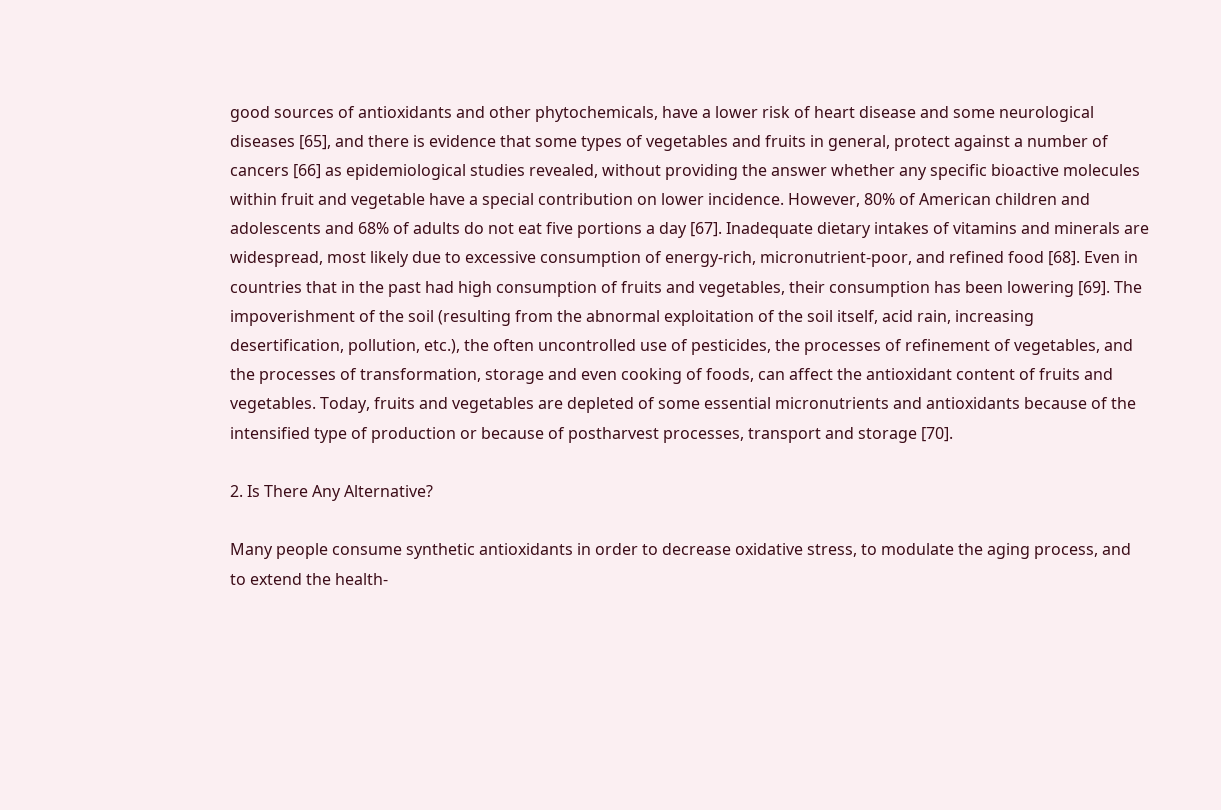good sources of antioxidants and other phytochemicals, have a lower risk of heart disease and some neurological diseases [65], and there is evidence that some types of vegetables and fruits in general, protect against a number of cancers [66] as epidemiological studies revealed, without providing the answer whether any specific bioactive molecules within fruit and vegetable have a special contribution on lower incidence. However, 80% of American children and adolescents and 68% of adults do not eat five portions a day [67]. Inadequate dietary intakes of vitamins and minerals are widespread, most likely due to excessive consumption of energy-rich, micronutrient-poor, and refined food [68]. Even in countries that in the past had high consumption of fruits and vegetables, their consumption has been lowering [69]. The impoverishment of the soil (resulting from the abnormal exploitation of the soil itself, acid rain, increasing desertification, pollution, etc.), the often uncontrolled use of pesticides, the processes of refinement of vegetables, and the processes of transformation, storage and even cooking of foods, can affect the antioxidant content of fruits and vegetables. Today, fruits and vegetables are depleted of some essential micronutrients and antioxidants because of the intensified type of production or because of postharvest processes, transport and storage [70].

2. Is There Any Alternative?

Many people consume synthetic antioxidants in order to decrease oxidative stress, to modulate the aging process, and to extend the health-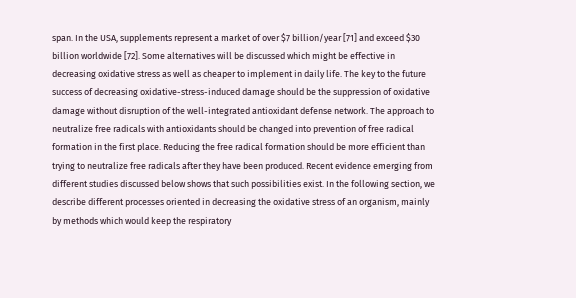span. In the USA, supplements represent a market of over $7 billion/year [71] and exceed $30 billion worldwide [72]. Some alternatives will be discussed which might be effective in decreasing oxidative stress as well as cheaper to implement in daily life. The key to the future success of decreasing oxidative-stress-induced damage should be the suppression of oxidative damage without disruption of the well-integrated antioxidant defense network. The approach to neutralize free radicals with antioxidants should be changed into prevention of free radical formation in the first place. Reducing the free radical formation should be more efficient than trying to neutralize free radicals after they have been produced. Recent evidence emerging from different studies discussed below shows that such possibilities exist. In the following section, we describe different processes oriented in decreasing the oxidative stress of an organism, mainly by methods which would keep the respiratory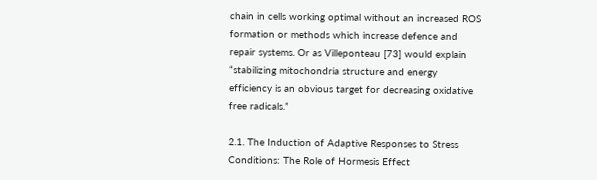chain in cells working optimal without an increased ROS formation or methods which increase defence and repair systems. Or as Villeponteau [73] would explain “stabilizing mitochondria structure and energy efficiency is an obvious target for decreasing oxidative free radicals.”

2.1. The Induction of Adaptive Responses to Stress Conditions: The Role of Hormesis Effect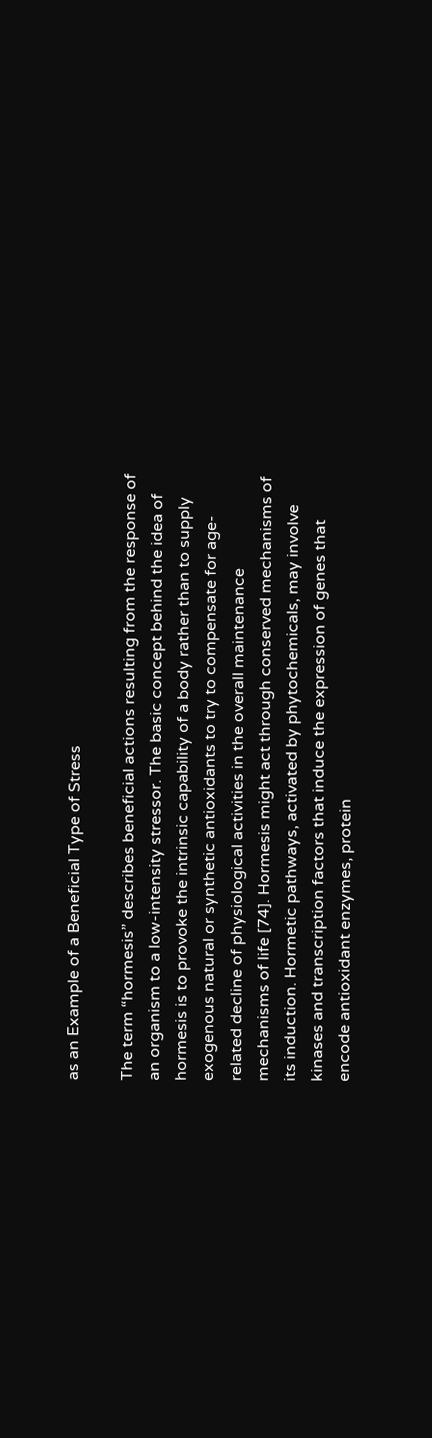as an Example of a Beneficial Type of Stress

The term “hormesis” describes beneficial actions resulting from the response of an organism to a low-intensity stressor. The basic concept behind the idea of hormesis is to provoke the intrinsic capability of a body rather than to supply exogenous natural or synthetic antioxidants to try to compensate for age-related decline of physiological activities in the overall maintenance mechanisms of life [74]. Hormesis might act through conserved mechanisms of its induction. Hormetic pathways, activated by phytochemicals, may involve kinases and transcription factors that induce the expression of genes that encode antioxidant enzymes, protein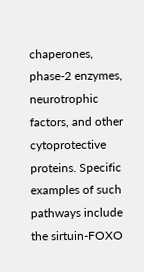chaperones, phase-2 enzymes, neurotrophic factors, and other cytoprotective proteins. Specific examples of such pathways include the sirtuin-FOXO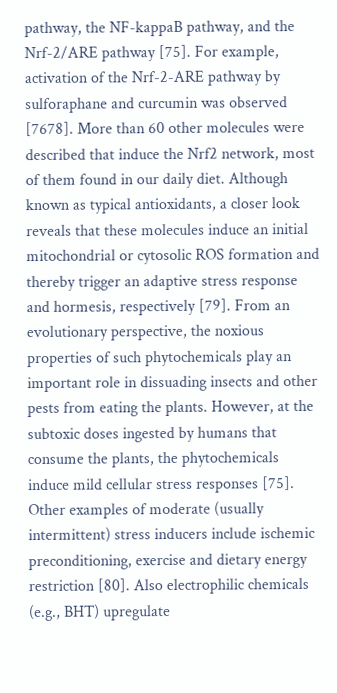pathway, the NF-kappaB pathway, and the Nrf-2/ARE pathway [75]. For example, activation of the Nrf-2-ARE pathway by sulforaphane and curcumin was observed [7678]. More than 60 other molecules were described that induce the Nrf2 network, most of them found in our daily diet. Although known as typical antioxidants, a closer look reveals that these molecules induce an initial mitochondrial or cytosolic ROS formation and thereby trigger an adaptive stress response and hormesis, respectively [79]. From an evolutionary perspective, the noxious properties of such phytochemicals play an important role in dissuading insects and other pests from eating the plants. However, at the subtoxic doses ingested by humans that consume the plants, the phytochemicals induce mild cellular stress responses [75]. Other examples of moderate (usually intermittent) stress inducers include ischemic preconditioning, exercise and dietary energy restriction [80]. Also electrophilic chemicals (e.g., BHT) upregulate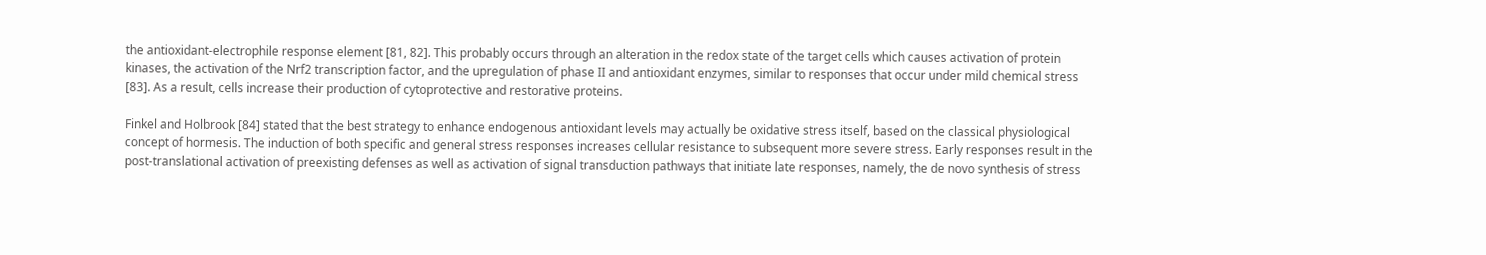the antioxidant-electrophile response element [81, 82]. This probably occurs through an alteration in the redox state of the target cells which causes activation of protein kinases, the activation of the Nrf2 transcription factor, and the upregulation of phase II and antioxidant enzymes, similar to responses that occur under mild chemical stress [83]. As a result, cells increase their production of cytoprotective and restorative proteins.

Finkel and Holbrook [84] stated that the best strategy to enhance endogenous antioxidant levels may actually be oxidative stress itself, based on the classical physiological concept of hormesis. The induction of both specific and general stress responses increases cellular resistance to subsequent more severe stress. Early responses result in the post-translational activation of preexisting defenses as well as activation of signal transduction pathways that initiate late responses, namely, the de novo synthesis of stress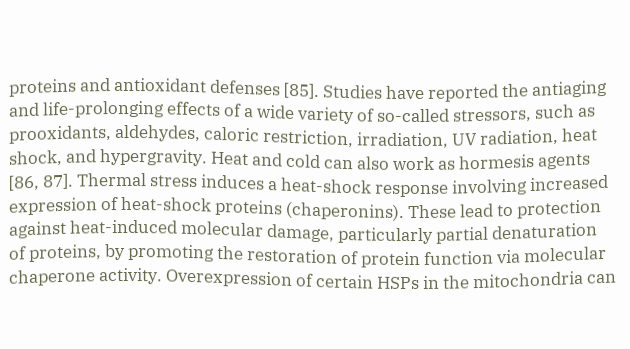proteins and antioxidant defenses [85]. Studies have reported the antiaging and life-prolonging effects of a wide variety of so-called stressors, such as prooxidants, aldehydes, caloric restriction, irradiation, UV radiation, heat shock, and hypergravity. Heat and cold can also work as hormesis agents [86, 87]. Thermal stress induces a heat-shock response involving increased expression of heat-shock proteins (chaperonins). These lead to protection against heat-induced molecular damage, particularly partial denaturation of proteins, by promoting the restoration of protein function via molecular chaperone activity. Overexpression of certain HSPs in the mitochondria can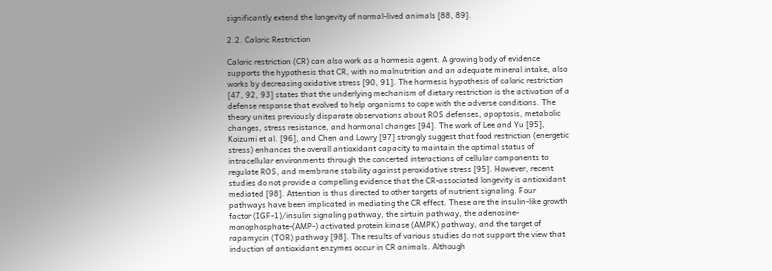significantly extend the longevity of normal-lived animals [88, 89].

2.2. Caloric Restriction

Caloric restriction (CR) can also work as a hormesis agent. A growing body of evidence supports the hypothesis that CR, with no malnutrition and an adequate mineral intake, also works by decreasing oxidative stress [90, 91]. The hormesis hypothesis of caloric restriction [47, 92, 93] states that the underlying mechanism of dietary restriction is the activation of a defense response that evolved to help organisms to cope with the adverse conditions. The theory unites previously disparate observations about ROS defenses, apoptosis, metabolic changes, stress resistance, and hormonal changes [94]. The work of Lee and Yu [95], Koizumi et al. [96], and Chen and Lowry [97] strongly suggest that food restriction (energetic stress) enhances the overall antioxidant capacity to maintain the optimal status of intracellular environments through the concerted interactions of cellular components to regulate ROS, and membrane stability against peroxidative stress [95]. However, recent studies do not provide a compelling evidence that the CR-associated longevity is antioxidant mediated [98]. Attention is thus directed to other targets of nutrient signaling. Four pathways have been implicated in mediating the CR effect. These are the insulin-like growth factor (IGF-1)/insulin signaling pathway, the sirtuin pathway, the adenosine-monophosphate-(AMP-) activated protein kinase (AMPK) pathway, and the target of rapamycin (TOR) pathway [98]. The results of various studies do not support the view that induction of antioxidant enzymes occur in CR animals. Although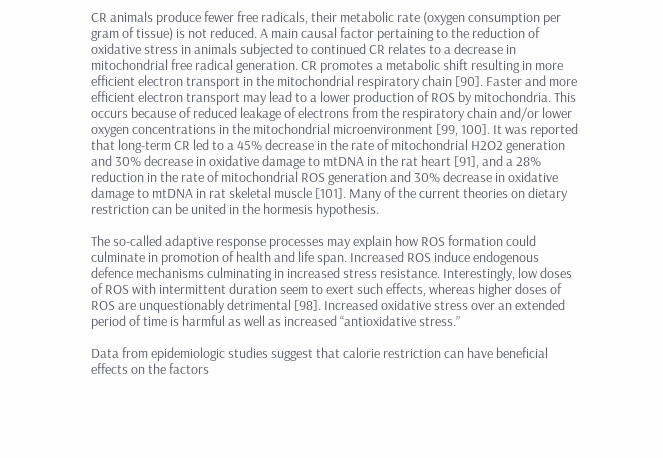CR animals produce fewer free radicals, their metabolic rate (oxygen consumption per gram of tissue) is not reduced. A main causal factor pertaining to the reduction of oxidative stress in animals subjected to continued CR relates to a decrease in mitochondrial free radical generation. CR promotes a metabolic shift resulting in more efficient electron transport in the mitochondrial respiratory chain [90]. Faster and more efficient electron transport may lead to a lower production of ROS by mitochondria. This occurs because of reduced leakage of electrons from the respiratory chain and/or lower oxygen concentrations in the mitochondrial microenvironment [99, 100]. It was reported that long-term CR led to a 45% decrease in the rate of mitochondrial H2O2 generation and 30% decrease in oxidative damage to mtDNA in the rat heart [91], and a 28% reduction in the rate of mitochondrial ROS generation and 30% decrease in oxidative damage to mtDNA in rat skeletal muscle [101]. Many of the current theories on dietary restriction can be united in the hormesis hypothesis.

The so-called adaptive response processes may explain how ROS formation could culminate in promotion of health and life span. Increased ROS induce endogenous defence mechanisms culminating in increased stress resistance. Interestingly, low doses of ROS with intermittent duration seem to exert such effects, whereas higher doses of ROS are unquestionably detrimental [98]. Increased oxidative stress over an extended period of time is harmful as well as increased “antioxidative stress.”

Data from epidemiologic studies suggest that calorie restriction can have beneficial effects on the factors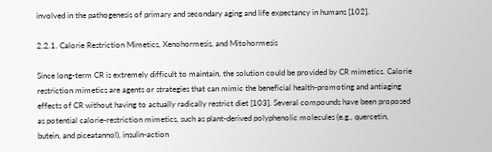involved in the pathogenesis of primary and secondary aging and life expectancy in humans [102].

2.2.1. Calorie Restriction Mimetics, Xenohormesis, and Mitohormesis

Since long-term CR is extremely difficult to maintain, the solution could be provided by CR mimetics. Calorie restriction mimetics are agents or strategies that can mimic the beneficial health-promoting and antiaging effects of CR without having to actually radically restrict diet [103]. Several compounds have been proposed as potential calorie-restriction mimetics, such as plant-derived polyphenolic molecules (e.g., quercetin, butein, and piceatannol), insulin-action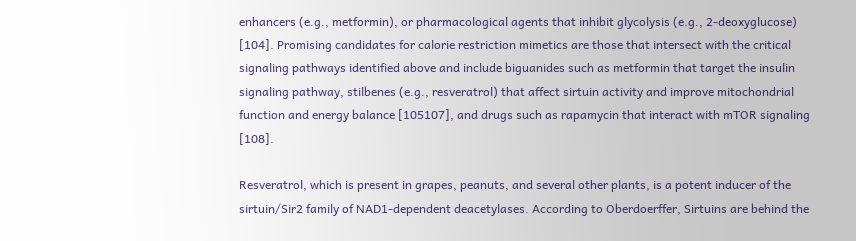enhancers (e.g., metformin), or pharmacological agents that inhibit glycolysis (e.g., 2-deoxyglucose) [104]. Promising candidates for calorie restriction mimetics are those that intersect with the critical signaling pathways identified above and include biguanides such as metformin that target the insulin signaling pathway, stilbenes (e.g., resveratrol) that affect sirtuin activity and improve mitochondrial function and energy balance [105107], and drugs such as rapamycin that interact with mTOR signaling [108].

Resveratrol, which is present in grapes, peanuts, and several other plants, is a potent inducer of the sirtuin/Sir2 family of NAD1-dependent deacetylases. According to Oberdoerffer, Sirtuins are behind the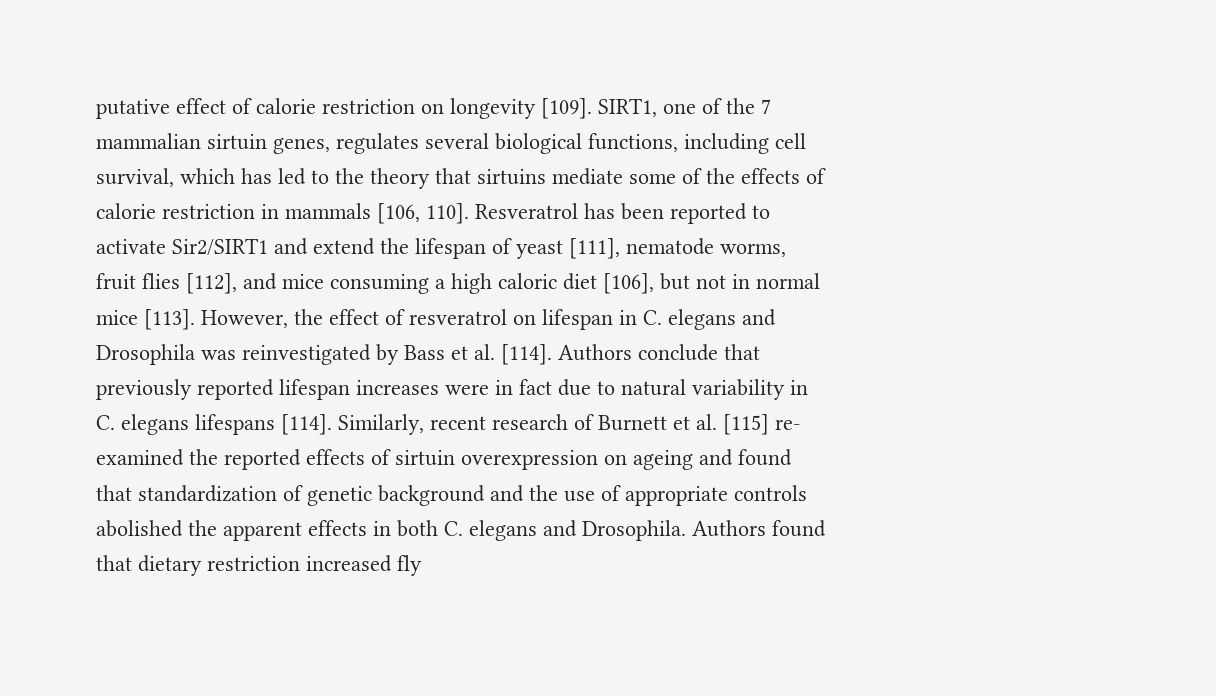putative effect of calorie restriction on longevity [109]. SIRT1, one of the 7 mammalian sirtuin genes, regulates several biological functions, including cell survival, which has led to the theory that sirtuins mediate some of the effects of calorie restriction in mammals [106, 110]. Resveratrol has been reported to activate Sir2/SIRT1 and extend the lifespan of yeast [111], nematode worms, fruit flies [112], and mice consuming a high caloric diet [106], but not in normal mice [113]. However, the effect of resveratrol on lifespan in C. elegans and Drosophila was reinvestigated by Bass et al. [114]. Authors conclude that previously reported lifespan increases were in fact due to natural variability in C. elegans lifespans [114]. Similarly, recent research of Burnett et al. [115] re-examined the reported effects of sirtuin overexpression on ageing and found that standardization of genetic background and the use of appropriate controls abolished the apparent effects in both C. elegans and Drosophila. Authors found that dietary restriction increased fly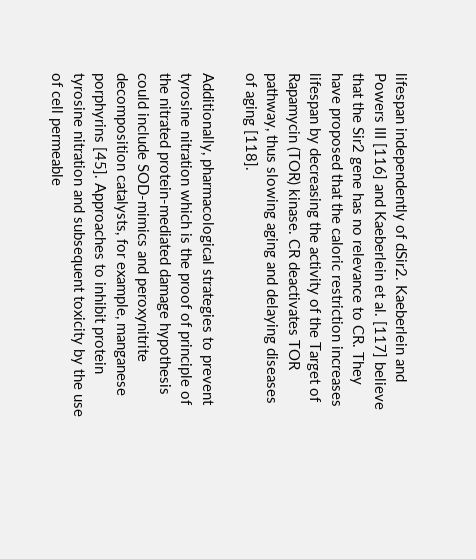lifespan independently of dSir2. Kaeberlein and Powers III [116] and Kaeberlein et al. [117] believe that the Sir2 gene has no relevance to CR. They have proposed that the caloric restriction increases lifespan by decreasing the activity of the Target of Rapamycin (TOR) kinase. CR deactivates TOR pathway, thus slowing aging and delaying diseases of aging [118].

Additionally, pharmacological strategies to prevent tyrosine nitration which is the proof of principle of the nitrated protein-mediated damage hypothesis could include SOD-mimics and peroxynitrite decomposition catalysts, for example, manganese porphyrins [45]. Approaches to inhibit protein tyrosine nitration and subsequent toxicity by the use of cell permeable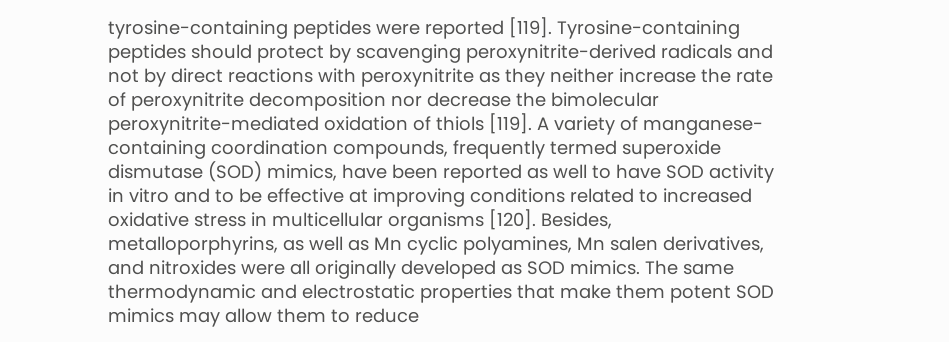tyrosine-containing peptides were reported [119]. Tyrosine-containing peptides should protect by scavenging peroxynitrite-derived radicals and not by direct reactions with peroxynitrite as they neither increase the rate of peroxynitrite decomposition nor decrease the bimolecular peroxynitrite-mediated oxidation of thiols [119]. A variety of manganese-containing coordination compounds, frequently termed superoxide dismutase (SOD) mimics, have been reported as well to have SOD activity in vitro and to be effective at improving conditions related to increased oxidative stress in multicellular organisms [120]. Besides, metalloporphyrins, as well as Mn cyclic polyamines, Mn salen derivatives, and nitroxides were all originally developed as SOD mimics. The same thermodynamic and electrostatic properties that make them potent SOD mimics may allow them to reduce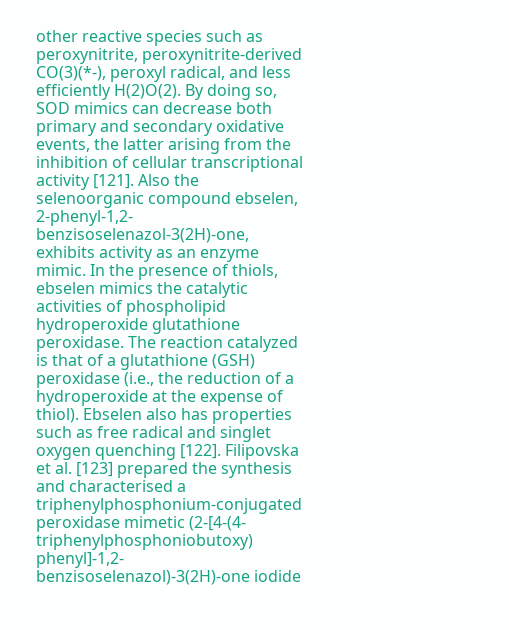other reactive species such as peroxynitrite, peroxynitrite-derived CO(3)(*-), peroxyl radical, and less efficiently H(2)O(2). By doing so, SOD mimics can decrease both primary and secondary oxidative events, the latter arising from the inhibition of cellular transcriptional activity [121]. Also the selenoorganic compound ebselen, 2-phenyl-1,2-benzisoselenazol-3(2H)-one, exhibits activity as an enzyme mimic. In the presence of thiols, ebselen mimics the catalytic activities of phospholipid hydroperoxide glutathione peroxidase. The reaction catalyzed is that of a glutathione (GSH) peroxidase (i.e., the reduction of a hydroperoxide at the expense of thiol). Ebselen also has properties such as free radical and singlet oxygen quenching [122]. Filipovska et al. [123] prepared the synthesis and characterised a triphenylphosphonium-conjugated peroxidase mimetic (2-[4-(4-triphenylphosphoniobutoxy) phenyl]-1,2-benzisoselenazol)-3(2H)-one iodide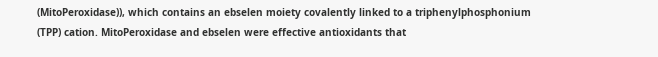(MitoPeroxidase)), which contains an ebselen moiety covalently linked to a triphenylphosphonium (TPP) cation. MitoPeroxidase and ebselen were effective antioxidants that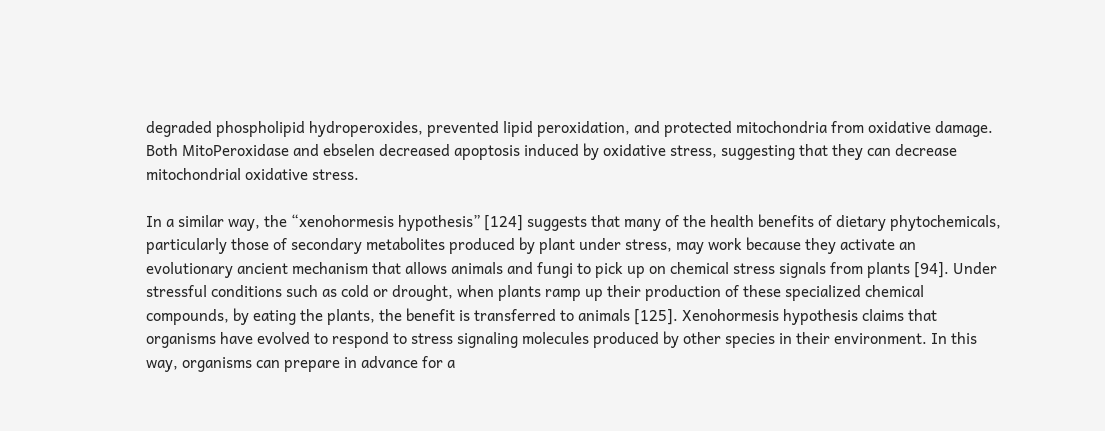degraded phospholipid hydroperoxides, prevented lipid peroxidation, and protected mitochondria from oxidative damage. Both MitoPeroxidase and ebselen decreased apoptosis induced by oxidative stress, suggesting that they can decrease mitochondrial oxidative stress.

In a similar way, the “xenohormesis hypothesis” [124] suggests that many of the health benefits of dietary phytochemicals, particularly those of secondary metabolites produced by plant under stress, may work because they activate an evolutionary ancient mechanism that allows animals and fungi to pick up on chemical stress signals from plants [94]. Under stressful conditions such as cold or drought, when plants ramp up their production of these specialized chemical compounds, by eating the plants, the benefit is transferred to animals [125]. Xenohormesis hypothesis claims that organisms have evolved to respond to stress signaling molecules produced by other species in their environment. In this way, organisms can prepare in advance for a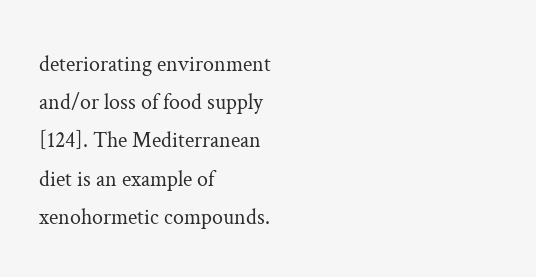deteriorating environment and/or loss of food supply [124]. The Mediterranean diet is an example of xenohormetic compounds.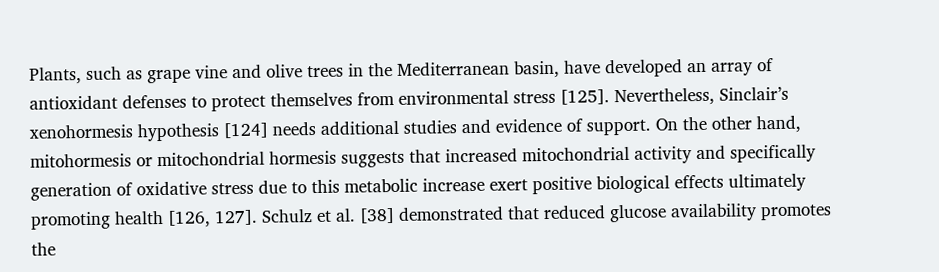Plants, such as grape vine and olive trees in the Mediterranean basin, have developed an array of antioxidant defenses to protect themselves from environmental stress [125]. Nevertheless, Sinclair’s xenohormesis hypothesis [124] needs additional studies and evidence of support. On the other hand, mitohormesis or mitochondrial hormesis suggests that increased mitochondrial activity and specifically generation of oxidative stress due to this metabolic increase exert positive biological effects ultimately promoting health [126, 127]. Schulz et al. [38] demonstrated that reduced glucose availability promotes the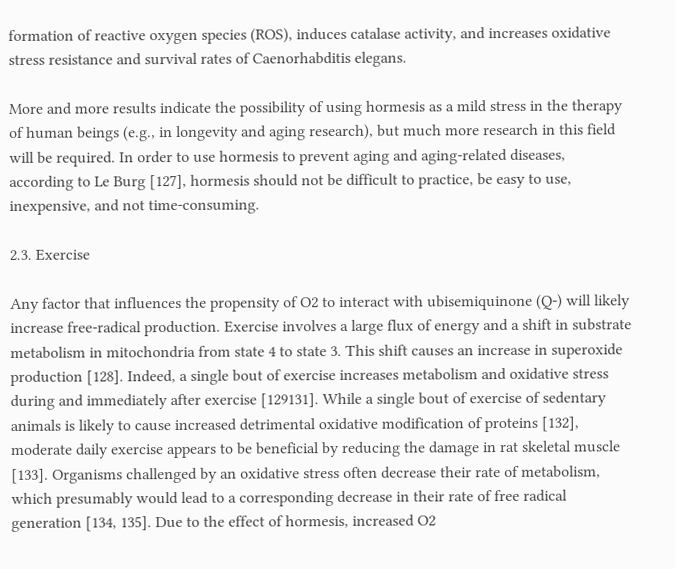formation of reactive oxygen species (ROS), induces catalase activity, and increases oxidative stress resistance and survival rates of Caenorhabditis elegans.

More and more results indicate the possibility of using hormesis as a mild stress in the therapy of human beings (e.g., in longevity and aging research), but much more research in this field will be required. In order to use hormesis to prevent aging and aging-related diseases, according to Le Burg [127], hormesis should not be difficult to practice, be easy to use, inexpensive, and not time-consuming.

2.3. Exercise

Any factor that influences the propensity of O2 to interact with ubisemiquinone (Q-) will likely increase free-radical production. Exercise involves a large flux of energy and a shift in substrate metabolism in mitochondria from state 4 to state 3. This shift causes an increase in superoxide production [128]. Indeed, a single bout of exercise increases metabolism and oxidative stress during and immediately after exercise [129131]. While a single bout of exercise of sedentary animals is likely to cause increased detrimental oxidative modification of proteins [132], moderate daily exercise appears to be beneficial by reducing the damage in rat skeletal muscle [133]. Organisms challenged by an oxidative stress often decrease their rate of metabolism, which presumably would lead to a corresponding decrease in their rate of free radical generation [134, 135]. Due to the effect of hormesis, increased O2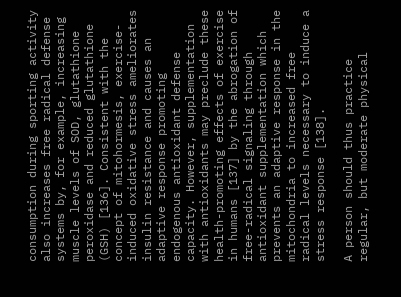consumption during sporting activity also increases free radical defense systems by, for example, increasing muscle levels of SOD, glutathione peroxidase and reduced glutathione (GSH) [136]. Consistent with the concept of mitohormesis, exercise-induced oxidative stress ameliorates insulin resistance and causes an adaptive response promoting endogenous antioxidant defense capacity. However, supplementation with antioxidants may preclude these health-promoting effects of exercise in humans [137] by the abrogation of free-radical signaling through antioxidant supplementation which prevents an adaptive response in the mitochondria to increased free radical levels necessary to induce a stress response [138].

A person should thus practice regular, but moderate physical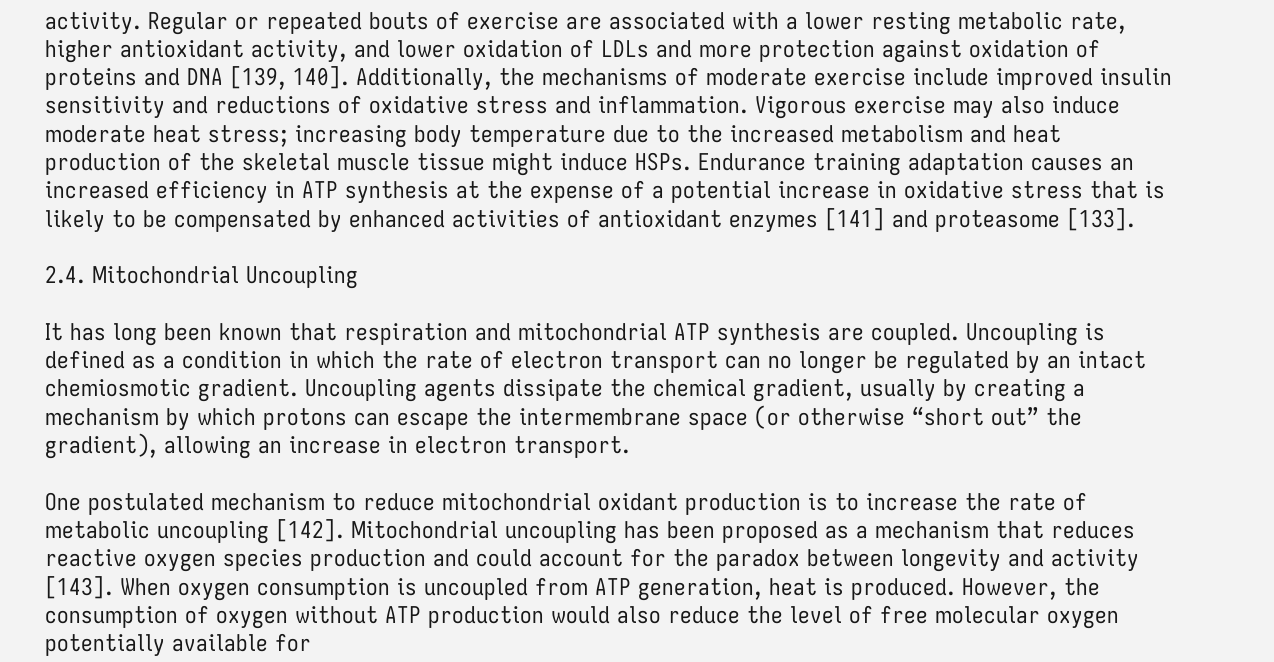activity. Regular or repeated bouts of exercise are associated with a lower resting metabolic rate, higher antioxidant activity, and lower oxidation of LDLs and more protection against oxidation of proteins and DNA [139, 140]. Additionally, the mechanisms of moderate exercise include improved insulin sensitivity and reductions of oxidative stress and inflammation. Vigorous exercise may also induce moderate heat stress; increasing body temperature due to the increased metabolism and heat production of the skeletal muscle tissue might induce HSPs. Endurance training adaptation causes an increased efficiency in ATP synthesis at the expense of a potential increase in oxidative stress that is likely to be compensated by enhanced activities of antioxidant enzymes [141] and proteasome [133].

2.4. Mitochondrial Uncoupling

It has long been known that respiration and mitochondrial ATP synthesis are coupled. Uncoupling is defined as a condition in which the rate of electron transport can no longer be regulated by an intact chemiosmotic gradient. Uncoupling agents dissipate the chemical gradient, usually by creating a mechanism by which protons can escape the intermembrane space (or otherwise “short out” the gradient), allowing an increase in electron transport.

One postulated mechanism to reduce mitochondrial oxidant production is to increase the rate of metabolic uncoupling [142]. Mitochondrial uncoupling has been proposed as a mechanism that reduces reactive oxygen species production and could account for the paradox between longevity and activity [143]. When oxygen consumption is uncoupled from ATP generation, heat is produced. However, the consumption of oxygen without ATP production would also reduce the level of free molecular oxygen potentially available for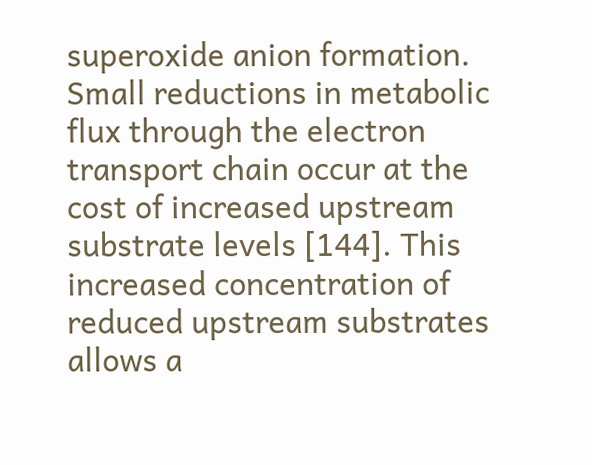superoxide anion formation. Small reductions in metabolic flux through the electron transport chain occur at the cost of increased upstream substrate levels [144]. This increased concentration of reduced upstream substrates allows a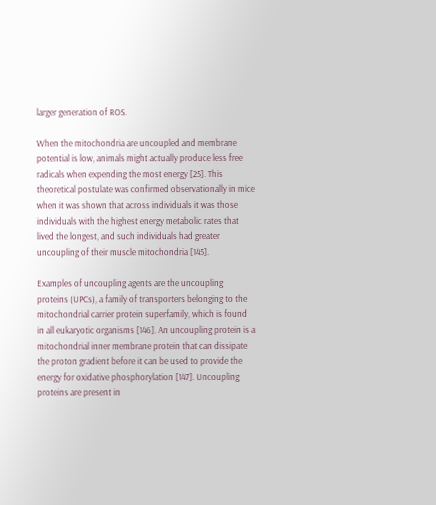larger generation of ROS.

When the mitochondria are uncoupled and membrane potential is low, animals might actually produce less free radicals when expending the most energy [25]. This theoretical postulate was confirmed observationally in mice when it was shown that across individuals it was those individuals with the highest energy metabolic rates that lived the longest, and such individuals had greater uncoupling of their muscle mitochondria [145].

Examples of uncoupling agents are the uncoupling proteins (UPCs), a family of transporters belonging to the mitochondrial carrier protein superfamily, which is found in all eukaryotic organisms [146]. An uncoupling protein is a mitochondrial inner membrane protein that can dissipate the proton gradient before it can be used to provide the energy for oxidative phosphorylation [147]. Uncoupling proteins are present in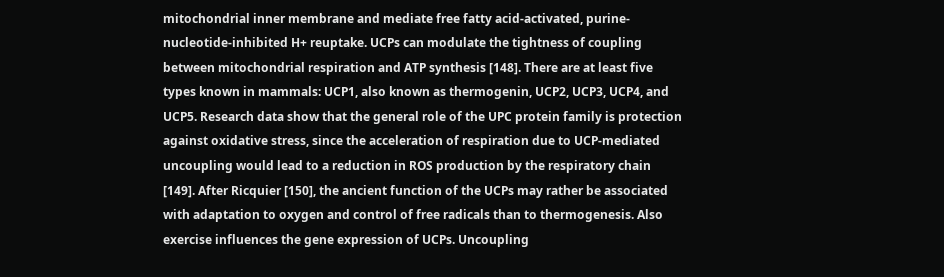mitochondrial inner membrane and mediate free fatty acid-activated, purine-nucleotide-inhibited H+ reuptake. UCPs can modulate the tightness of coupling between mitochondrial respiration and ATP synthesis [148]. There are at least five types known in mammals: UCP1, also known as thermogenin, UCP2, UCP3, UCP4, and UCP5. Research data show that the general role of the UPC protein family is protection against oxidative stress, since the acceleration of respiration due to UCP-mediated uncoupling would lead to a reduction in ROS production by the respiratory chain [149]. After Ricquier [150], the ancient function of the UCPs may rather be associated with adaptation to oxygen and control of free radicals than to thermogenesis. Also exercise influences the gene expression of UCPs. Uncoupling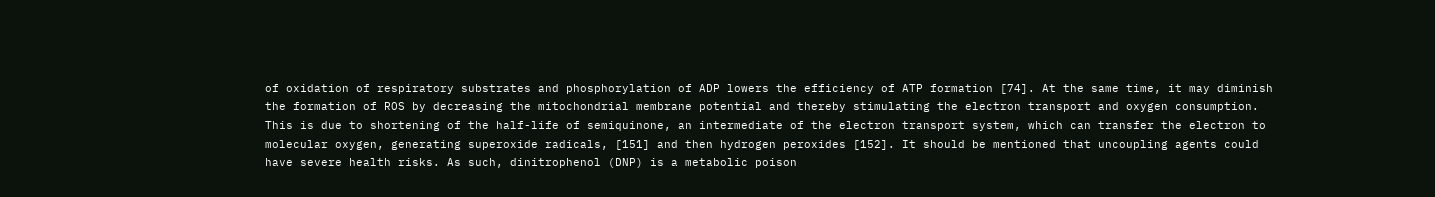of oxidation of respiratory substrates and phosphorylation of ADP lowers the efficiency of ATP formation [74]. At the same time, it may diminish the formation of ROS by decreasing the mitochondrial membrane potential and thereby stimulating the electron transport and oxygen consumption. This is due to shortening of the half-life of semiquinone, an intermediate of the electron transport system, which can transfer the electron to molecular oxygen, generating superoxide radicals, [151] and then hydrogen peroxides [152]. It should be mentioned that uncoupling agents could have severe health risks. As such, dinitrophenol (DNP) is a metabolic poison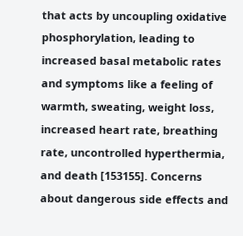that acts by uncoupling oxidative phosphorylation, leading to increased basal metabolic rates and symptoms like a feeling of warmth, sweating, weight loss, increased heart rate, breathing rate, uncontrolled hyperthermia, and death [153155]. Concerns about dangerous side effects and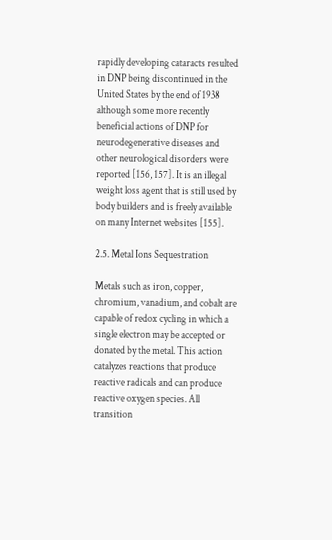rapidly developing cataracts resulted in DNP being discontinued in the United States by the end of 1938 although some more recently beneficial actions of DNP for neurodegenerative diseases and other neurological disorders were reported [156, 157]. It is an illegal weight loss agent that is still used by body builders and is freely available on many Internet websites [155].

2.5. Metal Ions Sequestration

Metals such as iron, copper, chromium, vanadium, and cobalt are capable of redox cycling in which a single electron may be accepted or donated by the metal. This action catalyzes reactions that produce reactive radicals and can produce reactive oxygen species. All transition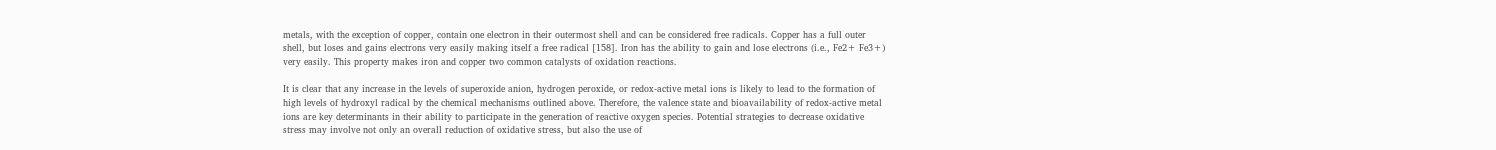metals, with the exception of copper, contain one electron in their outermost shell and can be considered free radicals. Copper has a full outer shell, but loses and gains electrons very easily making itself a free radical [158]. Iron has the ability to gain and lose electrons (i.e., Fe2+ Fe3+) very easily. This property makes iron and copper two common catalysts of oxidation reactions.

It is clear that any increase in the levels of superoxide anion, hydrogen peroxide, or redox-active metal ions is likely to lead to the formation of high levels of hydroxyl radical by the chemical mechanisms outlined above. Therefore, the valence state and bioavailability of redox-active metal ions are key determinants in their ability to participate in the generation of reactive oxygen species. Potential strategies to decrease oxidative stress may involve not only an overall reduction of oxidative stress, but also the use of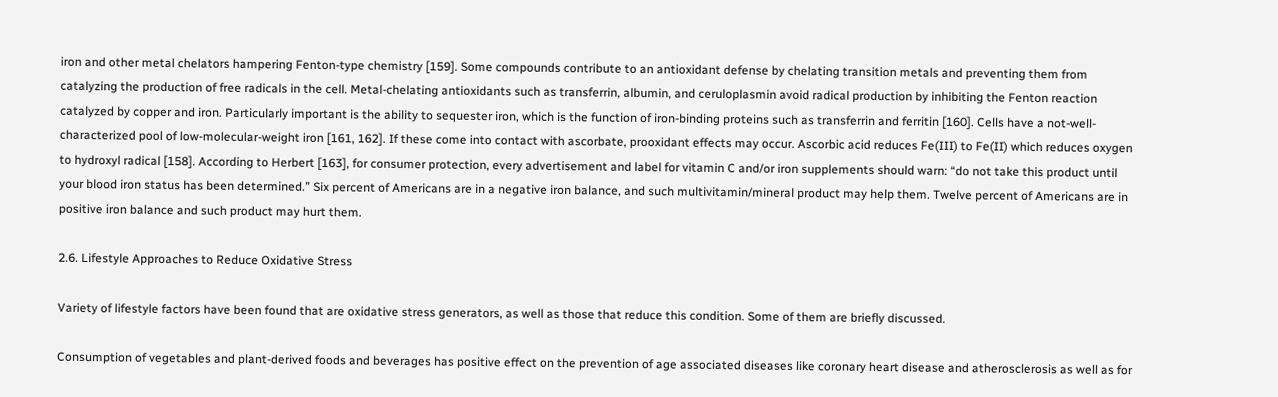iron and other metal chelators hampering Fenton-type chemistry [159]. Some compounds contribute to an antioxidant defense by chelating transition metals and preventing them from catalyzing the production of free radicals in the cell. Metal-chelating antioxidants such as transferrin, albumin, and ceruloplasmin avoid radical production by inhibiting the Fenton reaction catalyzed by copper and iron. Particularly important is the ability to sequester iron, which is the function of iron-binding proteins such as transferrin and ferritin [160]. Cells have a not-well-characterized pool of low-molecular-weight iron [161, 162]. If these come into contact with ascorbate, prooxidant effects may occur. Ascorbic acid reduces Fe(III) to Fe(II) which reduces oxygen to hydroxyl radical [158]. According to Herbert [163], for consumer protection, every advertisement and label for vitamin C and/or iron supplements should warn: “do not take this product until your blood iron status has been determined.” Six percent of Americans are in a negative iron balance, and such multivitamin/mineral product may help them. Twelve percent of Americans are in positive iron balance and such product may hurt them.

2.6. Lifestyle Approaches to Reduce Oxidative Stress

Variety of lifestyle factors have been found that are oxidative stress generators, as well as those that reduce this condition. Some of them are briefly discussed.

Consumption of vegetables and plant-derived foods and beverages has positive effect on the prevention of age associated diseases like coronary heart disease and atherosclerosis as well as for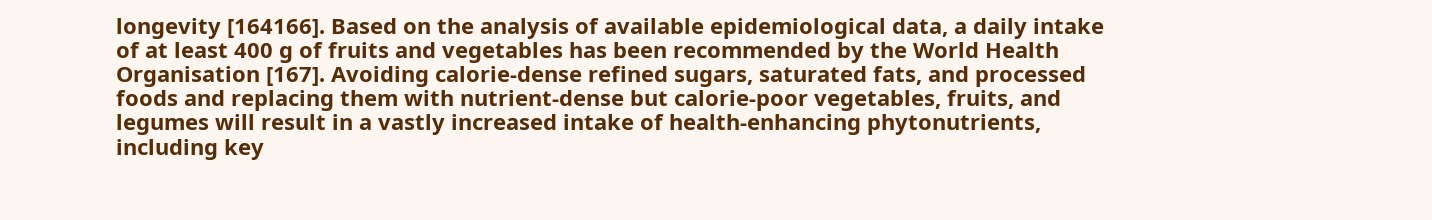longevity [164166]. Based on the analysis of available epidemiological data, a daily intake of at least 400 g of fruits and vegetables has been recommended by the World Health Organisation [167]. Avoiding calorie-dense refined sugars, saturated fats, and processed foods and replacing them with nutrient-dense but calorie-poor vegetables, fruits, and legumes will result in a vastly increased intake of health-enhancing phytonutrients, including key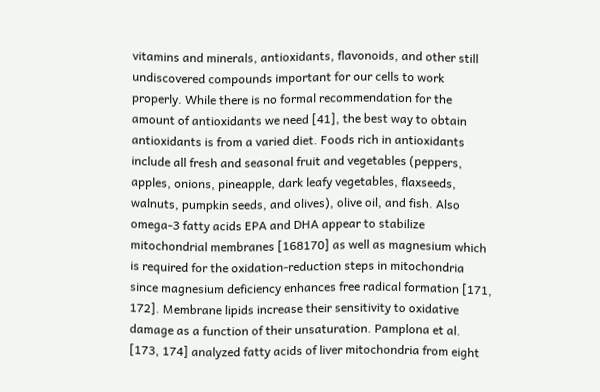vitamins and minerals, antioxidants, flavonoids, and other still undiscovered compounds important for our cells to work properly. While there is no formal recommendation for the amount of antioxidants we need [41], the best way to obtain antioxidants is from a varied diet. Foods rich in antioxidants include all fresh and seasonal fruit and vegetables (peppers, apples, onions, pineapple, dark leafy vegetables, flaxseeds, walnuts, pumpkin seeds, and olives), olive oil, and fish. Also omega-3 fatty acids EPA and DHA appear to stabilize mitochondrial membranes [168170] as well as magnesium which is required for the oxidation-reduction steps in mitochondria since magnesium deficiency enhances free radical formation [171, 172]. Membrane lipids increase their sensitivity to oxidative damage as a function of their unsaturation. Pamplona et al. [173, 174] analyzed fatty acids of liver mitochondria from eight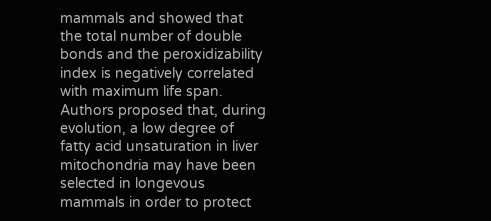mammals and showed that the total number of double bonds and the peroxidizability index is negatively correlated with maximum life span. Authors proposed that, during evolution, a low degree of fatty acid unsaturation in liver mitochondria may have been selected in longevous mammals in order to protect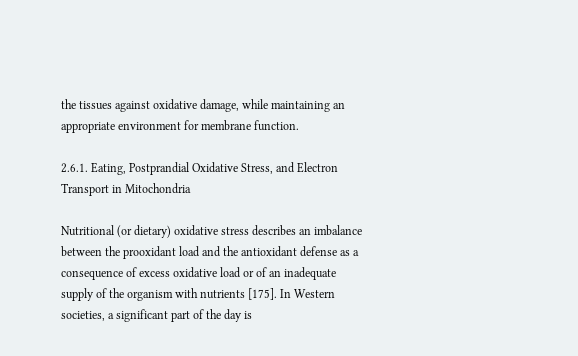the tissues against oxidative damage, while maintaining an appropriate environment for membrane function.

2.6.1. Eating, Postprandial Oxidative Stress, and Electron Transport in Mitochondria

Nutritional (or dietary) oxidative stress describes an imbalance between the prooxidant load and the antioxidant defense as a consequence of excess oxidative load or of an inadequate supply of the organism with nutrients [175]. In Western societies, a significant part of the day is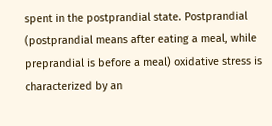spent in the postprandial state. Postprandial (postprandial means after eating a meal, while preprandial is before a meal) oxidative stress is characterized by an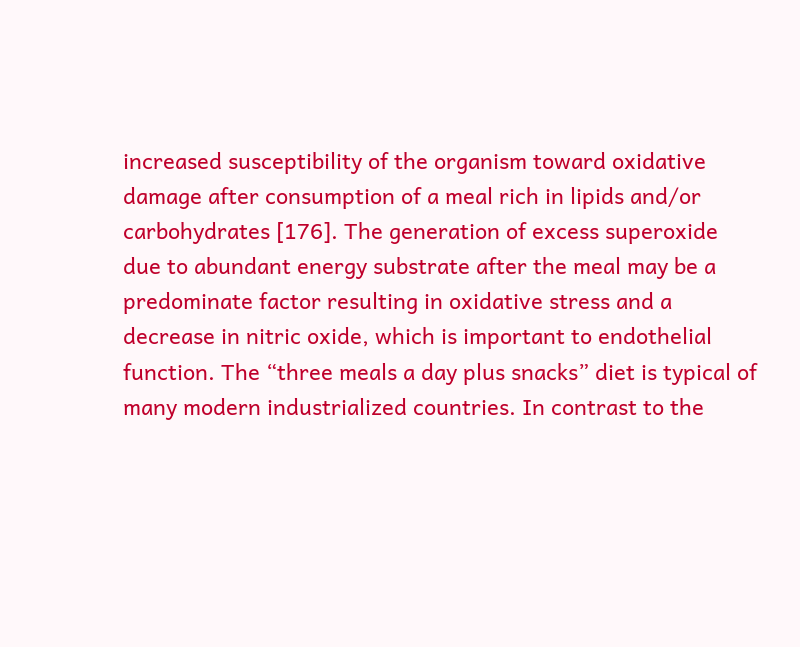increased susceptibility of the organism toward oxidative damage after consumption of a meal rich in lipids and/or carbohydrates [176]. The generation of excess superoxide due to abundant energy substrate after the meal may be a predominate factor resulting in oxidative stress and a decrease in nitric oxide, which is important to endothelial function. The “three meals a day plus snacks” diet is typical of many modern industrialized countries. In contrast to the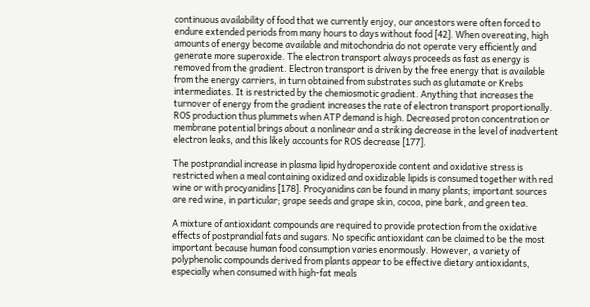continuous availability of food that we currently enjoy, our ancestors were often forced to endure extended periods from many hours to days without food [42]. When overeating, high amounts of energy become available and mitochondria do not operate very efficiently and generate more superoxide. The electron transport always proceeds as fast as energy is removed from the gradient. Electron transport is driven by the free energy that is available from the energy carriers, in turn obtained from substrates such as glutamate or Krebs intermediates. It is restricted by the chemiosmotic gradient. Anything that increases the turnover of energy from the gradient increases the rate of electron transport proportionally. ROS production thus plummets when ATP demand is high. Decreased proton concentration or membrane potential brings about a nonlinear and a striking decrease in the level of inadvertent electron leaks, and this likely accounts for ROS decrease [177].

The postprandial increase in plasma lipid hydroperoxide content and oxidative stress is restricted when a meal containing oxidized and oxidizable lipids is consumed together with red wine or with procyanidins [178]. Procyanidins can be found in many plants; important sources are red wine, in particular; grape seeds and grape skin, cocoa, pine bark, and green tea.

A mixture of antioxidant compounds are required to provide protection from the oxidative effects of postprandial fats and sugars. No specific antioxidant can be claimed to be the most important because human food consumption varies enormously. However, a variety of polyphenolic compounds derived from plants appear to be effective dietary antioxidants, especially when consumed with high-fat meals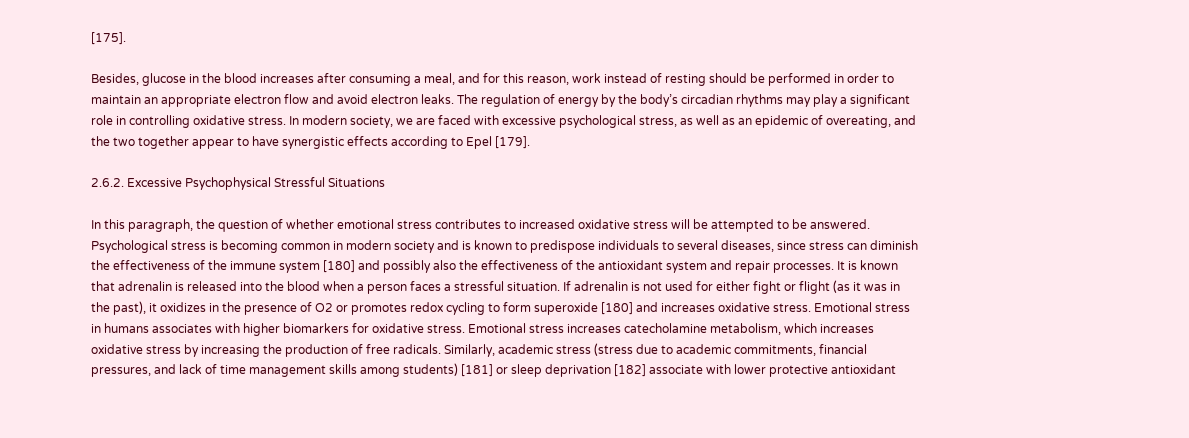[175].

Besides, glucose in the blood increases after consuming a meal, and for this reason, work instead of resting should be performed in order to maintain an appropriate electron flow and avoid electron leaks. The regulation of energy by the body’s circadian rhythms may play a significant role in controlling oxidative stress. In modern society, we are faced with excessive psychological stress, as well as an epidemic of overeating, and the two together appear to have synergistic effects according to Epel [179].

2.6.2. Excessive Psychophysical Stressful Situations

In this paragraph, the question of whether emotional stress contributes to increased oxidative stress will be attempted to be answered. Psychological stress is becoming common in modern society and is known to predispose individuals to several diseases, since stress can diminish the effectiveness of the immune system [180] and possibly also the effectiveness of the antioxidant system and repair processes. It is known that adrenalin is released into the blood when a person faces a stressful situation. If adrenalin is not used for either fight or flight (as it was in the past), it oxidizes in the presence of O2 or promotes redox cycling to form superoxide [180] and increases oxidative stress. Emotional stress in humans associates with higher biomarkers for oxidative stress. Emotional stress increases catecholamine metabolism, which increases oxidative stress by increasing the production of free radicals. Similarly, academic stress (stress due to academic commitments, financial pressures, and lack of time management skills among students) [181] or sleep deprivation [182] associate with lower protective antioxidant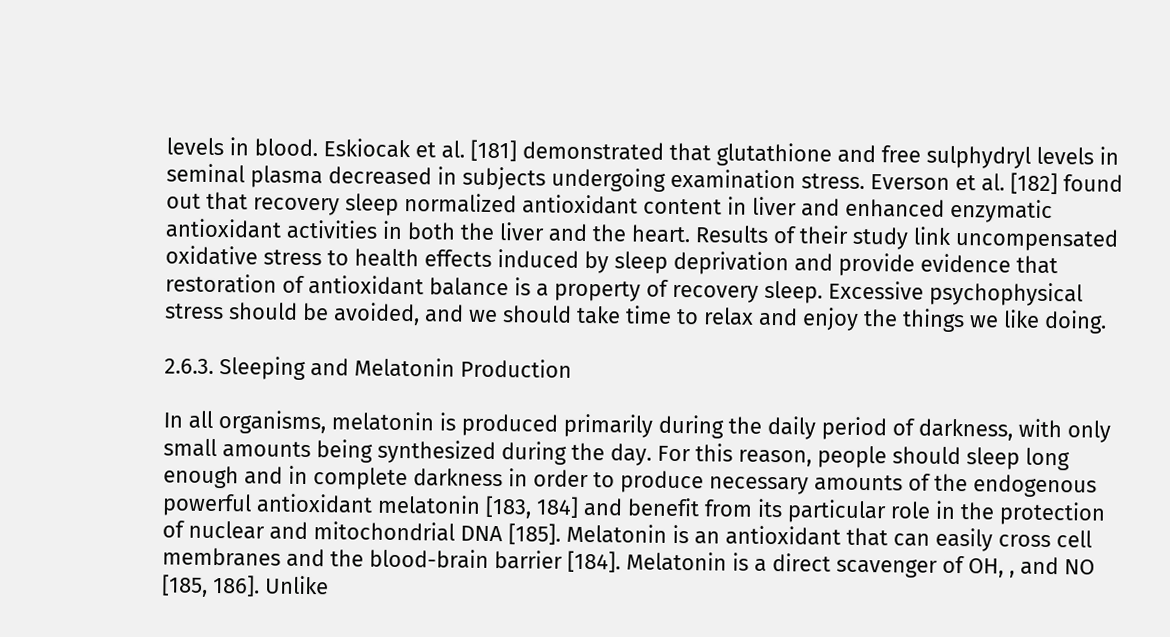levels in blood. Eskiocak et al. [181] demonstrated that glutathione and free sulphydryl levels in seminal plasma decreased in subjects undergoing examination stress. Everson et al. [182] found out that recovery sleep normalized antioxidant content in liver and enhanced enzymatic antioxidant activities in both the liver and the heart. Results of their study link uncompensated oxidative stress to health effects induced by sleep deprivation and provide evidence that restoration of antioxidant balance is a property of recovery sleep. Excessive psychophysical stress should be avoided, and we should take time to relax and enjoy the things we like doing.

2.6.3. Sleeping and Melatonin Production

In all organisms, melatonin is produced primarily during the daily period of darkness, with only small amounts being synthesized during the day. For this reason, people should sleep long enough and in complete darkness in order to produce necessary amounts of the endogenous powerful antioxidant melatonin [183, 184] and benefit from its particular role in the protection of nuclear and mitochondrial DNA [185]. Melatonin is an antioxidant that can easily cross cell membranes and the blood-brain barrier [184]. Melatonin is a direct scavenger of OH, , and NO [185, 186]. Unlike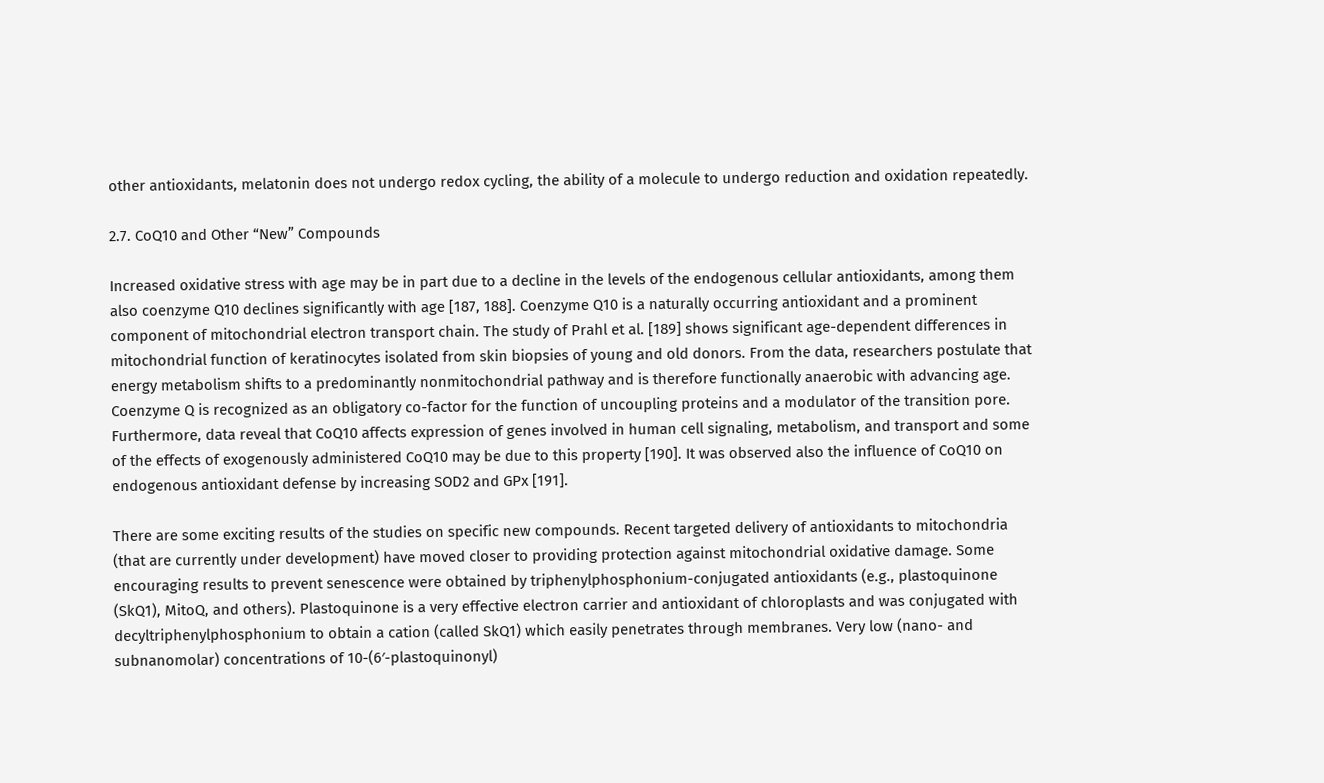other antioxidants, melatonin does not undergo redox cycling, the ability of a molecule to undergo reduction and oxidation repeatedly.

2.7. CoQ10 and Other “New” Compounds

Increased oxidative stress with age may be in part due to a decline in the levels of the endogenous cellular antioxidants, among them also coenzyme Q10 declines significantly with age [187, 188]. Coenzyme Q10 is a naturally occurring antioxidant and a prominent component of mitochondrial electron transport chain. The study of Prahl et al. [189] shows significant age-dependent differences in mitochondrial function of keratinocytes isolated from skin biopsies of young and old donors. From the data, researchers postulate that energy metabolism shifts to a predominantly nonmitochondrial pathway and is therefore functionally anaerobic with advancing age. Coenzyme Q is recognized as an obligatory co-factor for the function of uncoupling proteins and a modulator of the transition pore. Furthermore, data reveal that CoQ10 affects expression of genes involved in human cell signaling, metabolism, and transport and some of the effects of exogenously administered CoQ10 may be due to this property [190]. It was observed also the influence of CoQ10 on endogenous antioxidant defense by increasing SOD2 and GPx [191].

There are some exciting results of the studies on specific new compounds. Recent targeted delivery of antioxidants to mitochondria (that are currently under development) have moved closer to providing protection against mitochondrial oxidative damage. Some encouraging results to prevent senescence were obtained by triphenylphosphonium-conjugated antioxidants (e.g., plastoquinone (SkQ1), MitoQ, and others). Plastoquinone is a very effective electron carrier and antioxidant of chloroplasts and was conjugated with decyltriphenylphosphonium to obtain a cation (called SkQ1) which easily penetrates through membranes. Very low (nano- and subnanomolar) concentrations of 10-(6′-plastoquinonyl)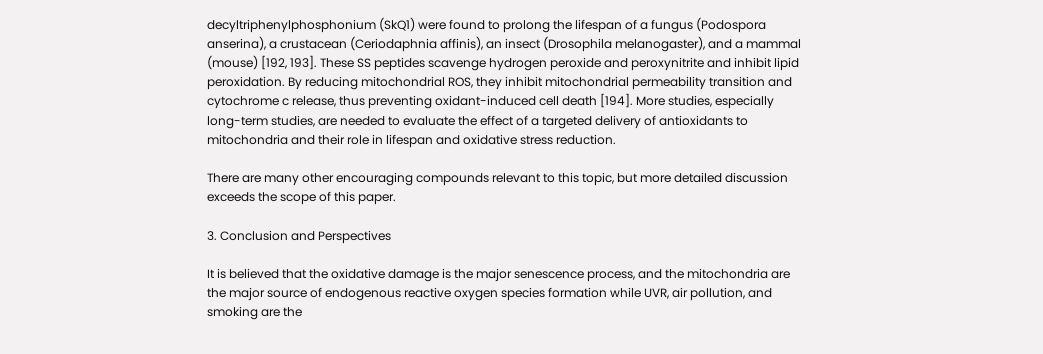decyltriphenylphosphonium (SkQ1) were found to prolong the lifespan of a fungus (Podospora anserina), a crustacean (Ceriodaphnia affinis), an insect (Drosophila melanogaster), and a mammal (mouse) [192, 193]. These SS peptides scavenge hydrogen peroxide and peroxynitrite and inhibit lipid peroxidation. By reducing mitochondrial ROS, they inhibit mitochondrial permeability transition and cytochrome c release, thus preventing oxidant-induced cell death [194]. More studies, especially long-term studies, are needed to evaluate the effect of a targeted delivery of antioxidants to mitochondria and their role in lifespan and oxidative stress reduction.

There are many other encouraging compounds relevant to this topic, but more detailed discussion exceeds the scope of this paper.

3. Conclusion and Perspectives

It is believed that the oxidative damage is the major senescence process, and the mitochondria are the major source of endogenous reactive oxygen species formation while UVR, air pollution, and smoking are the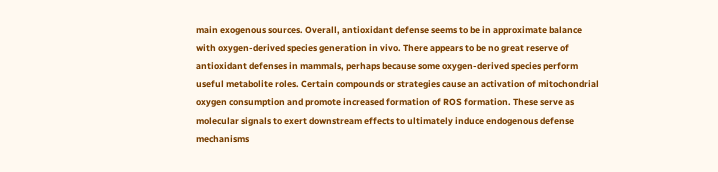main exogenous sources. Overall, antioxidant defense seems to be in approximate balance with oxygen-derived species generation in vivo. There appears to be no great reserve of antioxidant defenses in mammals, perhaps because some oxygen-derived species perform useful metabolite roles. Certain compounds or strategies cause an activation of mitochondrial oxygen consumption and promote increased formation of ROS formation. These serve as molecular signals to exert downstream effects to ultimately induce endogenous defense mechanisms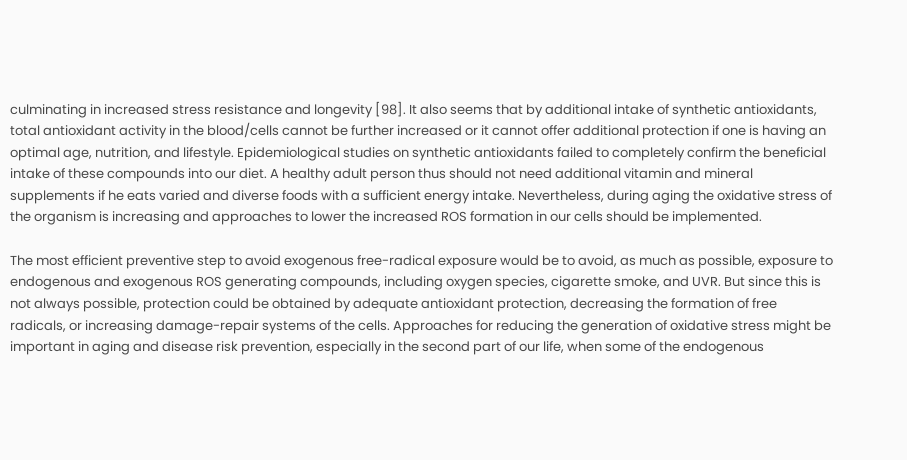culminating in increased stress resistance and longevity [98]. It also seems that by additional intake of synthetic antioxidants, total antioxidant activity in the blood/cells cannot be further increased or it cannot offer additional protection if one is having an optimal age, nutrition, and lifestyle. Epidemiological studies on synthetic antioxidants failed to completely confirm the beneficial intake of these compounds into our diet. A healthy adult person thus should not need additional vitamin and mineral supplements if he eats varied and diverse foods with a sufficient energy intake. Nevertheless, during aging the oxidative stress of the organism is increasing and approaches to lower the increased ROS formation in our cells should be implemented.

The most efficient preventive step to avoid exogenous free-radical exposure would be to avoid, as much as possible, exposure to endogenous and exogenous ROS generating compounds, including oxygen species, cigarette smoke, and UVR. But since this is not always possible, protection could be obtained by adequate antioxidant protection, decreasing the formation of free radicals, or increasing damage-repair systems of the cells. Approaches for reducing the generation of oxidative stress might be important in aging and disease risk prevention, especially in the second part of our life, when some of the endogenous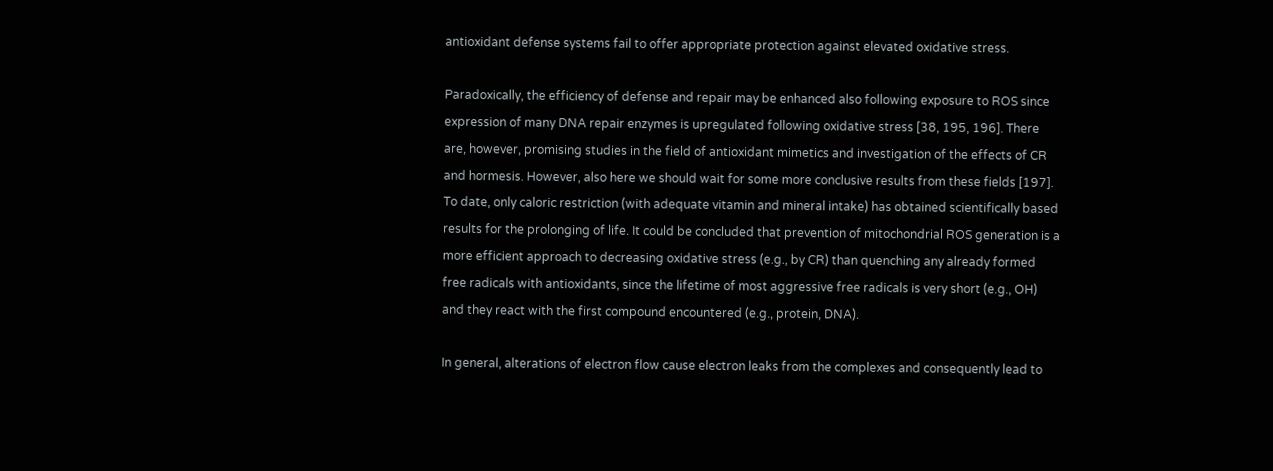antioxidant defense systems fail to offer appropriate protection against elevated oxidative stress.

Paradoxically, the efficiency of defense and repair may be enhanced also following exposure to ROS since expression of many DNA repair enzymes is upregulated following oxidative stress [38, 195, 196]. There are, however, promising studies in the field of antioxidant mimetics and investigation of the effects of CR and hormesis. However, also here we should wait for some more conclusive results from these fields [197]. To date, only caloric restriction (with adequate vitamin and mineral intake) has obtained scientifically based results for the prolonging of life. It could be concluded that prevention of mitochondrial ROS generation is a more efficient approach to decreasing oxidative stress (e.g., by CR) than quenching any already formed free radicals with antioxidants, since the lifetime of most aggressive free radicals is very short (e.g., OH) and they react with the first compound encountered (e.g., protein, DNA).

In general, alterations of electron flow cause electron leaks from the complexes and consequently lead to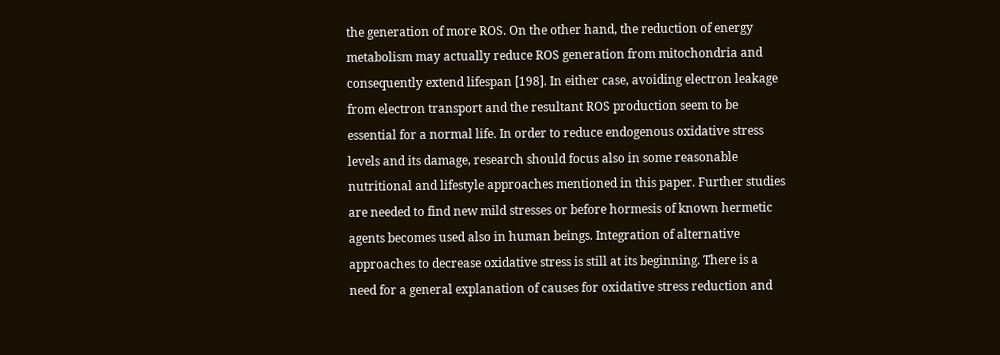the generation of more ROS. On the other hand, the reduction of energy metabolism may actually reduce ROS generation from mitochondria and consequently extend lifespan [198]. In either case, avoiding electron leakage from electron transport and the resultant ROS production seem to be essential for a normal life. In order to reduce endogenous oxidative stress levels and its damage, research should focus also in some reasonable nutritional and lifestyle approaches mentioned in this paper. Further studies are needed to find new mild stresses or before hormesis of known hermetic agents becomes used also in human beings. Integration of alternative approaches to decrease oxidative stress is still at its beginning. There is a need for a general explanation of causes for oxidative stress reduction and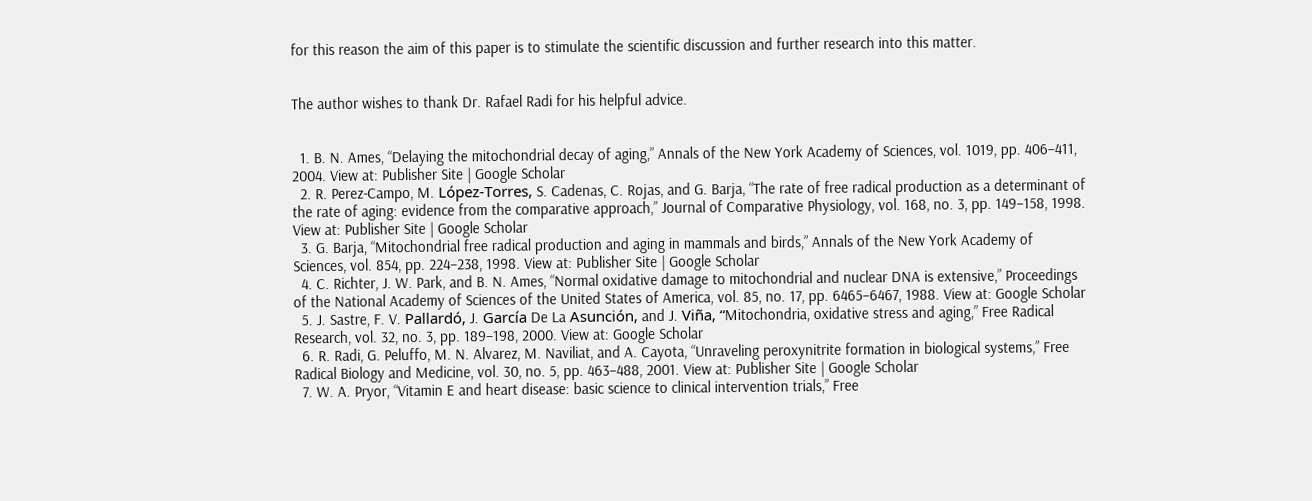for this reason the aim of this paper is to stimulate the scientific discussion and further research into this matter.


The author wishes to thank Dr. Rafael Radi for his helpful advice.


  1. B. N. Ames, “Delaying the mitochondrial decay of aging,” Annals of the New York Academy of Sciences, vol. 1019, pp. 406–411, 2004. View at: Publisher Site | Google Scholar
  2. R. Perez-Campo, M. López-Torres, S. Cadenas, C. Rojas, and G. Barja, “The rate of free radical production as a determinant of the rate of aging: evidence from the comparative approach,” Journal of Comparative Physiology, vol. 168, no. 3, pp. 149–158, 1998. View at: Publisher Site | Google Scholar
  3. G. Barja, “Mitochondrial free radical production and aging in mammals and birds,” Annals of the New York Academy of Sciences, vol. 854, pp. 224–238, 1998. View at: Publisher Site | Google Scholar
  4. C. Richter, J. W. Park, and B. N. Ames, “Normal oxidative damage to mitochondrial and nuclear DNA is extensive,” Proceedings of the National Academy of Sciences of the United States of America, vol. 85, no. 17, pp. 6465–6467, 1988. View at: Google Scholar
  5. J. Sastre, F. V. Pallardó, J. García De La Asunción, and J. Viña, “Mitochondria, oxidative stress and aging,” Free Radical Research, vol. 32, no. 3, pp. 189–198, 2000. View at: Google Scholar
  6. R. Radi, G. Peluffo, M. N. Alvarez, M. Naviliat, and A. Cayota, “Unraveling peroxynitrite formation in biological systems,” Free Radical Biology and Medicine, vol. 30, no. 5, pp. 463–488, 2001. View at: Publisher Site | Google Scholar
  7. W. A. Pryor, “Vitamin E and heart disease: basic science to clinical intervention trials,” Free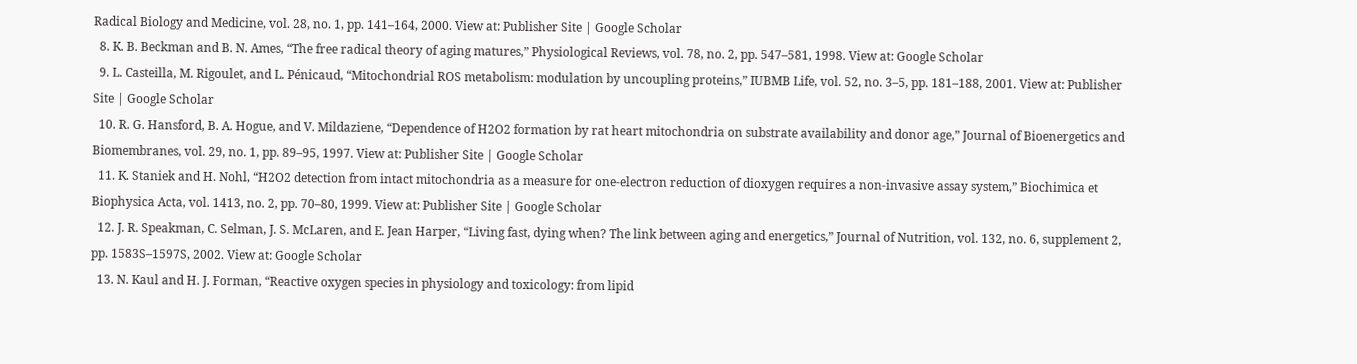Radical Biology and Medicine, vol. 28, no. 1, pp. 141–164, 2000. View at: Publisher Site | Google Scholar
  8. K. B. Beckman and B. N. Ames, “The free radical theory of aging matures,” Physiological Reviews, vol. 78, no. 2, pp. 547–581, 1998. View at: Google Scholar
  9. L. Casteilla, M. Rigoulet, and L. Pénicaud, “Mitochondrial ROS metabolism: modulation by uncoupling proteins,” IUBMB Life, vol. 52, no. 3–5, pp. 181–188, 2001. View at: Publisher Site | Google Scholar
  10. R. G. Hansford, B. A. Hogue, and V. Mildaziene, “Dependence of H2O2 formation by rat heart mitochondria on substrate availability and donor age,” Journal of Bioenergetics and Biomembranes, vol. 29, no. 1, pp. 89–95, 1997. View at: Publisher Site | Google Scholar
  11. K. Staniek and H. Nohl, “H2O2 detection from intact mitochondria as a measure for one-electron reduction of dioxygen requires a non-invasive assay system,” Biochimica et Biophysica Acta, vol. 1413, no. 2, pp. 70–80, 1999. View at: Publisher Site | Google Scholar
  12. J. R. Speakman, C. Selman, J. S. McLaren, and E. Jean Harper, “Living fast, dying when? The link between aging and energetics,” Journal of Nutrition, vol. 132, no. 6, supplement 2, pp. 1583S–1597S, 2002. View at: Google Scholar
  13. N. Kaul and H. J. Forman, “Reactive oxygen species in physiology and toxicology: from lipid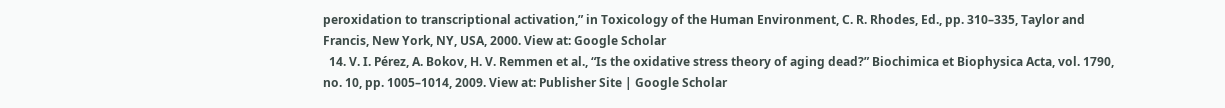peroxidation to transcriptional activation,” in Toxicology of the Human Environment, C. R. Rhodes, Ed., pp. 310–335, Taylor and Francis, New York, NY, USA, 2000. View at: Google Scholar
  14. V. I. Pérez, A. Bokov, H. V. Remmen et al., “Is the oxidative stress theory of aging dead?” Biochimica et Biophysica Acta, vol. 1790, no. 10, pp. 1005–1014, 2009. View at: Publisher Site | Google Scholar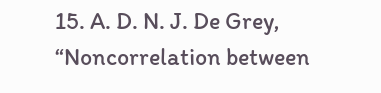15. A. D. N. J. De Grey, “Noncorrelation between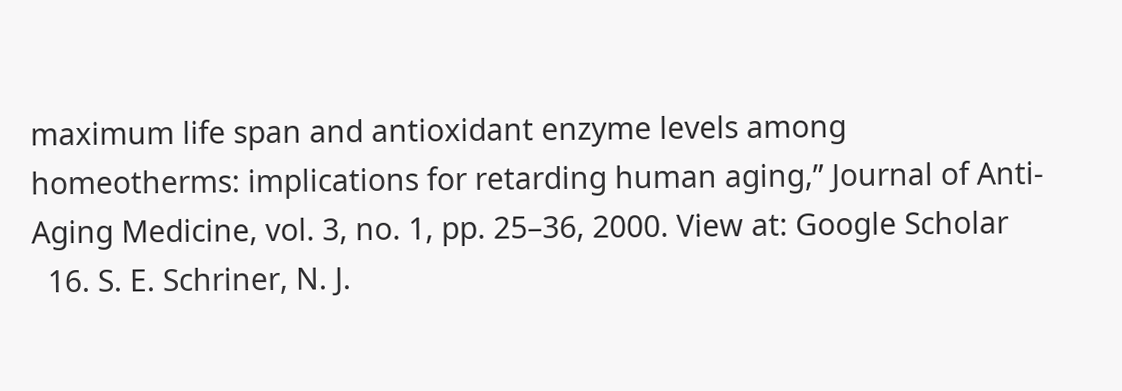maximum life span and antioxidant enzyme levels among homeotherms: implications for retarding human aging,” Journal of Anti-Aging Medicine, vol. 3, no. 1, pp. 25–36, 2000. View at: Google Scholar
  16. S. E. Schriner, N. J.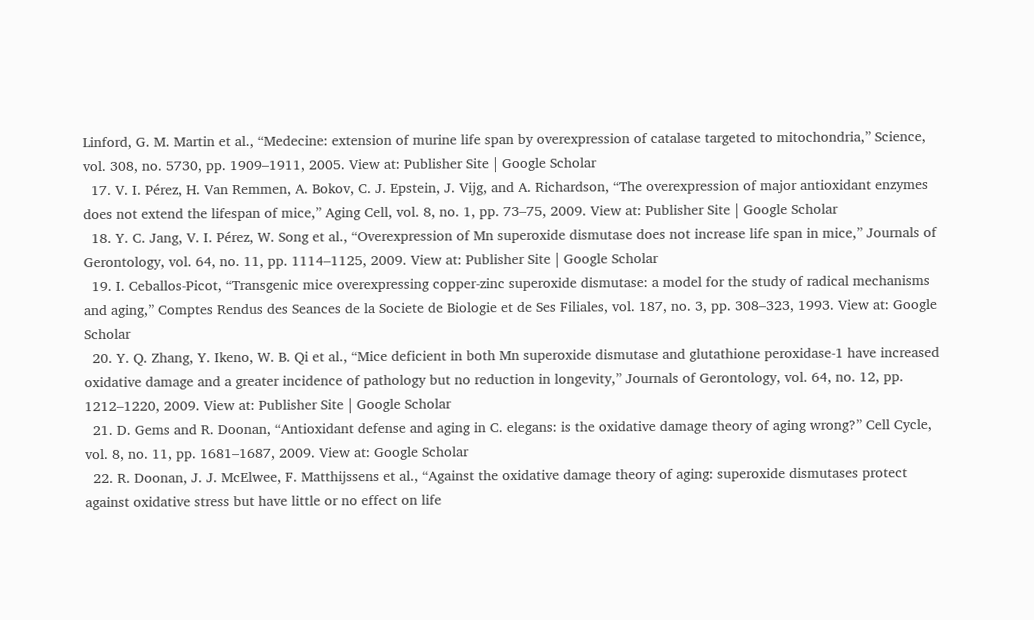Linford, G. M. Martin et al., “Medecine: extension of murine life span by overexpression of catalase targeted to mitochondria,” Science, vol. 308, no. 5730, pp. 1909–1911, 2005. View at: Publisher Site | Google Scholar
  17. V. I. Pérez, H. Van Remmen, A. Bokov, C. J. Epstein, J. Vijg, and A. Richardson, “The overexpression of major antioxidant enzymes does not extend the lifespan of mice,” Aging Cell, vol. 8, no. 1, pp. 73–75, 2009. View at: Publisher Site | Google Scholar
  18. Y. C. Jang, V. I. Pérez, W. Song et al., “Overexpression of Mn superoxide dismutase does not increase life span in mice,” Journals of Gerontology, vol. 64, no. 11, pp. 1114–1125, 2009. View at: Publisher Site | Google Scholar
  19. I. Ceballos-Picot, “Transgenic mice overexpressing copper-zinc superoxide dismutase: a model for the study of radical mechanisms and aging,” Comptes Rendus des Seances de la Societe de Biologie et de Ses Filiales, vol. 187, no. 3, pp. 308–323, 1993. View at: Google Scholar
  20. Y. Q. Zhang, Y. Ikeno, W. B. Qi et al., “Mice deficient in both Mn superoxide dismutase and glutathione peroxidase-1 have increased oxidative damage and a greater incidence of pathology but no reduction in longevity,” Journals of Gerontology, vol. 64, no. 12, pp. 1212–1220, 2009. View at: Publisher Site | Google Scholar
  21. D. Gems and R. Doonan, “Antioxidant defense and aging in C. elegans: is the oxidative damage theory of aging wrong?” Cell Cycle, vol. 8, no. 11, pp. 1681–1687, 2009. View at: Google Scholar
  22. R. Doonan, J. J. McElwee, F. Matthijssens et al., “Against the oxidative damage theory of aging: superoxide dismutases protect against oxidative stress but have little or no effect on life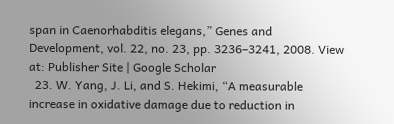span in Caenorhabditis elegans,” Genes and Development, vol. 22, no. 23, pp. 3236–3241, 2008. View at: Publisher Site | Google Scholar
  23. W. Yang, J. Li, and S. Hekimi, “A measurable increase in oxidative damage due to reduction in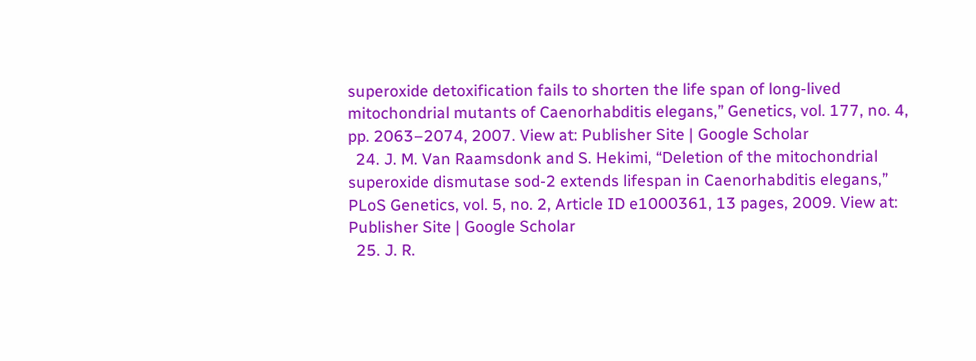superoxide detoxification fails to shorten the life span of long-lived mitochondrial mutants of Caenorhabditis elegans,” Genetics, vol. 177, no. 4, pp. 2063–2074, 2007. View at: Publisher Site | Google Scholar
  24. J. M. Van Raamsdonk and S. Hekimi, “Deletion of the mitochondrial superoxide dismutase sod-2 extends lifespan in Caenorhabditis elegans,” PLoS Genetics, vol. 5, no. 2, Article ID e1000361, 13 pages, 2009. View at: Publisher Site | Google Scholar
  25. J. R.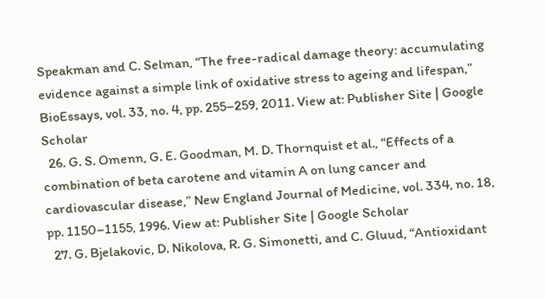Speakman and C. Selman, “The free-radical damage theory: accumulating evidence against a simple link of oxidative stress to ageing and lifespan,” BioEssays, vol. 33, no. 4, pp. 255–259, 2011. View at: Publisher Site | Google Scholar
  26. G. S. Omenn, G. E. Goodman, M. D. Thornquist et al., “Effects of a combination of beta carotene and vitamin A on lung cancer and cardiovascular disease,” New England Journal of Medicine, vol. 334, no. 18, pp. 1150–1155, 1996. View at: Publisher Site | Google Scholar
  27. G. Bjelakovic, D. Nikolova, R. G. Simonetti, and C. Gluud, “Antioxidant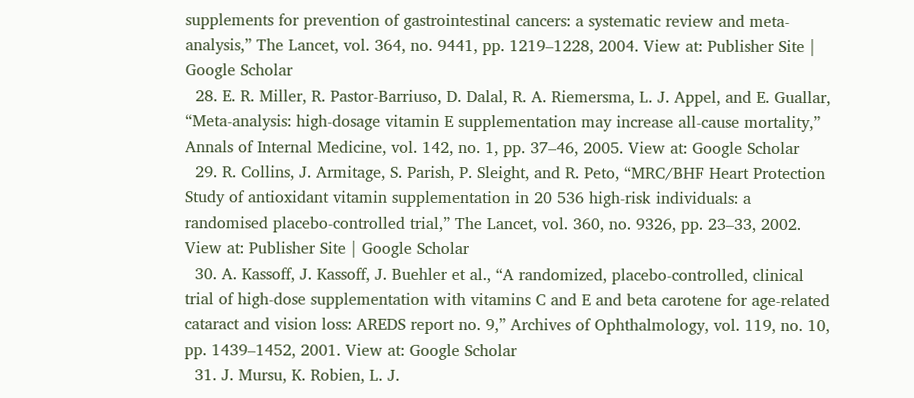supplements for prevention of gastrointestinal cancers: a systematic review and meta-analysis,” The Lancet, vol. 364, no. 9441, pp. 1219–1228, 2004. View at: Publisher Site | Google Scholar
  28. E. R. Miller, R. Pastor-Barriuso, D. Dalal, R. A. Riemersma, L. J. Appel, and E. Guallar, “Meta-analysis: high-dosage vitamin E supplementation may increase all-cause mortality,” Annals of Internal Medicine, vol. 142, no. 1, pp. 37–46, 2005. View at: Google Scholar
  29. R. Collins, J. Armitage, S. Parish, P. Sleight, and R. Peto, “MRC/BHF Heart Protection Study of antioxidant vitamin supplementation in 20 536 high-risk individuals: a randomised placebo-controlled trial,” The Lancet, vol. 360, no. 9326, pp. 23–33, 2002. View at: Publisher Site | Google Scholar
  30. A. Kassoff, J. Kassoff, J. Buehler et al., “A randomized, placebo-controlled, clinical trial of high-dose supplementation with vitamins C and E and beta carotene for age-related cataract and vision loss: AREDS report no. 9,” Archives of Ophthalmology, vol. 119, no. 10, pp. 1439–1452, 2001. View at: Google Scholar
  31. J. Mursu, K. Robien, L. J.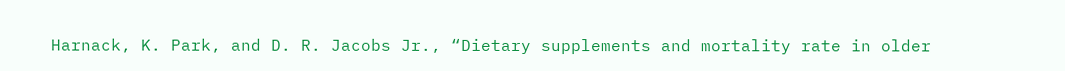Harnack, K. Park, and D. R. Jacobs Jr., “Dietary supplements and mortality rate in older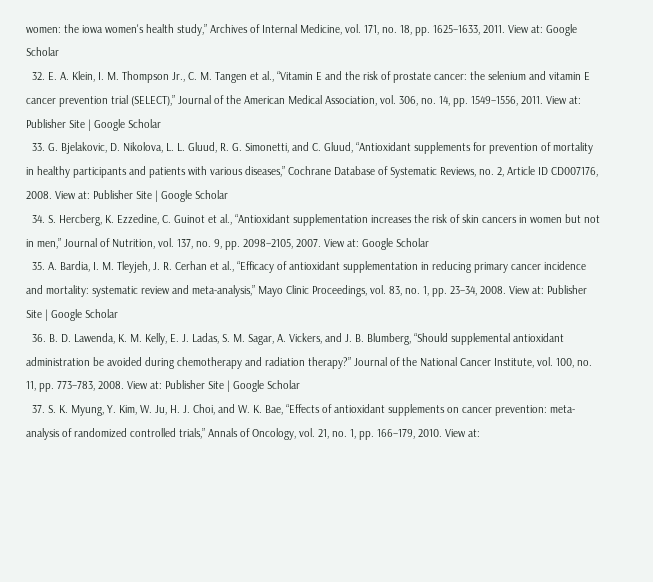women: the iowa women's health study,” Archives of Internal Medicine, vol. 171, no. 18, pp. 1625–1633, 2011. View at: Google Scholar
  32. E. A. Klein, I. M. Thompson Jr., C. M. Tangen et al., “Vitamin E and the risk of prostate cancer: the selenium and vitamin E cancer prevention trial (SELECT),” Journal of the American Medical Association, vol. 306, no. 14, pp. 1549–1556, 2011. View at: Publisher Site | Google Scholar
  33. G. Bjelakovic, D. Nikolova, L. L. Gluud, R. G. Simonetti, and C. Gluud, “Antioxidant supplements for prevention of mortality in healthy participants and patients with various diseases,” Cochrane Database of Systematic Reviews, no. 2, Article ID CD007176, 2008. View at: Publisher Site | Google Scholar
  34. S. Hercberg, K. Ezzedine, C. Guinot et al., “Antioxidant supplementation increases the risk of skin cancers in women but not in men,” Journal of Nutrition, vol. 137, no. 9, pp. 2098–2105, 2007. View at: Google Scholar
  35. A. Bardia, I. M. Tleyjeh, J. R. Cerhan et al., “Efficacy of antioxidant supplementation in reducing primary cancer incidence and mortality: systematic review and meta-analysis,” Mayo Clinic Proceedings, vol. 83, no. 1, pp. 23–34, 2008. View at: Publisher Site | Google Scholar
  36. B. D. Lawenda, K. M. Kelly, E. J. Ladas, S. M. Sagar, A. Vickers, and J. B. Blumberg, “Should supplemental antioxidant administration be avoided during chemotherapy and radiation therapy?” Journal of the National Cancer Institute, vol. 100, no. 11, pp. 773–783, 2008. View at: Publisher Site | Google Scholar
  37. S. K. Myung, Y. Kim, W. Ju, H. J. Choi, and W. K. Bae, “Effects of antioxidant supplements on cancer prevention: meta-analysis of randomized controlled trials,” Annals of Oncology, vol. 21, no. 1, pp. 166–179, 2010. View at: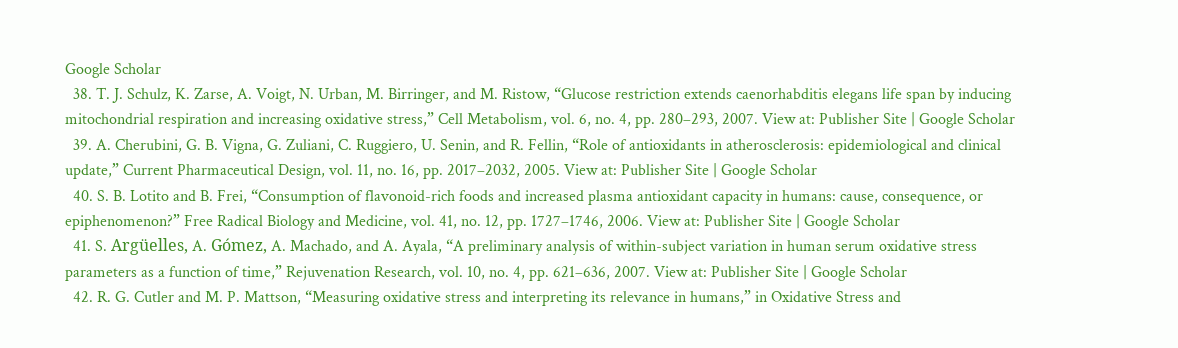Google Scholar
  38. T. J. Schulz, K. Zarse, A. Voigt, N. Urban, M. Birringer, and M. Ristow, “Glucose restriction extends caenorhabditis elegans life span by inducing mitochondrial respiration and increasing oxidative stress,” Cell Metabolism, vol. 6, no. 4, pp. 280–293, 2007. View at: Publisher Site | Google Scholar
  39. A. Cherubini, G. B. Vigna, G. Zuliani, C. Ruggiero, U. Senin, and R. Fellin, “Role of antioxidants in atherosclerosis: epidemiological and clinical update,” Current Pharmaceutical Design, vol. 11, no. 16, pp. 2017–2032, 2005. View at: Publisher Site | Google Scholar
  40. S. B. Lotito and B. Frei, “Consumption of flavonoid-rich foods and increased plasma antioxidant capacity in humans: cause, consequence, or epiphenomenon?” Free Radical Biology and Medicine, vol. 41, no. 12, pp. 1727–1746, 2006. View at: Publisher Site | Google Scholar
  41. S. Argüelles, A. Gómez, A. Machado, and A. Ayala, “A preliminary analysis of within-subject variation in human serum oxidative stress parameters as a function of time,” Rejuvenation Research, vol. 10, no. 4, pp. 621–636, 2007. View at: Publisher Site | Google Scholar
  42. R. G. Cutler and M. P. Mattson, “Measuring oxidative stress and interpreting its relevance in humans,” in Oxidative Stress and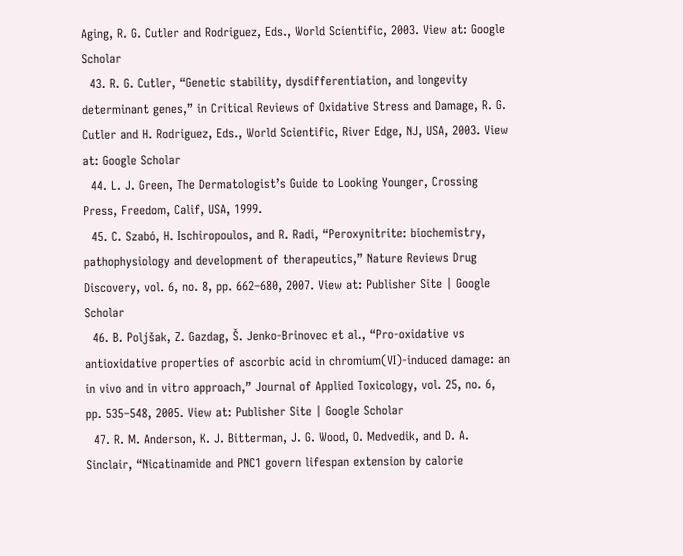Aging, R. G. Cutler and Rodriguez, Eds., World Scientific, 2003. View at: Google Scholar
  43. R. G. Cutler, “Genetic stability, dysdifferentiation, and longevity determinant genes,” in Critical Reviews of Oxidative Stress and Damage, R. G. Cutler and H. Rodriguez, Eds., World Scientific, River Edge, NJ, USA, 2003. View at: Google Scholar
  44. L. J. Green, The Dermatologist’s Guide to Looking Younger, Crossing Press, Freedom, Calif, USA, 1999.
  45. C. Szabó, H. Ischiropoulos, and R. Radi, “Peroxynitrite: biochemistry, pathophysiology and development of therapeutics,” Nature Reviews Drug Discovery, vol. 6, no. 8, pp. 662–680, 2007. View at: Publisher Site | Google Scholar
  46. B. Poljšak, Z. Gazdag, Š. Jenko-Brinovec et al., “Pro-oxidative vs antioxidative properties of ascorbic acid in chromium(VI)-induced damage: an in vivo and in vitro approach,” Journal of Applied Toxicology, vol. 25, no. 6, pp. 535–548, 2005. View at: Publisher Site | Google Scholar
  47. R. M. Anderson, K. J. Bitterman, J. G. Wood, O. Medvedik, and D. A. Sinclair, “Nicatinamide and PNC1 govern lifespan extension by calorie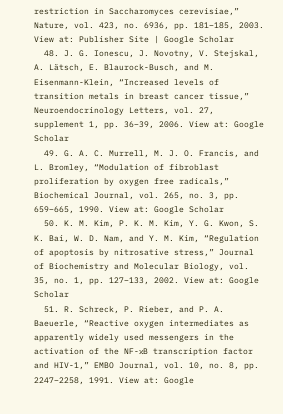restriction in Saccharomyces cerevisiae,” Nature, vol. 423, no. 6936, pp. 181–185, 2003. View at: Publisher Site | Google Scholar
  48. J. G. Ionescu, J. Novotny, V. Stejskal, A. Lätsch, E. Blaurock-Busch, and M. Eisenmann-Klein, “Increased levels of transition metals in breast cancer tissue,” Neuroendocrinology Letters, vol. 27, supplement 1, pp. 36–39, 2006. View at: Google Scholar
  49. G. A. C. Murrell, M. J. O. Francis, and L. Bromley, “Modulation of fibroblast proliferation by oxygen free radicals,” Biochemical Journal, vol. 265, no. 3, pp. 659–665, 1990. View at: Google Scholar
  50. K. M. Kim, P. K. M. Kim, Y. G. Kwon, S. K. Bai, W. D. Nam, and Y. M. Kim, “Regulation of apoptosis by nitrosative stress,” Journal of Biochemistry and Molecular Biology, vol. 35, no. 1, pp. 127–133, 2002. View at: Google Scholar
  51. R. Schreck, P. Rieber, and P. A. Baeuerle, “Reactive oxygen intermediates as apparently widely used messengers in the activation of the NF-κB transcription factor and HIV-1,” EMBO Journal, vol. 10, no. 8, pp. 2247–2258, 1991. View at: Google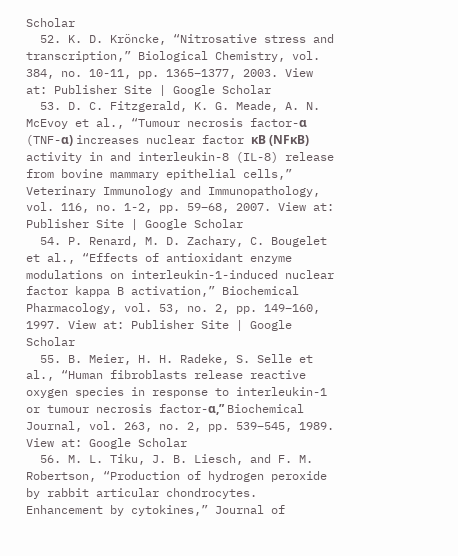Scholar
  52. K. D. Kröncke, “Nitrosative stress and transcription,” Biological Chemistry, vol. 384, no. 10-11, pp. 1365–1377, 2003. View at: Publisher Site | Google Scholar
  53. D. C. Fitzgerald, K. G. Meade, A. N. McEvoy et al., “Tumour necrosis factor-α (TNF-α) increases nuclear factor κB (NFκB) activity in and interleukin-8 (IL-8) release from bovine mammary epithelial cells,” Veterinary Immunology and Immunopathology, vol. 116, no. 1-2, pp. 59–68, 2007. View at: Publisher Site | Google Scholar
  54. P. Renard, M. D. Zachary, C. Bougelet et al., “Effects of antioxidant enzyme modulations on interleukin-1-induced nuclear factor kappa B activation,” Biochemical Pharmacology, vol. 53, no. 2, pp. 149–160, 1997. View at: Publisher Site | Google Scholar
  55. B. Meier, H. H. Radeke, S. Selle et al., “Human fibroblasts release reactive oxygen species in response to interleukin-1 or tumour necrosis factor-α,” Biochemical Journal, vol. 263, no. 2, pp. 539–545, 1989. View at: Google Scholar
  56. M. L. Tiku, J. B. Liesch, and F. M. Robertson, “Production of hydrogen peroxide by rabbit articular chondrocytes. Enhancement by cytokines,” Journal of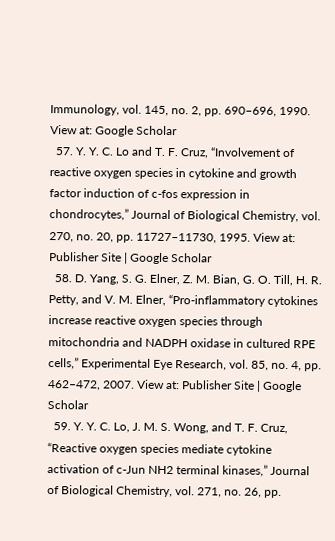Immunology, vol. 145, no. 2, pp. 690–696, 1990. View at: Google Scholar
  57. Y. Y. C. Lo and T. F. Cruz, “Involvement of reactive oxygen species in cytokine and growth factor induction of c-fos expression in chondrocytes,” Journal of Biological Chemistry, vol. 270, no. 20, pp. 11727–11730, 1995. View at: Publisher Site | Google Scholar
  58. D. Yang, S. G. Elner, Z. M. Bian, G. O. Till, H. R. Petty, and V. M. Elner, “Pro-inflammatory cytokines increase reactive oxygen species through mitochondria and NADPH oxidase in cultured RPE cells,” Experimental Eye Research, vol. 85, no. 4, pp. 462–472, 2007. View at: Publisher Site | Google Scholar
  59. Y. Y. C. Lo, J. M. S. Wong, and T. F. Cruz, “Reactive oxygen species mediate cytokine activation of c-Jun NH2 terminal kinases,” Journal of Biological Chemistry, vol. 271, no. 26, pp.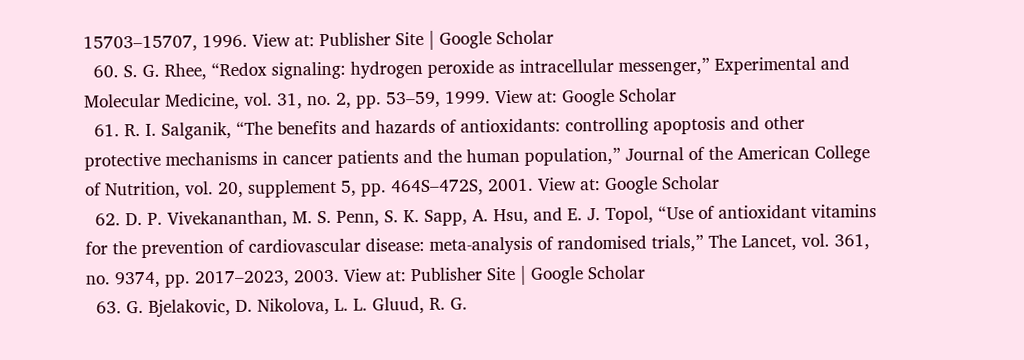15703–15707, 1996. View at: Publisher Site | Google Scholar
  60. S. G. Rhee, “Redox signaling: hydrogen peroxide as intracellular messenger,” Experimental and Molecular Medicine, vol. 31, no. 2, pp. 53–59, 1999. View at: Google Scholar
  61. R. I. Salganik, “The benefits and hazards of antioxidants: controlling apoptosis and other protective mechanisms in cancer patients and the human population,” Journal of the American College of Nutrition, vol. 20, supplement 5, pp. 464S–472S, 2001. View at: Google Scholar
  62. D. P. Vivekananthan, M. S. Penn, S. K. Sapp, A. Hsu, and E. J. Topol, “Use of antioxidant vitamins for the prevention of cardiovascular disease: meta-analysis of randomised trials,” The Lancet, vol. 361, no. 9374, pp. 2017–2023, 2003. View at: Publisher Site | Google Scholar
  63. G. Bjelakovic, D. Nikolova, L. L. Gluud, R. G.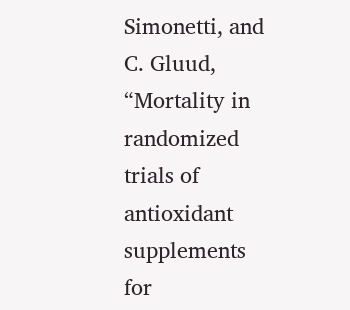Simonetti, and C. Gluud, “Mortality in randomized trials of antioxidant supplements for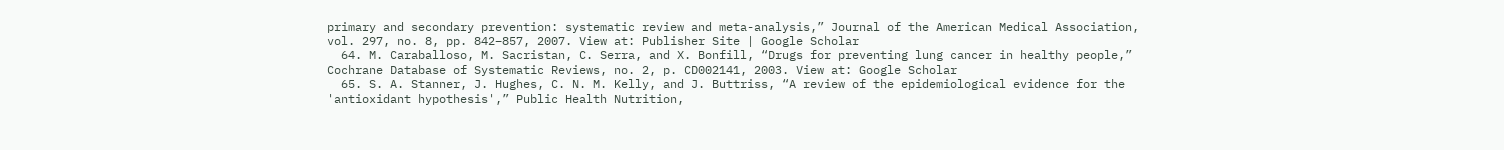primary and secondary prevention: systematic review and meta-analysis,” Journal of the American Medical Association, vol. 297, no. 8, pp. 842–857, 2007. View at: Publisher Site | Google Scholar
  64. M. Caraballoso, M. Sacristan, C. Serra, and X. Bonfill, “Drugs for preventing lung cancer in healthy people,” Cochrane Database of Systematic Reviews, no. 2, p. CD002141, 2003. View at: Google Scholar
  65. S. A. Stanner, J. Hughes, C. N. M. Kelly, and J. Buttriss, “A review of the epidemiological evidence for the 'antioxidant hypothesis',” Public Health Nutrition,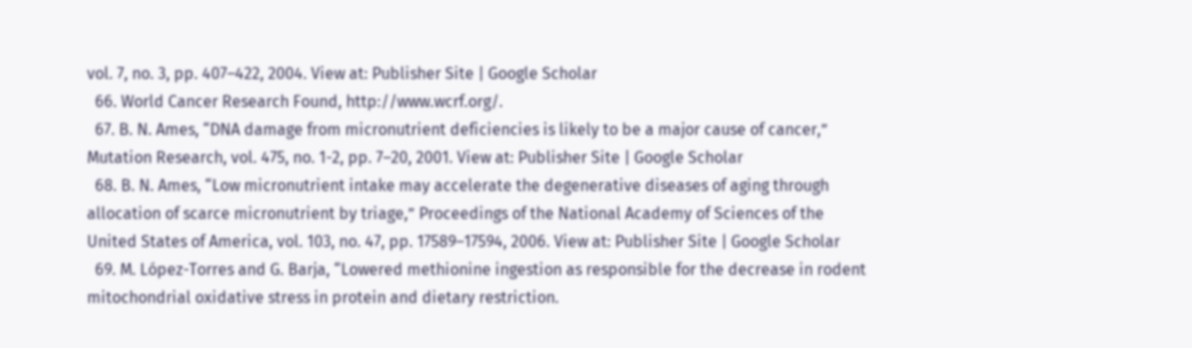vol. 7, no. 3, pp. 407–422, 2004. View at: Publisher Site | Google Scholar
  66. World Cancer Research Found, http://www.wcrf.org/.
  67. B. N. Ames, “DNA damage from micronutrient deficiencies is likely to be a major cause of cancer,” Mutation Research, vol. 475, no. 1-2, pp. 7–20, 2001. View at: Publisher Site | Google Scholar
  68. B. N. Ames, “Low micronutrient intake may accelerate the degenerative diseases of aging through allocation of scarce micronutrient by triage,” Proceedings of the National Academy of Sciences of the United States of America, vol. 103, no. 47, pp. 17589–17594, 2006. View at: Publisher Site | Google Scholar
  69. M. López-Torres and G. Barja, “Lowered methionine ingestion as responsible for the decrease in rodent mitochondrial oxidative stress in protein and dietary restriction.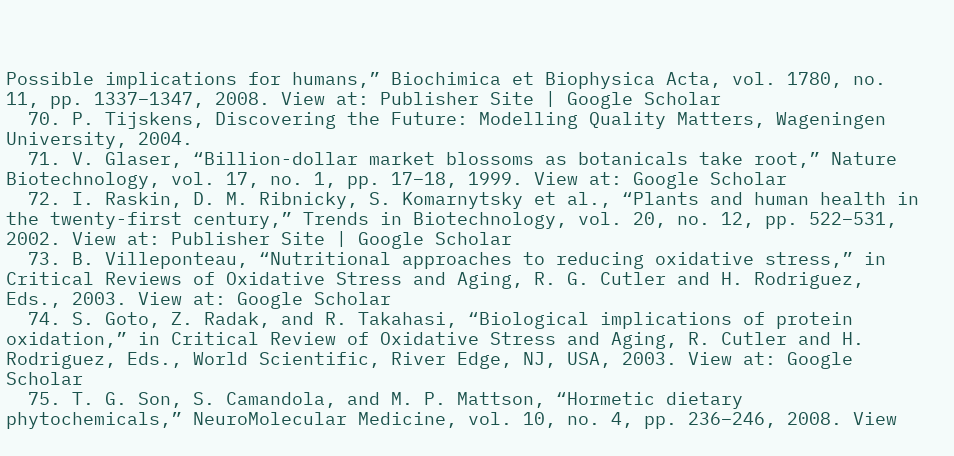Possible implications for humans,” Biochimica et Biophysica Acta, vol. 1780, no. 11, pp. 1337–1347, 2008. View at: Publisher Site | Google Scholar
  70. P. Tijskens, Discovering the Future: Modelling Quality Matters, Wageningen University, 2004.
  71. V. Glaser, “Billion-dollar market blossoms as botanicals take root,” Nature Biotechnology, vol. 17, no. 1, pp. 17–18, 1999. View at: Google Scholar
  72. I. Raskin, D. M. Ribnicky, S. Komarnytsky et al., “Plants and human health in the twenty-first century,” Trends in Biotechnology, vol. 20, no. 12, pp. 522–531, 2002. View at: Publisher Site | Google Scholar
  73. B. Villeponteau, “Nutritional approaches to reducing oxidative stress,” in Critical Reviews of Oxidative Stress and Aging, R. G. Cutler and H. Rodriguez, Eds., 2003. View at: Google Scholar
  74. S. Goto, Z. Radak, and R. Takahasi, “Biological implications of protein oxidation,” in Critical Review of Oxidative Stress and Aging, R. Cutler and H. Rodriguez, Eds., World Scientific, River Edge, NJ, USA, 2003. View at: Google Scholar
  75. T. G. Son, S. Camandola, and M. P. Mattson, “Hormetic dietary phytochemicals,” NeuroMolecular Medicine, vol. 10, no. 4, pp. 236–246, 2008. View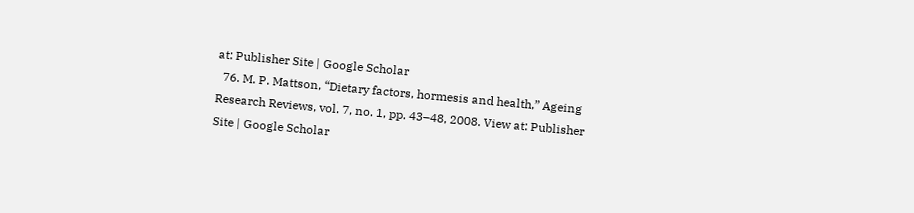at: Publisher Site | Google Scholar
  76. M. P. Mattson, “Dietary factors, hormesis and health,” Ageing Research Reviews, vol. 7, no. 1, pp. 43–48, 2008. View at: Publisher Site | Google Scholar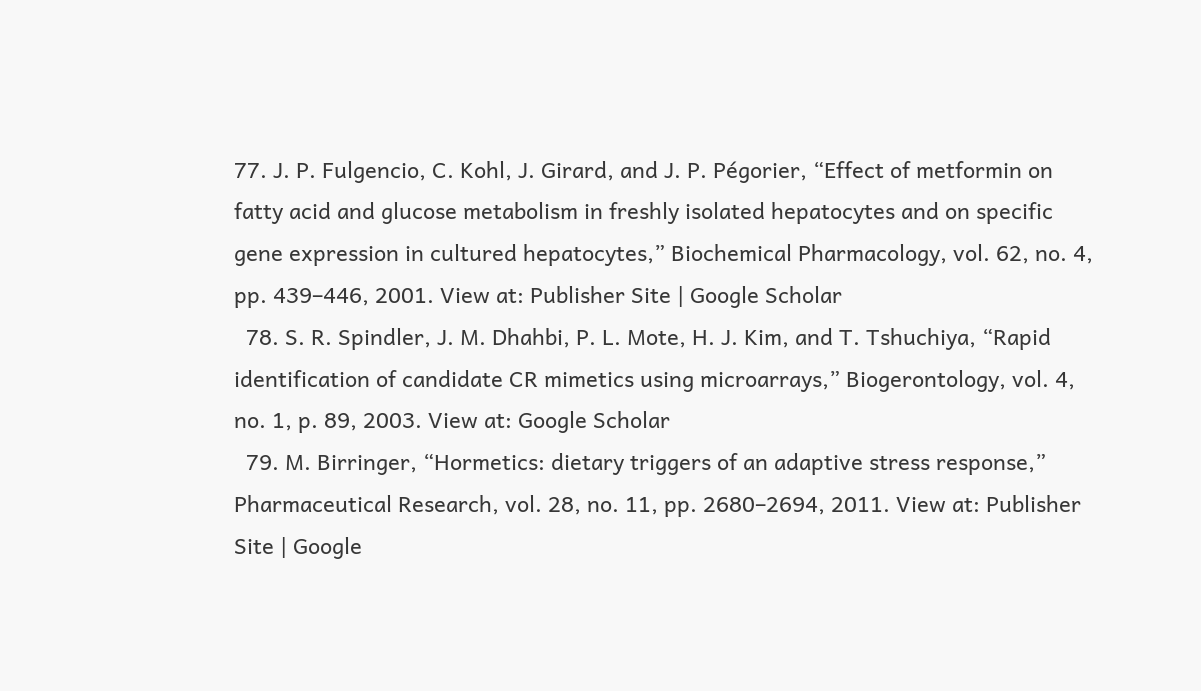77. J. P. Fulgencio, C. Kohl, J. Girard, and J. P. Pégorier, “Effect of metformin on fatty acid and glucose metabolism in freshly isolated hepatocytes and on specific gene expression in cultured hepatocytes,” Biochemical Pharmacology, vol. 62, no. 4, pp. 439–446, 2001. View at: Publisher Site | Google Scholar
  78. S. R. Spindler, J. M. Dhahbi, P. L. Mote, H. J. Kim, and T. Tshuchiya, “Rapid identification of candidate CR mimetics using microarrays,” Biogerontology, vol. 4, no. 1, p. 89, 2003. View at: Google Scholar
  79. M. Birringer, “Hormetics: dietary triggers of an adaptive stress response,” Pharmaceutical Research, vol. 28, no. 11, pp. 2680–2694, 2011. View at: Publisher Site | Google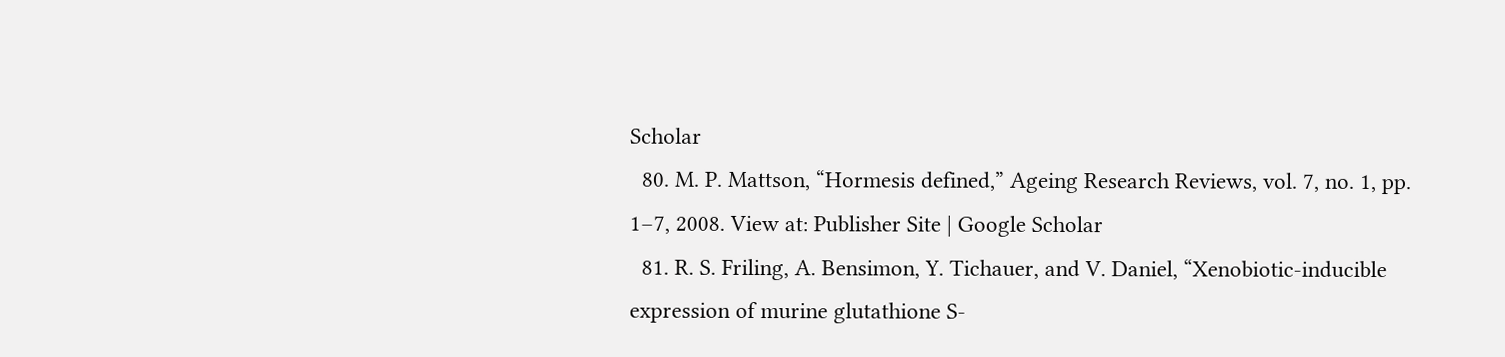Scholar
  80. M. P. Mattson, “Hormesis defined,” Ageing Research Reviews, vol. 7, no. 1, pp. 1–7, 2008. View at: Publisher Site | Google Scholar
  81. R. S. Friling, A. Bensimon, Y. Tichauer, and V. Daniel, “Xenobiotic-inducible expression of murine glutathione S-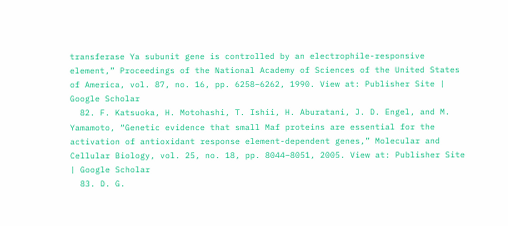transferase Ya subunit gene is controlled by an electrophile-responsive element,” Proceedings of the National Academy of Sciences of the United States of America, vol. 87, no. 16, pp. 6258–6262, 1990. View at: Publisher Site | Google Scholar
  82. F. Katsuoka, H. Motohashi, T. Ishii, H. Aburatani, J. D. Engel, and M. Yamamoto, “Genetic evidence that small Maf proteins are essential for the activation of antioxidant response element-dependent genes,” Molecular and Cellular Biology, vol. 25, no. 18, pp. 8044–8051, 2005. View at: Publisher Site | Google Scholar
  83. D. G.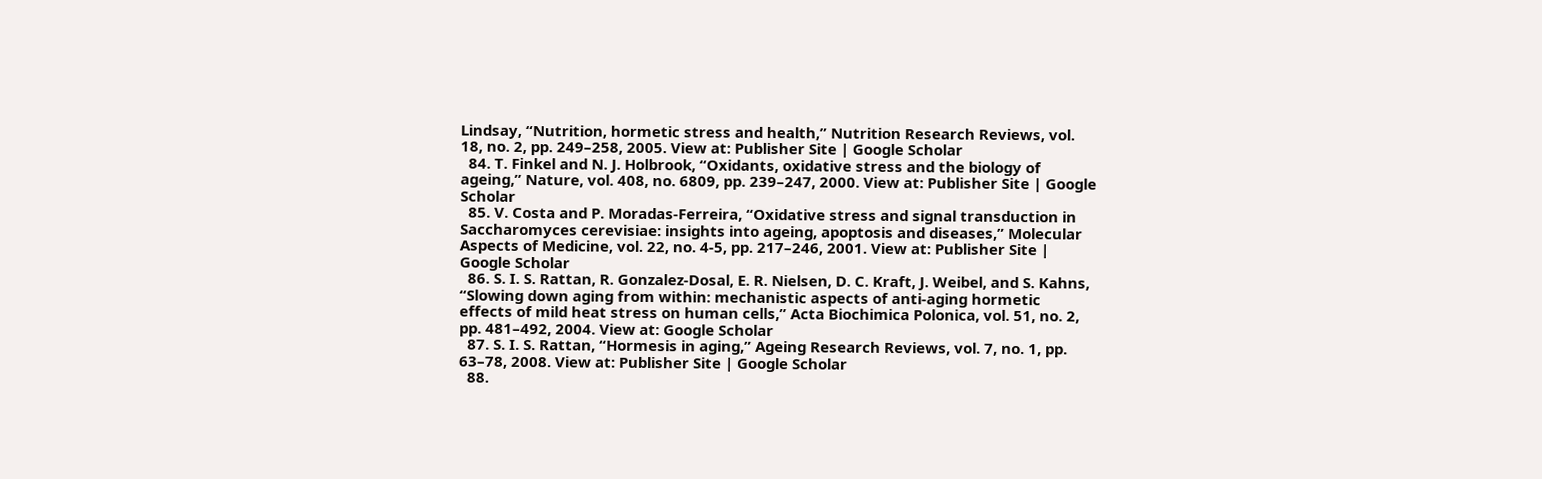Lindsay, “Nutrition, hormetic stress and health,” Nutrition Research Reviews, vol. 18, no. 2, pp. 249–258, 2005. View at: Publisher Site | Google Scholar
  84. T. Finkel and N. J. Holbrook, “Oxidants, oxidative stress and the biology of ageing,” Nature, vol. 408, no. 6809, pp. 239–247, 2000. View at: Publisher Site | Google Scholar
  85. V. Costa and P. Moradas-Ferreira, “Oxidative stress and signal transduction in Saccharomyces cerevisiae: insights into ageing, apoptosis and diseases,” Molecular Aspects of Medicine, vol. 22, no. 4-5, pp. 217–246, 2001. View at: Publisher Site | Google Scholar
  86. S. I. S. Rattan, R. Gonzalez-Dosal, E. R. Nielsen, D. C. Kraft, J. Weibel, and S. Kahns, “Slowing down aging from within: mechanistic aspects of anti-aging hormetic effects of mild heat stress on human cells,” Acta Biochimica Polonica, vol. 51, no. 2, pp. 481–492, 2004. View at: Google Scholar
  87. S. I. S. Rattan, “Hormesis in aging,” Ageing Research Reviews, vol. 7, no. 1, pp. 63–78, 2008. View at: Publisher Site | Google Scholar
  88.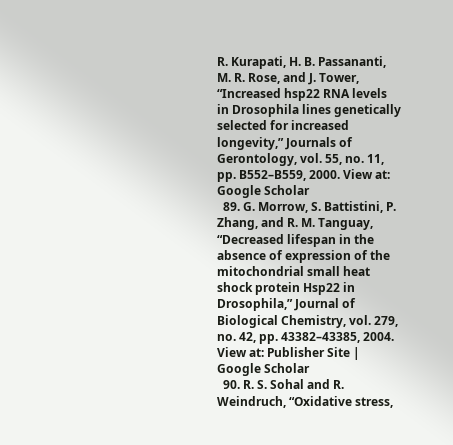R. Kurapati, H. B. Passananti, M. R. Rose, and J. Tower, “Increased hsp22 RNA levels in Drosophila lines genetically selected for increased longevity,” Journals of Gerontology, vol. 55, no. 11, pp. B552–B559, 2000. View at: Google Scholar
  89. G. Morrow, S. Battistini, P. Zhang, and R. M. Tanguay, “Decreased lifespan in the absence of expression of the mitochondrial small heat shock protein Hsp22 in Drosophila,” Journal of Biological Chemistry, vol. 279, no. 42, pp. 43382–43385, 2004. View at: Publisher Site | Google Scholar
  90. R. S. Sohal and R. Weindruch, “Oxidative stress,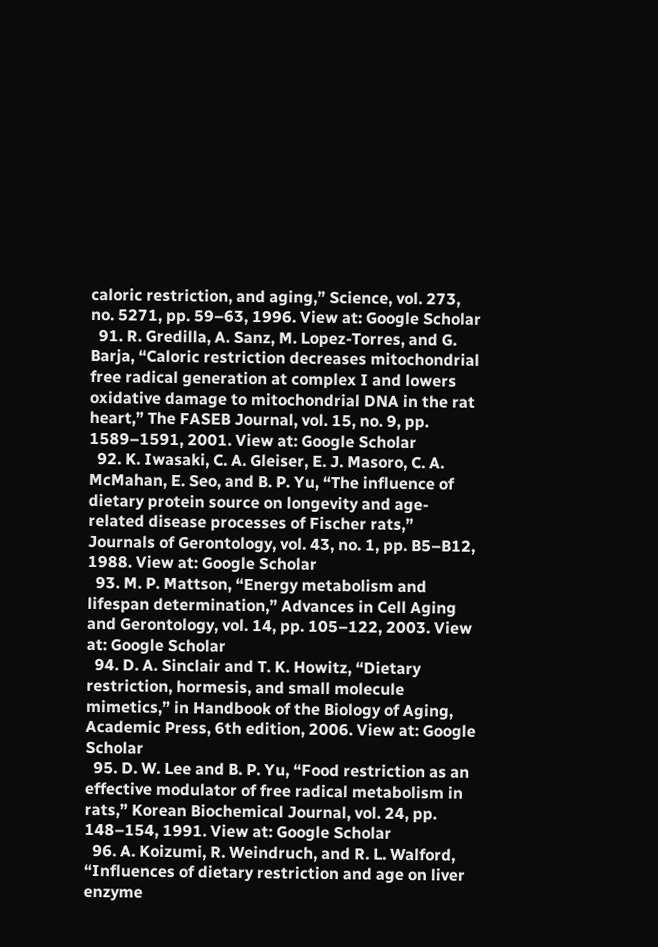caloric restriction, and aging,” Science, vol. 273, no. 5271, pp. 59–63, 1996. View at: Google Scholar
  91. R. Gredilla, A. Sanz, M. Lopez-Torres, and G. Barja, “Caloric restriction decreases mitochondrial free radical generation at complex I and lowers oxidative damage to mitochondrial DNA in the rat heart,” The FASEB Journal, vol. 15, no. 9, pp. 1589–1591, 2001. View at: Google Scholar
  92. K. Iwasaki, C. A. Gleiser, E. J. Masoro, C. A. McMahan, E. Seo, and B. P. Yu, “The influence of dietary protein source on longevity and age-related disease processes of Fischer rats,” Journals of Gerontology, vol. 43, no. 1, pp. B5–B12, 1988. View at: Google Scholar
  93. M. P. Mattson, “Energy metabolism and lifespan determination,” Advances in Cell Aging and Gerontology, vol. 14, pp. 105–122, 2003. View at: Google Scholar
  94. D. A. Sinclair and T. K. Howitz, “Dietary restriction, hormesis, and small molecule mimetics,” in Handbook of the Biology of Aging, Academic Press, 6th edition, 2006. View at: Google Scholar
  95. D. W. Lee and B. P. Yu, “Food restriction as an effective modulator of free radical metabolism in rats,” Korean Biochemical Journal, vol. 24, pp. 148–154, 1991. View at: Google Scholar
  96. A. Koizumi, R. Weindruch, and R. L. Walford, “Influences of dietary restriction and age on liver enzyme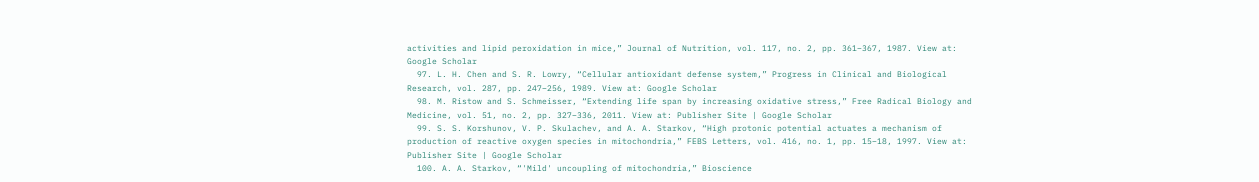activities and lipid peroxidation in mice,” Journal of Nutrition, vol. 117, no. 2, pp. 361–367, 1987. View at: Google Scholar
  97. L. H. Chen and S. R. Lowry, “Cellular antioxidant defense system,” Progress in Clinical and Biological Research, vol. 287, pp. 247–256, 1989. View at: Google Scholar
  98. M. Ristow and S. Schmeisser, “Extending life span by increasing oxidative stress,” Free Radical Biology and Medicine, vol. 51, no. 2, pp. 327–336, 2011. View at: Publisher Site | Google Scholar
  99. S. S. Korshunov, V. P. Skulachev, and A. A. Starkov, “High protonic potential actuates a mechanism of production of reactive oxygen species in mitochondria,” FEBS Letters, vol. 416, no. 1, pp. 15–18, 1997. View at: Publisher Site | Google Scholar
  100. A. A. Starkov, “'Mild' uncoupling of mitochondria,” Bioscience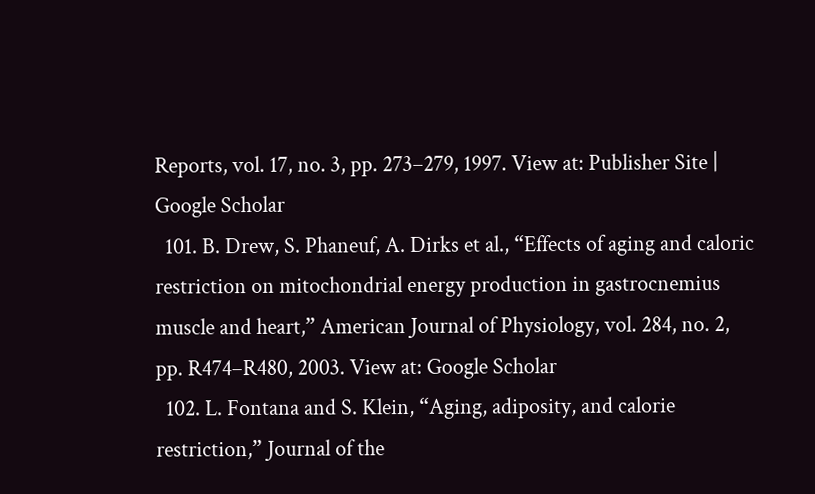Reports, vol. 17, no. 3, pp. 273–279, 1997. View at: Publisher Site | Google Scholar
  101. B. Drew, S. Phaneuf, A. Dirks et al., “Effects of aging and caloric restriction on mitochondrial energy production in gastrocnemius muscle and heart,” American Journal of Physiology, vol. 284, no. 2, pp. R474–R480, 2003. View at: Google Scholar
  102. L. Fontana and S. Klein, “Aging, adiposity, and calorie restriction,” Journal of the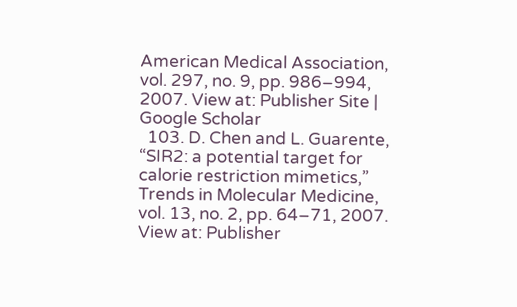American Medical Association, vol. 297, no. 9, pp. 986–994, 2007. View at: Publisher Site | Google Scholar
  103. D. Chen and L. Guarente, “SIR2: a potential target for calorie restriction mimetics,” Trends in Molecular Medicine, vol. 13, no. 2, pp. 64–71, 2007. View at: Publisher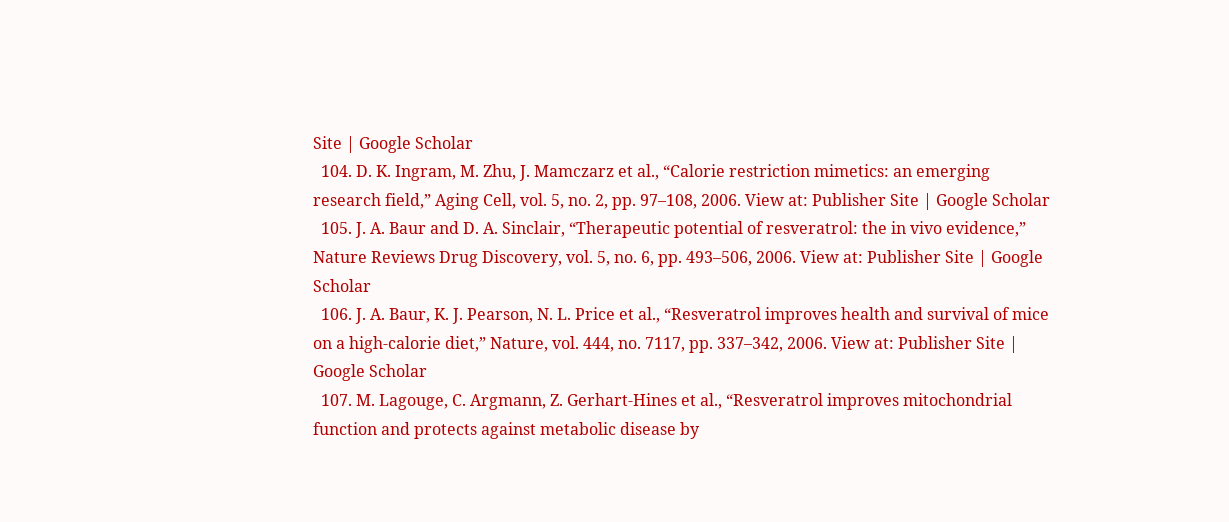Site | Google Scholar
  104. D. K. Ingram, M. Zhu, J. Mamczarz et al., “Calorie restriction mimetics: an emerging research field,” Aging Cell, vol. 5, no. 2, pp. 97–108, 2006. View at: Publisher Site | Google Scholar
  105. J. A. Baur and D. A. Sinclair, “Therapeutic potential of resveratrol: the in vivo evidence,” Nature Reviews Drug Discovery, vol. 5, no. 6, pp. 493–506, 2006. View at: Publisher Site | Google Scholar
  106. J. A. Baur, K. J. Pearson, N. L. Price et al., “Resveratrol improves health and survival of mice on a high-calorie diet,” Nature, vol. 444, no. 7117, pp. 337–342, 2006. View at: Publisher Site | Google Scholar
  107. M. Lagouge, C. Argmann, Z. Gerhart-Hines et al., “Resveratrol improves mitochondrial function and protects against metabolic disease by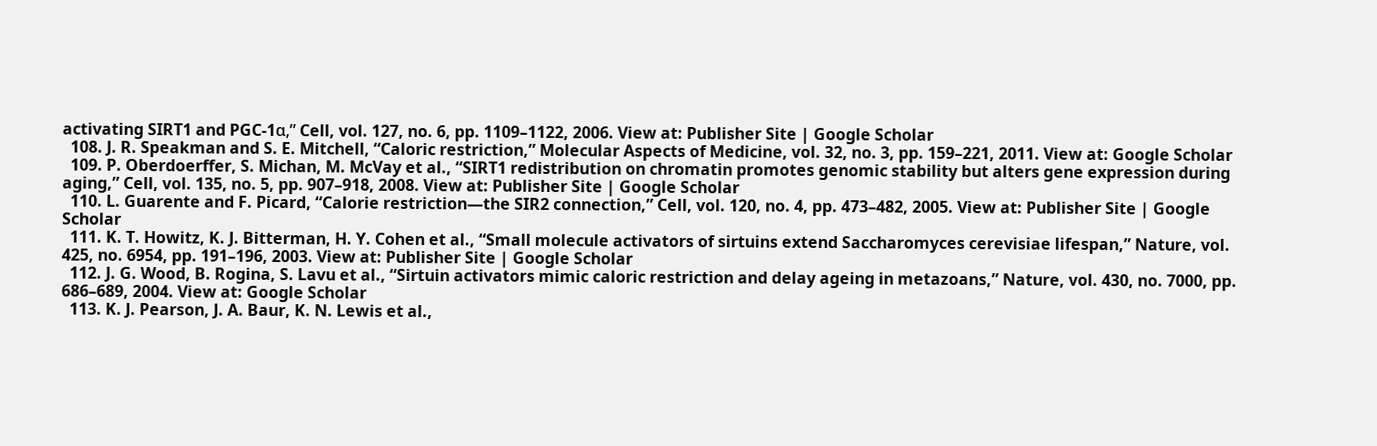activating SIRT1 and PGC-1α,” Cell, vol. 127, no. 6, pp. 1109–1122, 2006. View at: Publisher Site | Google Scholar
  108. J. R. Speakman and S. E. Mitchell, “Caloric restriction,” Molecular Aspects of Medicine, vol. 32, no. 3, pp. 159–221, 2011. View at: Google Scholar
  109. P. Oberdoerffer, S. Michan, M. McVay et al., “SIRT1 redistribution on chromatin promotes genomic stability but alters gene expression during aging,” Cell, vol. 135, no. 5, pp. 907–918, 2008. View at: Publisher Site | Google Scholar
  110. L. Guarente and F. Picard, “Calorie restriction—the SIR2 connection,” Cell, vol. 120, no. 4, pp. 473–482, 2005. View at: Publisher Site | Google Scholar
  111. K. T. Howitz, K. J. Bitterman, H. Y. Cohen et al., “Small molecule activators of sirtuins extend Saccharomyces cerevisiae lifespan,” Nature, vol. 425, no. 6954, pp. 191–196, 2003. View at: Publisher Site | Google Scholar
  112. J. G. Wood, B. Rogina, S. Lavu et al., “Sirtuin activators mimic caloric restriction and delay ageing in metazoans,” Nature, vol. 430, no. 7000, pp. 686–689, 2004. View at: Google Scholar
  113. K. J. Pearson, J. A. Baur, K. N. Lewis et al.,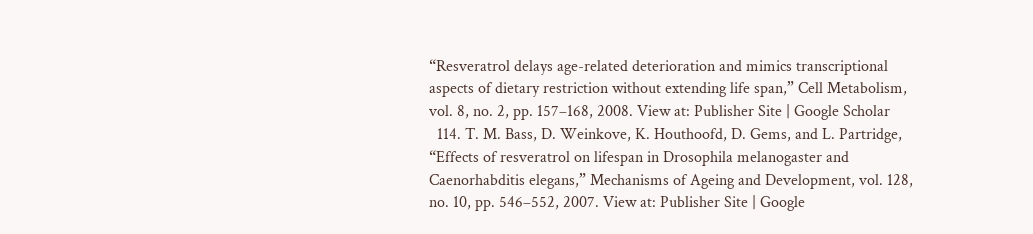“Resveratrol delays age-related deterioration and mimics transcriptional aspects of dietary restriction without extending life span,” Cell Metabolism, vol. 8, no. 2, pp. 157–168, 2008. View at: Publisher Site | Google Scholar
  114. T. M. Bass, D. Weinkove, K. Houthoofd, D. Gems, and L. Partridge, “Effects of resveratrol on lifespan in Drosophila melanogaster and Caenorhabditis elegans,” Mechanisms of Ageing and Development, vol. 128, no. 10, pp. 546–552, 2007. View at: Publisher Site | Google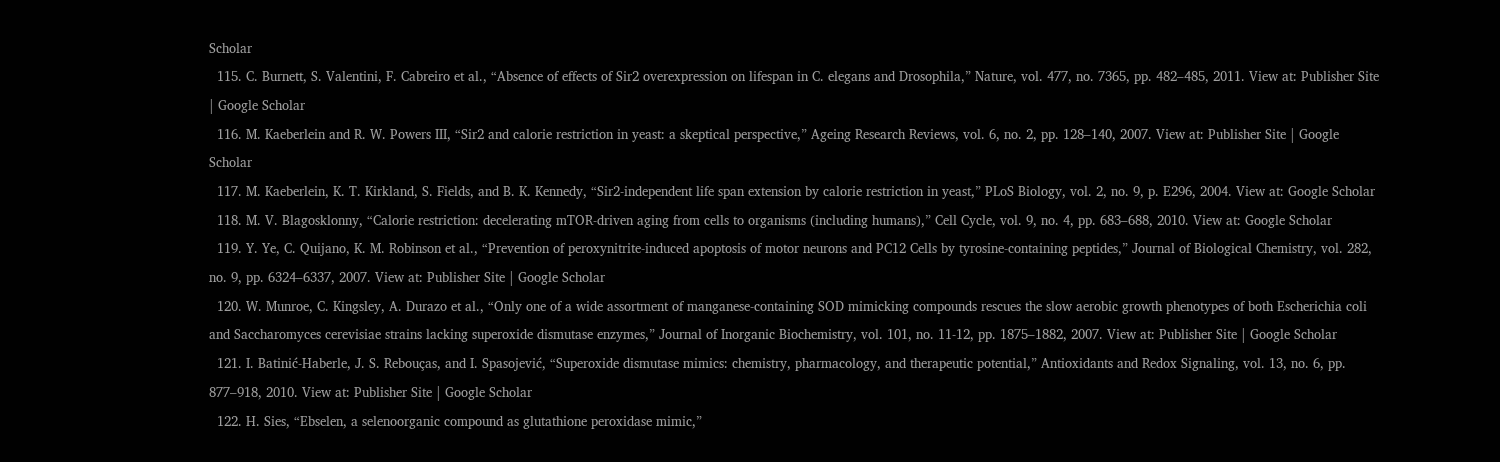Scholar
  115. C. Burnett, S. Valentini, F. Cabreiro et al., “Absence of effects of Sir2 overexpression on lifespan in C. elegans and Drosophila,” Nature, vol. 477, no. 7365, pp. 482–485, 2011. View at: Publisher Site | Google Scholar
  116. M. Kaeberlein and R. W. Powers III, “Sir2 and calorie restriction in yeast: a skeptical perspective,” Ageing Research Reviews, vol. 6, no. 2, pp. 128–140, 2007. View at: Publisher Site | Google Scholar
  117. M. Kaeberlein, K. T. Kirkland, S. Fields, and B. K. Kennedy, “Sir2-independent life span extension by calorie restriction in yeast,” PLoS Biology, vol. 2, no. 9, p. E296, 2004. View at: Google Scholar
  118. M. V. Blagosklonny, “Calorie restriction: decelerating mTOR-driven aging from cells to organisms (including humans),” Cell Cycle, vol. 9, no. 4, pp. 683–688, 2010. View at: Google Scholar
  119. Y. Ye, C. Quijano, K. M. Robinson et al., “Prevention of peroxynitrite-induced apoptosis of motor neurons and PC12 Cells by tyrosine-containing peptides,” Journal of Biological Chemistry, vol. 282, no. 9, pp. 6324–6337, 2007. View at: Publisher Site | Google Scholar
  120. W. Munroe, C. Kingsley, A. Durazo et al., “Only one of a wide assortment of manganese-containing SOD mimicking compounds rescues the slow aerobic growth phenotypes of both Escherichia coli and Saccharomyces cerevisiae strains lacking superoxide dismutase enzymes,” Journal of Inorganic Biochemistry, vol. 101, no. 11-12, pp. 1875–1882, 2007. View at: Publisher Site | Google Scholar
  121. I. Batinić-Haberle, J. S. Rebouças, and I. Spasojević, “Superoxide dismutase mimics: chemistry, pharmacology, and therapeutic potential,” Antioxidants and Redox Signaling, vol. 13, no. 6, pp. 877–918, 2010. View at: Publisher Site | Google Scholar
  122. H. Sies, “Ebselen, a selenoorganic compound as glutathione peroxidase mimic,”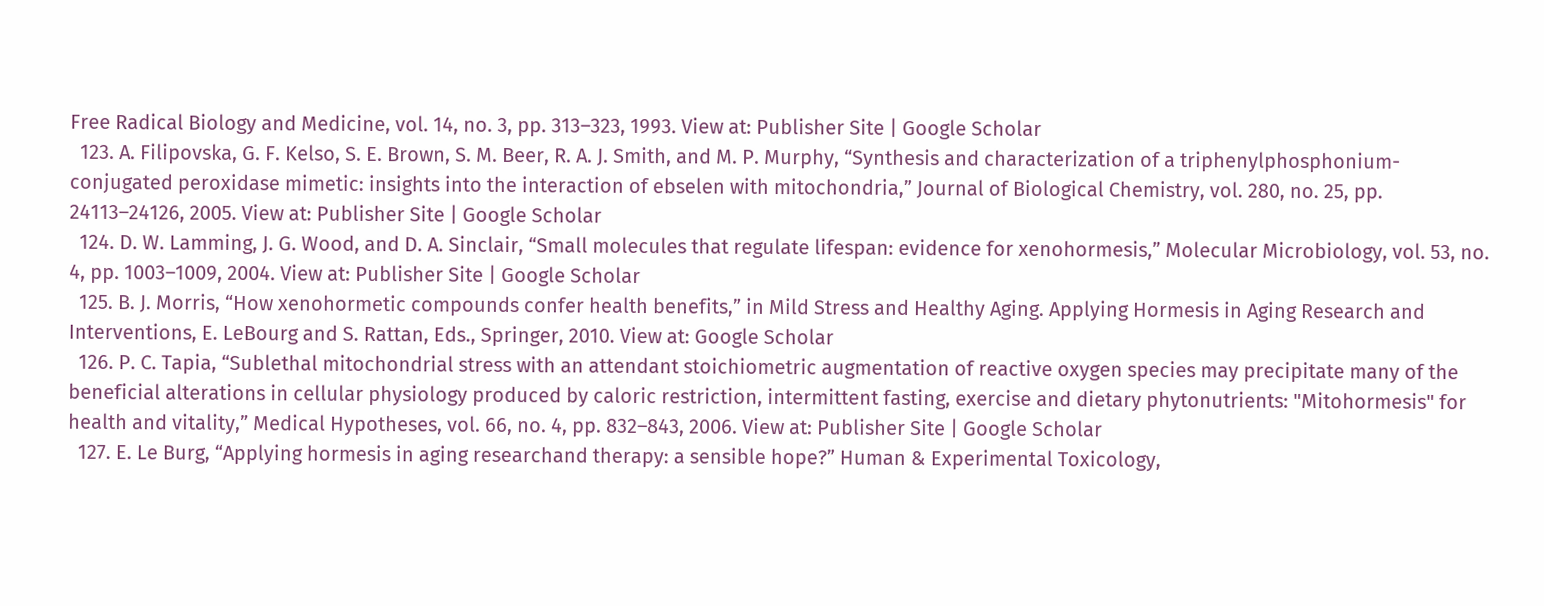Free Radical Biology and Medicine, vol. 14, no. 3, pp. 313–323, 1993. View at: Publisher Site | Google Scholar
  123. A. Filipovska, G. F. Kelso, S. E. Brown, S. M. Beer, R. A. J. Smith, and M. P. Murphy, “Synthesis and characterization of a triphenylphosphonium-conjugated peroxidase mimetic: insights into the interaction of ebselen with mitochondria,” Journal of Biological Chemistry, vol. 280, no. 25, pp. 24113–24126, 2005. View at: Publisher Site | Google Scholar
  124. D. W. Lamming, J. G. Wood, and D. A. Sinclair, “Small molecules that regulate lifespan: evidence for xenohormesis,” Molecular Microbiology, vol. 53, no. 4, pp. 1003–1009, 2004. View at: Publisher Site | Google Scholar
  125. B. J. Morris, “How xenohormetic compounds confer health benefits,” in Mild Stress and Healthy Aging. Applying Hormesis in Aging Research and Interventions, E. LeBourg and S. Rattan, Eds., Springer, 2010. View at: Google Scholar
  126. P. C. Tapia, “Sublethal mitochondrial stress with an attendant stoichiometric augmentation of reactive oxygen species may precipitate many of the beneficial alterations in cellular physiology produced by caloric restriction, intermittent fasting, exercise and dietary phytonutrients: "Mitohormesis" for health and vitality,” Medical Hypotheses, vol. 66, no. 4, pp. 832–843, 2006. View at: Publisher Site | Google Scholar
  127. E. Le Burg, “Applying hormesis in aging researchand therapy: a sensible hope?” Human & Experimental Toxicology,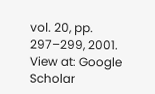vol. 20, pp. 297–299, 2001. View at: Google Scholar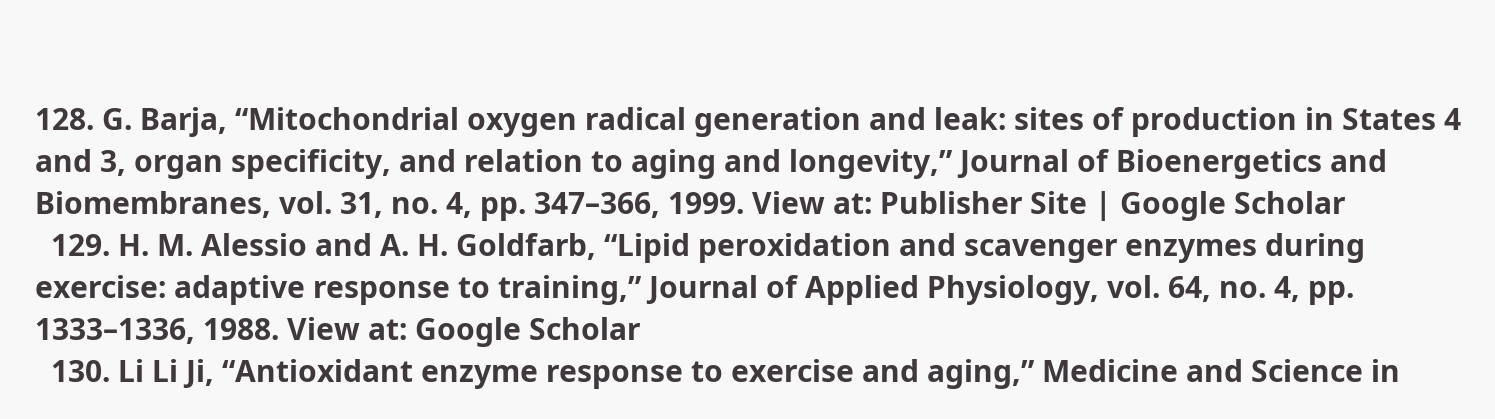128. G. Barja, “Mitochondrial oxygen radical generation and leak: sites of production in States 4 and 3, organ specificity, and relation to aging and longevity,” Journal of Bioenergetics and Biomembranes, vol. 31, no. 4, pp. 347–366, 1999. View at: Publisher Site | Google Scholar
  129. H. M. Alessio and A. H. Goldfarb, “Lipid peroxidation and scavenger enzymes during exercise: adaptive response to training,” Journal of Applied Physiology, vol. 64, no. 4, pp. 1333–1336, 1988. View at: Google Scholar
  130. Li Li Ji, “Antioxidant enzyme response to exercise and aging,” Medicine and Science in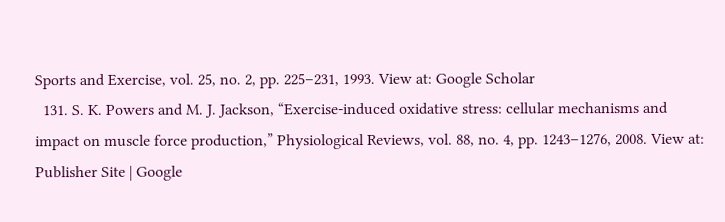Sports and Exercise, vol. 25, no. 2, pp. 225–231, 1993. View at: Google Scholar
  131. S. K. Powers and M. J. Jackson, “Exercise-induced oxidative stress: cellular mechanisms and impact on muscle force production,” Physiological Reviews, vol. 88, no. 4, pp. 1243–1276, 2008. View at: Publisher Site | Google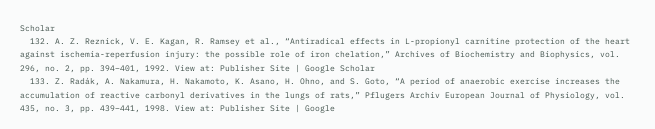Scholar
  132. A. Z. Reznick, V. E. Kagan, R. Ramsey et al., “Antiradical effects in L-propionyl carnitine protection of the heart against ischemia-reperfusion injury: the possible role of iron chelation,” Archives of Biochemistry and Biophysics, vol. 296, no. 2, pp. 394–401, 1992. View at: Publisher Site | Google Scholar
  133. Z. Radák, A. Nakamura, H. Nakamoto, K. Asano, H. Ohno, and S. Goto, “A period of anaerobic exercise increases the accumulation of reactive carbonyl derivatives in the lungs of rats,” Pflugers Archiv European Journal of Physiology, vol. 435, no. 3, pp. 439–441, 1998. View at: Publisher Site | Google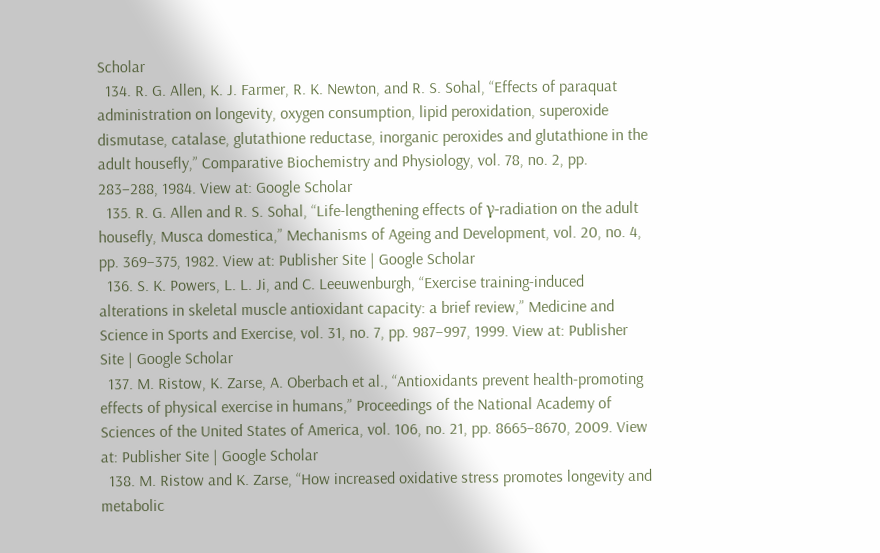Scholar
  134. R. G. Allen, K. J. Farmer, R. K. Newton, and R. S. Sohal, “Effects of paraquat administration on longevity, oxygen consumption, lipid peroxidation, superoxide dismutase, catalase, glutathione reductase, inorganic peroxides and glutathione in the adult housefly,” Comparative Biochemistry and Physiology, vol. 78, no. 2, pp. 283–288, 1984. View at: Google Scholar
  135. R. G. Allen and R. S. Sohal, “Life-lengthening effects of γ-radiation on the adult housefly, Musca domestica,” Mechanisms of Ageing and Development, vol. 20, no. 4, pp. 369–375, 1982. View at: Publisher Site | Google Scholar
  136. S. K. Powers, L. L. Ji, and C. Leeuwenburgh, “Exercise training-induced alterations in skeletal muscle antioxidant capacity: a brief review,” Medicine and Science in Sports and Exercise, vol. 31, no. 7, pp. 987–997, 1999. View at: Publisher Site | Google Scholar
  137. M. Ristow, K. Zarse, A. Oberbach et al., “Antioxidants prevent health-promoting effects of physical exercise in humans,” Proceedings of the National Academy of Sciences of the United States of America, vol. 106, no. 21, pp. 8665–8670, 2009. View at: Publisher Site | Google Scholar
  138. M. Ristow and K. Zarse, “How increased oxidative stress promotes longevity and metabolic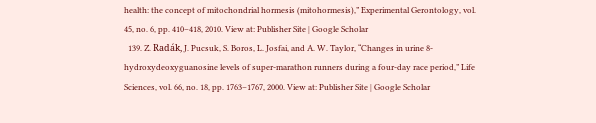health: the concept of mitochondrial hormesis (mitohormesis),” Experimental Gerontology, vol. 45, no. 6, pp. 410–418, 2010. View at: Publisher Site | Google Scholar
  139. Z. Radák, J. Pucsuk, S. Boros, L. Josfai, and A. W. Taylor, “Changes in urine 8-hydroxydeoxyguanosine levels of super-marathon runners during a four-day race period,” Life Sciences, vol. 66, no. 18, pp. 1763–1767, 2000. View at: Publisher Site | Google Scholar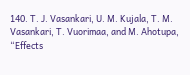140. T. J. Vasankari, U. M. Kujala, T. M. Vasankari, T. Vuorimaa, and M. Ahotupa, “Effects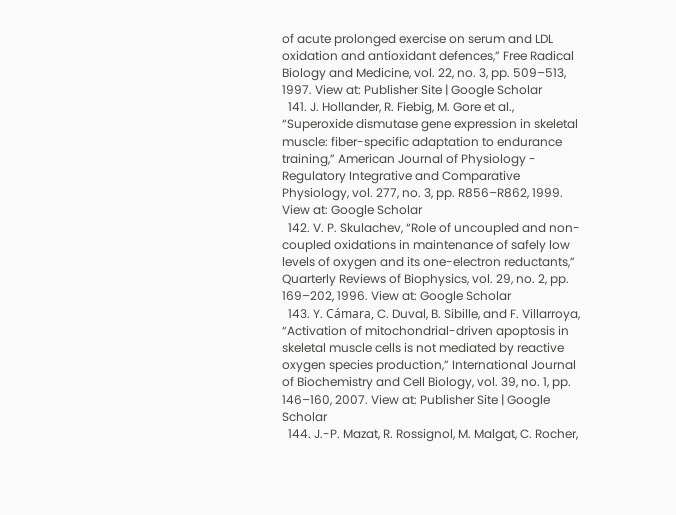of acute prolonged exercise on serum and LDL oxidation and antioxidant defences,” Free Radical Biology and Medicine, vol. 22, no. 3, pp. 509–513, 1997. View at: Publisher Site | Google Scholar
  141. J. Hollander, R. Fiebig, M. Gore et al., “Superoxide dismutase gene expression in skeletal muscle: fiber-specific adaptation to endurance training,” American Journal of Physiology - Regulatory Integrative and Comparative Physiology, vol. 277, no. 3, pp. R856–R862, 1999. View at: Google Scholar
  142. V. P. Skulachev, “Role of uncoupled and non-coupled oxidations in maintenance of safely low levels of oxygen and its one-electron reductants,” Quarterly Reviews of Biophysics, vol. 29, no. 2, pp. 169–202, 1996. View at: Google Scholar
  143. Y. Cámara, C. Duval, B. Sibille, and F. Villarroya, “Activation of mitochondrial-driven apoptosis in skeletal muscle cells is not mediated by reactive oxygen species production,” International Journal of Biochemistry and Cell Biology, vol. 39, no. 1, pp. 146–160, 2007. View at: Publisher Site | Google Scholar
  144. J.-P. Mazat, R. Rossignol, M. Malgat, C. Rocher,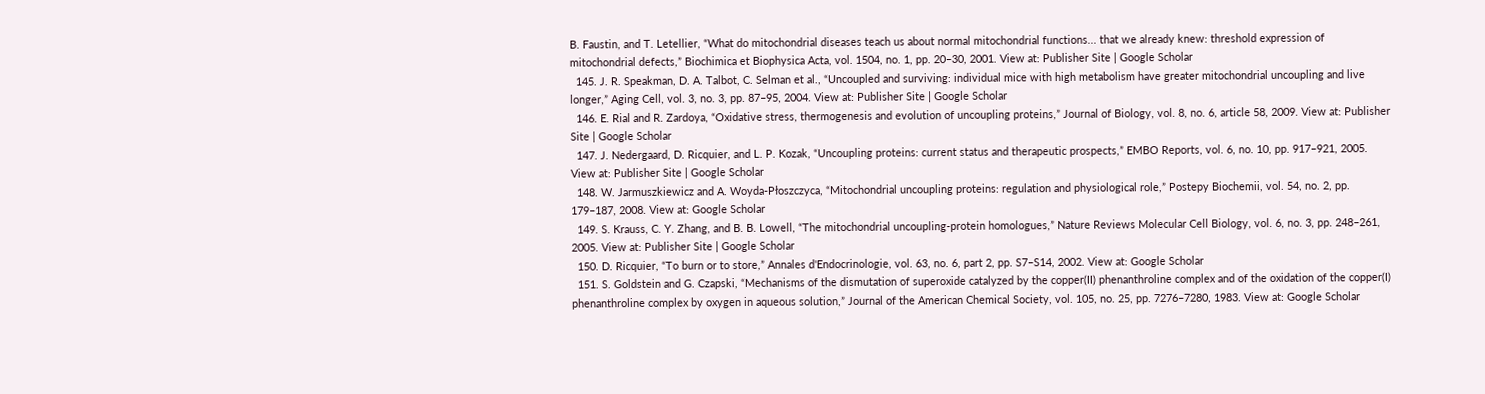B. Faustin, and T. Letellier, “What do mitochondrial diseases teach us about normal mitochondrial functions... that we already knew: threshold expression of mitochondrial defects,” Biochimica et Biophysica Acta, vol. 1504, no. 1, pp. 20–30, 2001. View at: Publisher Site | Google Scholar
  145. J. R. Speakman, D. A. Talbot, C. Selman et al., “Uncoupled and surviving: individual mice with high metabolism have greater mitochondrial uncoupling and live longer,” Aging Cell, vol. 3, no. 3, pp. 87–95, 2004. View at: Publisher Site | Google Scholar
  146. E. Rial and R. Zardoya, “Oxidative stress, thermogenesis and evolution of uncoupling proteins,” Journal of Biology, vol. 8, no. 6, article 58, 2009. View at: Publisher Site | Google Scholar
  147. J. Nedergaard, D. Ricquier, and L. P. Kozak, “Uncoupling proteins: current status and therapeutic prospects,” EMBO Reports, vol. 6, no. 10, pp. 917–921, 2005. View at: Publisher Site | Google Scholar
  148. W. Jarmuszkiewicz and A. Woyda-Płoszczyca, “Mitochondrial uncoupling proteins: regulation and physiological role,” Postepy Biochemii, vol. 54, no. 2, pp. 179–187, 2008. View at: Google Scholar
  149. S. Krauss, C. Y. Zhang, and B. B. Lowell, “The mitochondrial uncoupling-protein homologues,” Nature Reviews Molecular Cell Biology, vol. 6, no. 3, pp. 248–261, 2005. View at: Publisher Site | Google Scholar
  150. D. Ricquier, “To burn or to store,” Annales d'Endocrinologie, vol. 63, no. 6, part 2, pp. S7–S14, 2002. View at: Google Scholar
  151. S. Goldstein and G. Czapski, “Mechanisms of the dismutation of superoxide catalyzed by the copper(II) phenanthroline complex and of the oxidation of the copper(I) phenanthroline complex by oxygen in aqueous solution,” Journal of the American Chemical Society, vol. 105, no. 25, pp. 7276–7280, 1983. View at: Google Scholar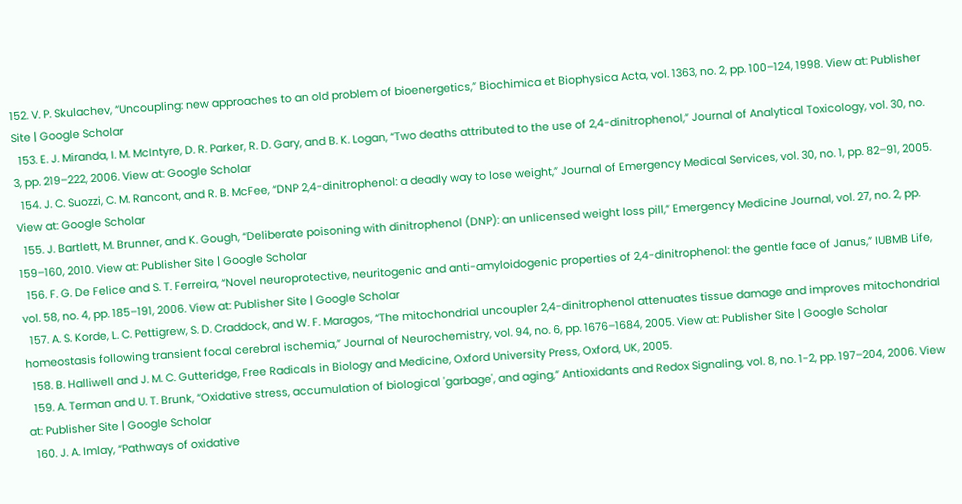152. V. P. Skulachev, “Uncoupling: new approaches to an old problem of bioenergetics,” Biochimica et Biophysica Acta, vol. 1363, no. 2, pp. 100–124, 1998. View at: Publisher Site | Google Scholar
  153. E. J. Miranda, I. M. McIntyre, D. R. Parker, R. D. Gary, and B. K. Logan, “Two deaths attributed to the use of 2,4-dinitrophenol,” Journal of Analytical Toxicology, vol. 30, no. 3, pp. 219–222, 2006. View at: Google Scholar
  154. J. C. Suozzi, C. M. Rancont, and R. B. McFee, “DNP 2,4-dinitrophenol: a deadly way to lose weight,” Journal of Emergency Medical Services, vol. 30, no. 1, pp. 82–91, 2005. View at: Google Scholar
  155. J. Bartlett, M. Brunner, and K. Gough, “Deliberate poisoning with dinitrophenol (DNP): an unlicensed weight loss pill,” Emergency Medicine Journal, vol. 27, no. 2, pp. 159–160, 2010. View at: Publisher Site | Google Scholar
  156. F. G. De Felice and S. T. Ferreira, “Novel neuroprotective, neuritogenic and anti-amyloidogenic properties of 2,4-dinitrophenol: the gentle face of Janus,” IUBMB Life, vol. 58, no. 4, pp. 185–191, 2006. View at: Publisher Site | Google Scholar
  157. A. S. Korde, L. C. Pettigrew, S. D. Craddock, and W. F. Maragos, “The mitochondrial uncoupler 2,4-dinitrophenol attenuates tissue damage and improves mitochondrial homeostasis following transient focal cerebral ischemia,” Journal of Neurochemistry, vol. 94, no. 6, pp. 1676–1684, 2005. View at: Publisher Site | Google Scholar
  158. B. Halliwell and J. M. C. Gutteridge, Free Radicals in Biology and Medicine, Oxford University Press, Oxford, UK, 2005.
  159. A. Terman and U. T. Brunk, “Oxidative stress, accumulation of biological 'garbage', and aging,” Antioxidants and Redox Signaling, vol. 8, no. 1-2, pp. 197–204, 2006. View at: Publisher Site | Google Scholar
  160. J. A. Imlay, “Pathways of oxidative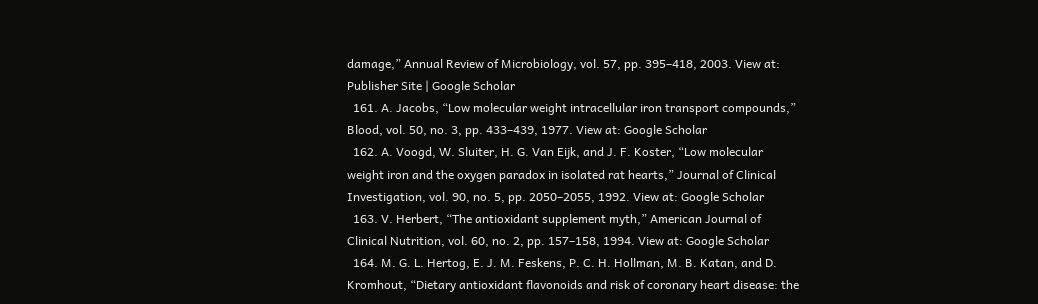damage,” Annual Review of Microbiology, vol. 57, pp. 395–418, 2003. View at: Publisher Site | Google Scholar
  161. A. Jacobs, “Low molecular weight intracellular iron transport compounds,” Blood, vol. 50, no. 3, pp. 433–439, 1977. View at: Google Scholar
  162. A. Voogd, W. Sluiter, H. G. Van Eijk, and J. F. Koster, “Low molecular weight iron and the oxygen paradox in isolated rat hearts,” Journal of Clinical Investigation, vol. 90, no. 5, pp. 2050–2055, 1992. View at: Google Scholar
  163. V. Herbert, “The antioxidant supplement myth,” American Journal of Clinical Nutrition, vol. 60, no. 2, pp. 157–158, 1994. View at: Google Scholar
  164. M. G. L. Hertog, E. J. M. Feskens, P. C. H. Hollman, M. B. Katan, and D. Kromhout, “Dietary antioxidant flavonoids and risk of coronary heart disease: the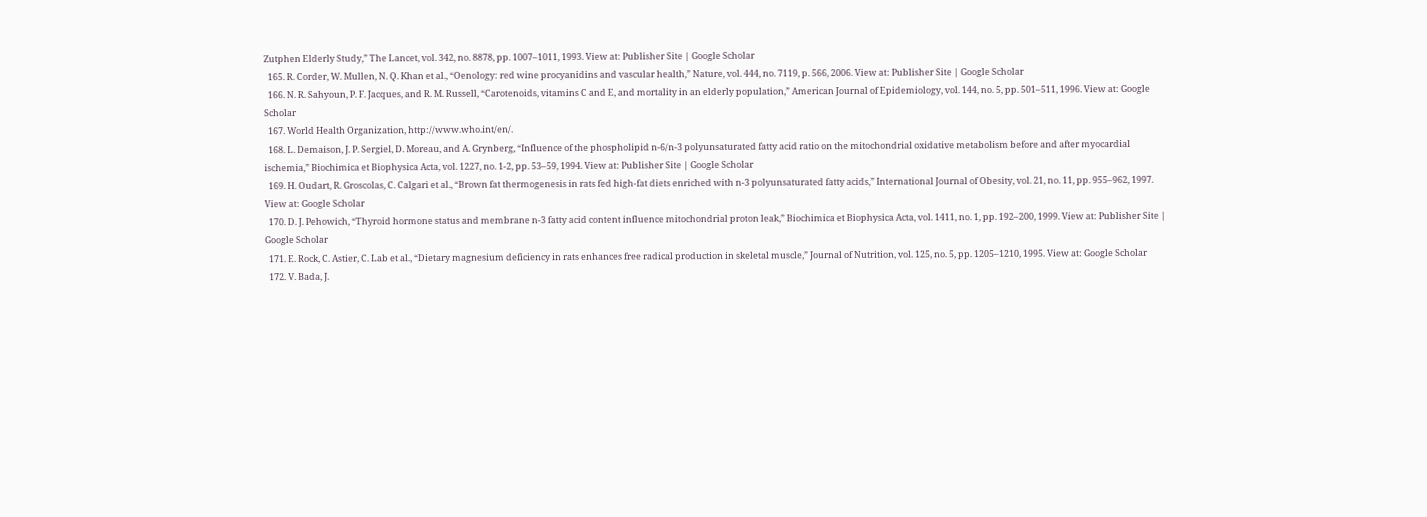Zutphen Elderly Study,” The Lancet, vol. 342, no. 8878, pp. 1007–1011, 1993. View at: Publisher Site | Google Scholar
  165. R. Corder, W. Mullen, N. Q. Khan et al., “Oenology: red wine procyanidins and vascular health,” Nature, vol. 444, no. 7119, p. 566, 2006. View at: Publisher Site | Google Scholar
  166. N. R. Sahyoun, P. F. Jacques, and R. M. Russell, “Carotenoids, vitamins C and E, and mortality in an elderly population,” American Journal of Epidemiology, vol. 144, no. 5, pp. 501–511, 1996. View at: Google Scholar
  167. World Health Organization, http://www.who.int/en/.
  168. L. Demaison, J. P. Sergiel, D. Moreau, and A. Grynberg, “Influence of the phospholipid n-6/n-3 polyunsaturated fatty acid ratio on the mitochondrial oxidative metabolism before and after myocardial ischemia,” Biochimica et Biophysica Acta, vol. 1227, no. 1-2, pp. 53–59, 1994. View at: Publisher Site | Google Scholar
  169. H. Oudart, R. Groscolas, C. Calgari et al., “Brown fat thermogenesis in rats fed high-fat diets enriched with n-3 polyunsaturated fatty acids,” International Journal of Obesity, vol. 21, no. 11, pp. 955–962, 1997. View at: Google Scholar
  170. D. J. Pehowich, “Thyroid hormone status and membrane n-3 fatty acid content influence mitochondrial proton leak,” Biochimica et Biophysica Acta, vol. 1411, no. 1, pp. 192–200, 1999. View at: Publisher Site | Google Scholar
  171. E. Rock, C. Astier, C. Lab et al., “Dietary magnesium deficiency in rats enhances free radical production in skeletal muscle,” Journal of Nutrition, vol. 125, no. 5, pp. 1205–1210, 1995. View at: Google Scholar
  172. V. Bada, J.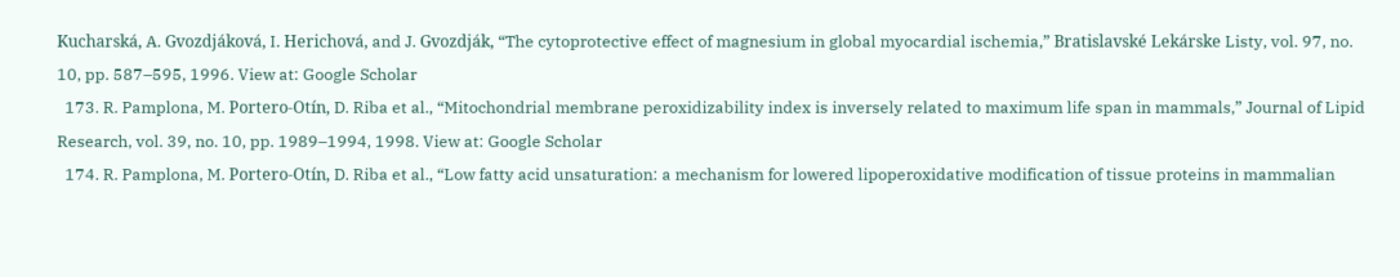Kucharská, A. Gvozdjáková, I. Herichová, and J. Gvozdják, “The cytoprotective effect of magnesium in global myocardial ischemia,” Bratislavské Lekárske Listy, vol. 97, no. 10, pp. 587–595, 1996. View at: Google Scholar
  173. R. Pamplona, M. Portero-Otín, D. Riba et al., “Mitochondrial membrane peroxidizability index is inversely related to maximum life span in mammals,” Journal of Lipid Research, vol. 39, no. 10, pp. 1989–1994, 1998. View at: Google Scholar
  174. R. Pamplona, M. Portero-Otín, D. Riba et al., “Low fatty acid unsaturation: a mechanism for lowered lipoperoxidative modification of tissue proteins in mammalian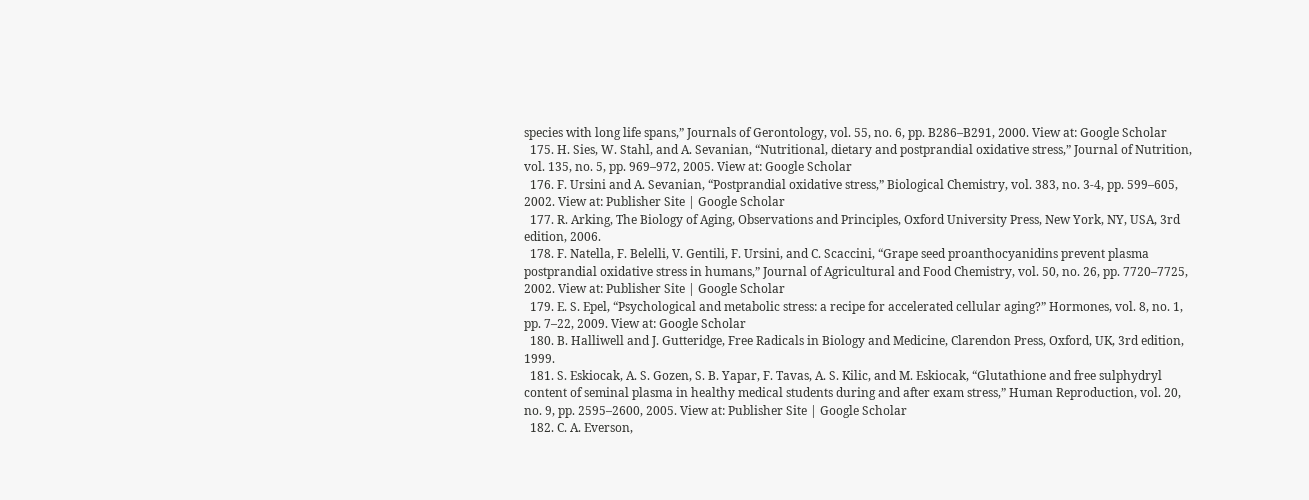species with long life spans,” Journals of Gerontology, vol. 55, no. 6, pp. B286–B291, 2000. View at: Google Scholar
  175. H. Sies, W. Stahl, and A. Sevanian, “Nutritional, dietary and postprandial oxidative stress,” Journal of Nutrition, vol. 135, no. 5, pp. 969–972, 2005. View at: Google Scholar
  176. F. Ursini and A. Sevanian, “Postprandial oxidative stress,” Biological Chemistry, vol. 383, no. 3-4, pp. 599–605, 2002. View at: Publisher Site | Google Scholar
  177. R. Arking, The Biology of Aging, Observations and Principles, Oxford University Press, New York, NY, USA, 3rd edition, 2006.
  178. F. Natella, F. Belelli, V. Gentili, F. Ursini, and C. Scaccini, “Grape seed proanthocyanidins prevent plasma postprandial oxidative stress in humans,” Journal of Agricultural and Food Chemistry, vol. 50, no. 26, pp. 7720–7725, 2002. View at: Publisher Site | Google Scholar
  179. E. S. Epel, “Psychological and metabolic stress: a recipe for accelerated cellular aging?” Hormones, vol. 8, no. 1, pp. 7–22, 2009. View at: Google Scholar
  180. B. Halliwell and J. Gutteridge, Free Radicals in Biology and Medicine, Clarendon Press, Oxford, UK, 3rd edition, 1999.
  181. S. Eskiocak, A. S. Gozen, S. B. Yapar, F. Tavas, A. S. Kilic, and M. Eskiocak, “Glutathione and free sulphydryl content of seminal plasma in healthy medical students during and after exam stress,” Human Reproduction, vol. 20, no. 9, pp. 2595–2600, 2005. View at: Publisher Site | Google Scholar
  182. C. A. Everson,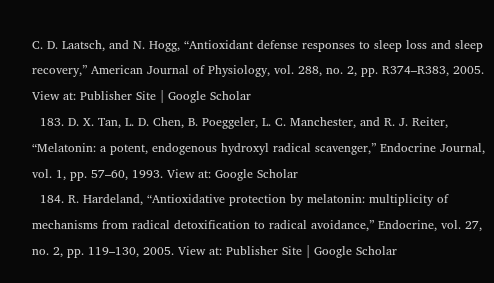C. D. Laatsch, and N. Hogg, “Antioxidant defense responses to sleep loss and sleep recovery,” American Journal of Physiology, vol. 288, no. 2, pp. R374–R383, 2005. View at: Publisher Site | Google Scholar
  183. D. X. Tan, L. D. Chen, B. Poeggeler, L. C. Manchester, and R. J. Reiter, “Melatonin: a potent, endogenous hydroxyl radical scavenger,” Endocrine Journal, vol. 1, pp. 57–60, 1993. View at: Google Scholar
  184. R. Hardeland, “Antioxidative protection by melatonin: multiplicity of mechanisms from radical detoxification to radical avoidance,” Endocrine, vol. 27, no. 2, pp. 119–130, 2005. View at: Publisher Site | Google Scholar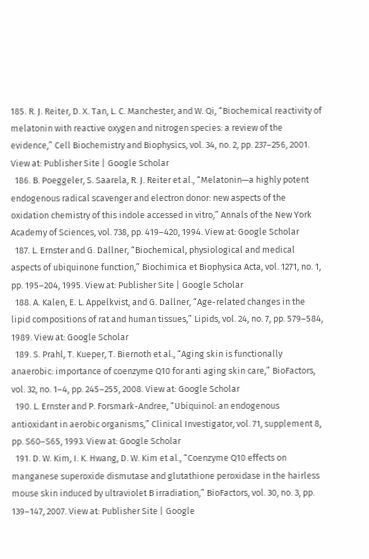185. R. J. Reiter, D. X. Tan, L. C. Manchester, and W. Qi, “Biochemical reactivity of melatonin with reactive oxygen and nitrogen species: a review of the evidence,” Cell Biochemistry and Biophysics, vol. 34, no. 2, pp. 237–256, 2001. View at: Publisher Site | Google Scholar
  186. B. Poeggeler, S. Saarela, R. J. Reiter et al., “Melatonin—a highly potent endogenous radical scavenger and electron donor: new aspects of the oxidation chemistry of this indole accessed in vitro,” Annals of the New York Academy of Sciences, vol. 738, pp. 419–420, 1994. View at: Google Scholar
  187. L. Ernster and G. Dallner, “Biochemical, physiological and medical aspects of ubiquinone function,” Biochimica et Biophysica Acta, vol. 1271, no. 1, pp. 195–204, 1995. View at: Publisher Site | Google Scholar
  188. A. Kalen, E. L. Appelkvist, and G. Dallner, “Age-related changes in the lipid compositions of rat and human tissues,” Lipids, vol. 24, no. 7, pp. 579–584, 1989. View at: Google Scholar
  189. S. Prahl, T. Kueper, T. Biernoth et al., “Aging skin is functionally anaerobic: importance of coenzyme Q10 for anti aging skin care,” BioFactors, vol. 32, no. 1–4, pp. 245–255, 2008. View at: Google Scholar
  190. L. Ernster and P. Forsmark-Andree, “Ubiquinol: an endogenous antioxidant in aerobic organisms,” Clinical Investigator, vol. 71, supplement 8, pp. S60–S65, 1993. View at: Google Scholar
  191. D. W. Kim, I. K. Hwang, D. W. Kim et al., “Coenzyme Q10 effects on manganese superoxide dismutase and glutathione peroxidase in the hairless mouse skin induced by ultraviolet B irradiation,” BioFactors, vol. 30, no. 3, pp. 139–147, 2007. View at: Publisher Site | Google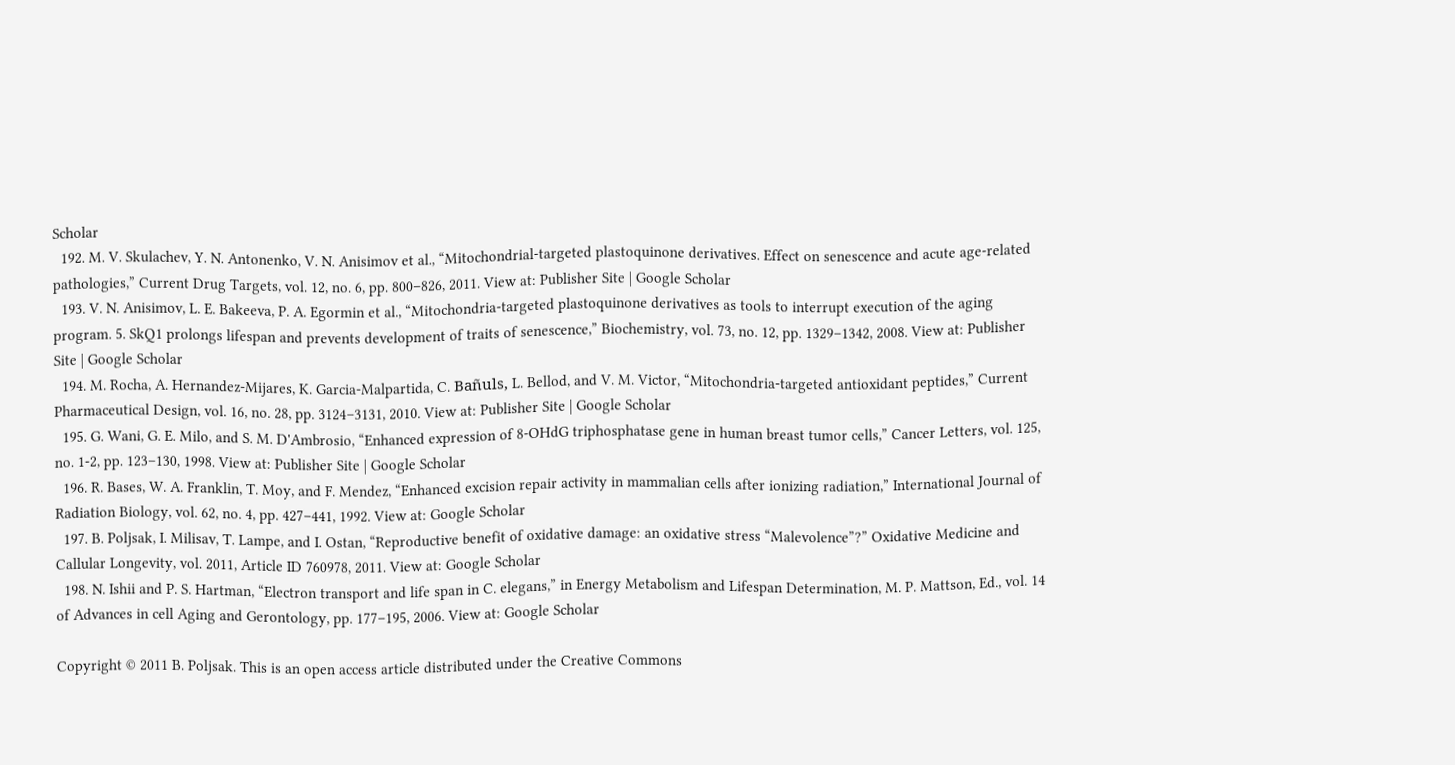Scholar
  192. M. V. Skulachev, Y. N. Antonenko, V. N. Anisimov et al., “Mitochondrial-targeted plastoquinone derivatives. Effect on senescence and acute age-related pathologies,” Current Drug Targets, vol. 12, no. 6, pp. 800–826, 2011. View at: Publisher Site | Google Scholar
  193. V. N. Anisimov, L. E. Bakeeva, P. A. Egormin et al., “Mitochondria-targeted plastoquinone derivatives as tools to interrupt execution of the aging program. 5. SkQ1 prolongs lifespan and prevents development of traits of senescence,” Biochemistry, vol. 73, no. 12, pp. 1329–1342, 2008. View at: Publisher Site | Google Scholar
  194. M. Rocha, A. Hernandez-Mijares, K. Garcia-Malpartida, C. Bañuls, L. Bellod, and V. M. Victor, “Mitochondria-targeted antioxidant peptides,” Current Pharmaceutical Design, vol. 16, no. 28, pp. 3124–3131, 2010. View at: Publisher Site | Google Scholar
  195. G. Wani, G. E. Milo, and S. M. D'Ambrosio, “Enhanced expression of 8-OHdG triphosphatase gene in human breast tumor cells,” Cancer Letters, vol. 125, no. 1-2, pp. 123–130, 1998. View at: Publisher Site | Google Scholar
  196. R. Bases, W. A. Franklin, T. Moy, and F. Mendez, “Enhanced excision repair activity in mammalian cells after ionizing radiation,” International Journal of Radiation Biology, vol. 62, no. 4, pp. 427–441, 1992. View at: Google Scholar
  197. B. Poljsak, I. Milisav, T. Lampe, and I. Ostan, “Reproductive benefit of oxidative damage: an oxidative stress “Malevolence”?” Oxidative Medicine and Callular Longevity, vol. 2011, Article ID 760978, 2011. View at: Google Scholar
  198. N. Ishii and P. S. Hartman, “Electron transport and life span in C. elegans,” in Energy Metabolism and Lifespan Determination, M. P. Mattson, Ed., vol. 14 of Advances in cell Aging and Gerontology, pp. 177–195, 2006. View at: Google Scholar

Copyright © 2011 B. Poljsak. This is an open access article distributed under the Creative Commons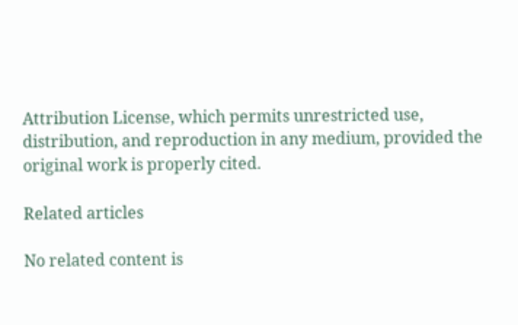Attribution License, which permits unrestricted use, distribution, and reproduction in any medium, provided the original work is properly cited.

Related articles

No related content is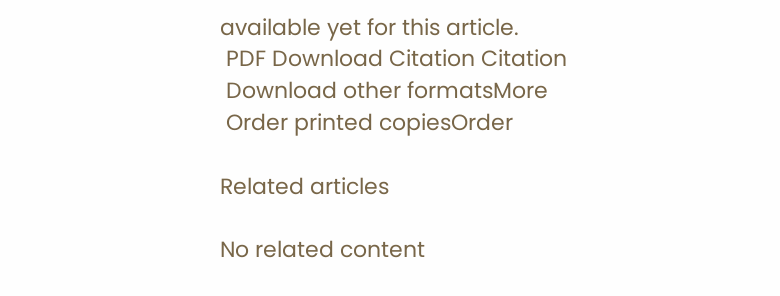available yet for this article.
 PDF Download Citation Citation
 Download other formatsMore
 Order printed copiesOrder

Related articles

No related content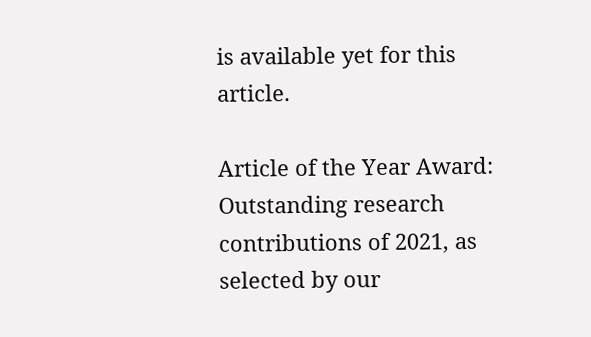is available yet for this article.

Article of the Year Award: Outstanding research contributions of 2021, as selected by our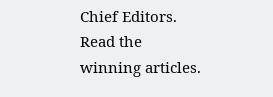Chief Editors. Read the winning articles.